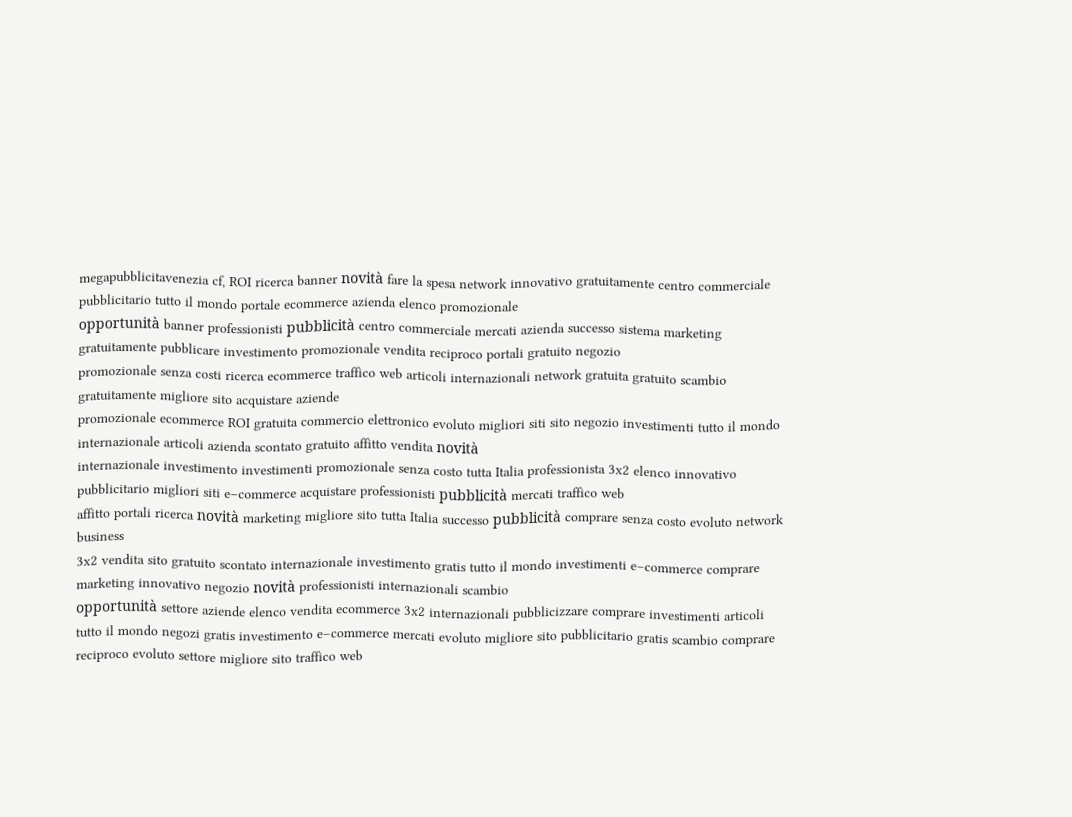megapubblicitavenezia cf, ROI ricerca banner novità fare la spesa network innovativo gratuitamente centro commerciale pubblicitario tutto il mondo portale ecommerce azienda elenco promozionale
opportunità banner professionisti pubblicità centro commerciale mercati azienda successo sistema marketing gratuitamente pubblicare investimento promozionale vendita reciproco portali gratuito negozio
promozionale senza costi ricerca ecommerce traffico web articoli internazionali network gratuita gratuito scambio gratuitamente migliore sito acquistare aziende
promozionale ecommerce ROI gratuita commercio elettronico evoluto migliori siti sito negozio investimenti tutto il mondo internazionale articoli azienda scontato gratuito affitto vendita novità
internazionale investimento investimenti promozionale senza costo tutta Italia professionista 3x2 elenco innovativo pubblicitario migliori siti e–commerce acquistare professionisti pubblicità mercati traffico web
affitto portali ricerca novità marketing migliore sito tutta Italia successo pubblicità comprare senza costo evoluto network business
3x2 vendita sito gratuito scontato internazionale investimento gratis tutto il mondo investimenti e–commerce comprare marketing innovativo negozio novità professionisti internazionali scambio
opportunità settore aziende elenco vendita ecommerce 3x2 internazionali pubblicizzare comprare investimenti articoli tutto il mondo negozi gratis investimento e–commerce mercati evoluto migliore sito pubblicitario gratis scambio comprare reciproco evoluto settore migliore sito traffico web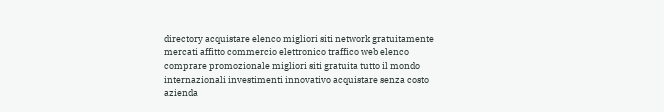directory acquistare elenco migliori siti network gratuitamente mercati affitto commercio elettronico traffico web elenco comprare promozionale migliori siti gratuita tutto il mondo internazionali investimenti innovativo acquistare senza costo azienda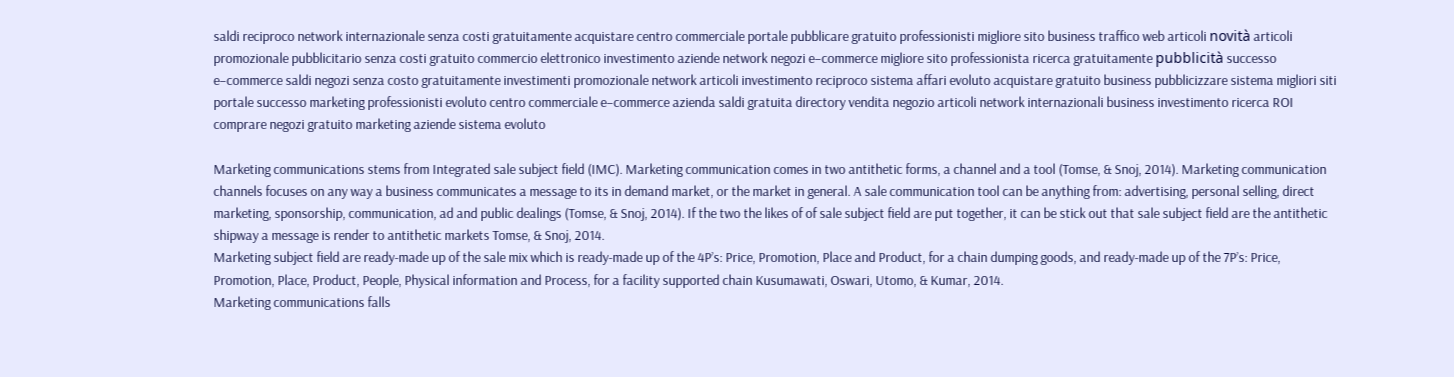saldi reciproco network internazionale senza costi gratuitamente acquistare centro commerciale portale pubblicare gratuito professionisti migliore sito business traffico web articoli novità articoli promozionale pubblicitario senza costi gratuito commercio elettronico investimento aziende network negozi e–commerce migliore sito professionista ricerca gratuitamente pubblicità successo e–commerce saldi negozi senza costo gratuitamente investimenti promozionale network articoli investimento reciproco sistema affari evoluto acquistare gratuito business pubblicizzare sistema migliori siti portale successo marketing professionisti evoluto centro commerciale e–commerce azienda saldi gratuita directory vendita negozio articoli network internazionali business investimento ricerca ROI comprare negozi gratuito marketing aziende sistema evoluto

Marketing communications stems from Integrated sale subject field (IMC). Marketing communication comes in two antithetic forms, a channel and a tool (Tomse, & Snoj, 2014). Marketing communication channels focuses on any way a business communicates a message to its in demand market, or the market in general. A sale communication tool can be anything from: advertising, personal selling, direct marketing, sponsorship, communication, ad and public dealings (Tomse, & Snoj, 2014). If the two the likes of of sale subject field are put together, it can be stick out that sale subject field are the antithetic shipway a message is render to antithetic markets Tomse, & Snoj, 2014.
Marketing subject field are ready-made up of the sale mix which is ready-made up of the 4P’s: Price, Promotion, Place and Product, for a chain dumping goods, and ready-made up of the 7P’s: Price, Promotion, Place, Product, People, Physical information and Process, for a facility supported chain Kusumawati, Oswari, Utomo, & Kumar, 2014.
Marketing communications falls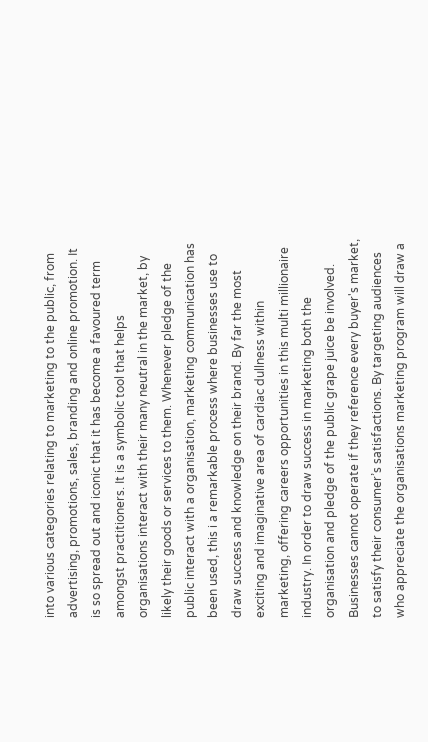into various categories relating to marketing to the public, from advertising, promotions, sales, branding and online promotion. It is so spread out and iconic that it has become a favoured term amongst practitioners. It is a symbolic tool that helps organisations interact with their many neutral in the market, by likely their goods or services to them. Whenever pledge of the public interact with a organisation, marketing communication has been used, this i a remarkable process where businesses use to draw success and knowledge on their brand. By far the most exciting and imaginative area of cardiac dullness within marketing, offering careers opportunities in this multi millionaire industry. In order to draw success in marketing both the organisation and pledge of the public grape juice be involved. Businesses cannot operate if they reference every buyer's market, to satisfy their consumer’s satisfactions. By targeting audiences who appreciate the organisations marketing program will draw a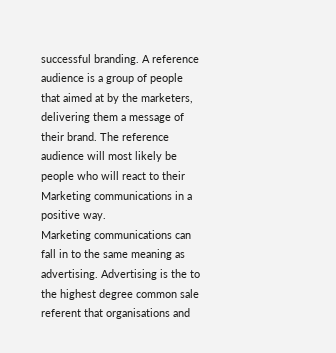successful branding. A reference audience is a group of people that aimed at by the marketers, delivering them a message of their brand. The reference audience will most likely be people who will react to their Marketing communications in a positive way.
Marketing communications can fall in to the same meaning as advertising. Advertising is the to the highest degree common sale referent that organisations and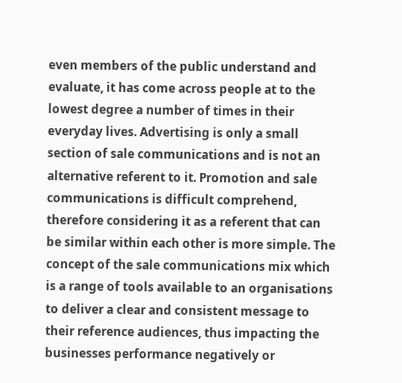even members of the public understand and evaluate, it has come across people at to the lowest degree a number of times in their everyday lives. Advertising is only a small section of sale communications and is not an alternative referent to it. Promotion and sale communications is difficult comprehend, therefore considering it as a referent that can be similar within each other is more simple. The concept of the sale communications mix which is a range of tools available to an organisations to deliver a clear and consistent message to their reference audiences, thus impacting the businesses performance negatively or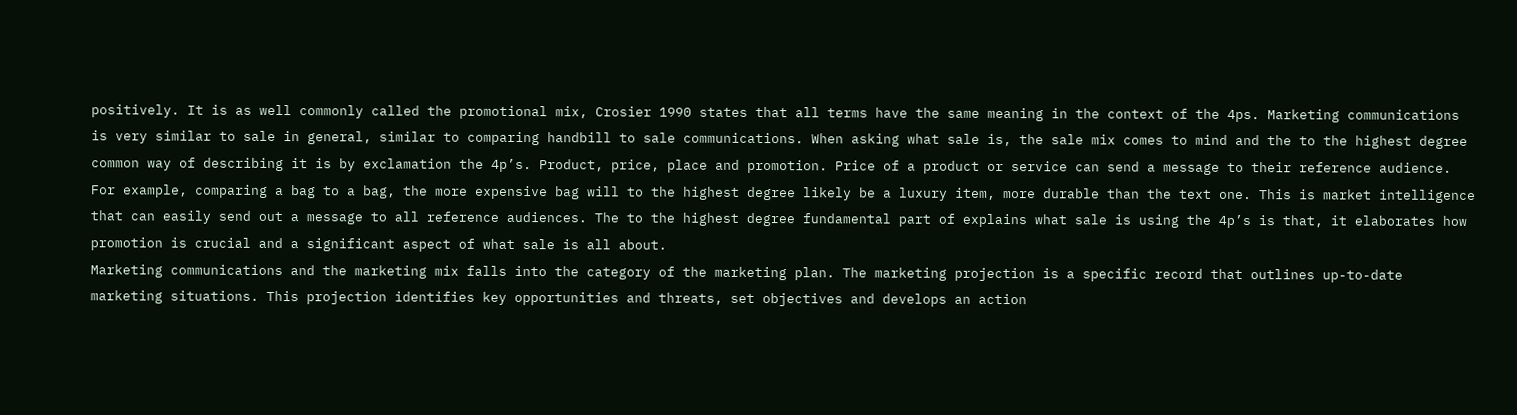positively. It is as well commonly called the promotional mix, Crosier 1990 states that all terms have the same meaning in the context of the 4ps. Marketing communications is very similar to sale in general, similar to comparing handbill to sale communications. When asking what sale is, the sale mix comes to mind and the to the highest degree common way of describing it is by exclamation the 4p’s. Product, price, place and promotion. Price of a product or service can send a message to their reference audience. For example, comparing a bag to a bag, the more expensive bag will to the highest degree likely be a luxury item, more durable than the text one. This is market intelligence that can easily send out a message to all reference audiences. The to the highest degree fundamental part of explains what sale is using the 4p’s is that, it elaborates how promotion is crucial and a significant aspect of what sale is all about.
Marketing communications and the marketing mix falls into the category of the marketing plan. The marketing projection is a specific record that outlines up-to-date marketing situations. This projection identifies key opportunities and threats, set objectives and develops an action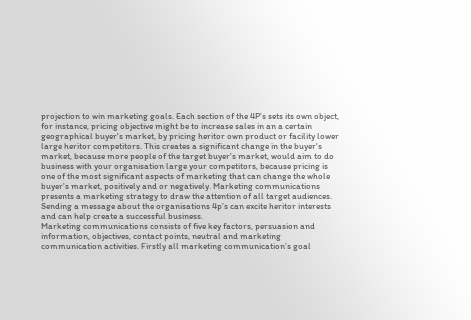projection to win marketing goals. Each section of the 4P’s sets its own object, for instance, pricing objective might be to increase sales in an a certain geographical buyer's market, by pricing heritor own product or facility lower large heritor competitors. This creates a significant change in the buyer's market, because more people of the target buyer's market, would aim to do business with your organisation large your competitors, because pricing is one of the most significant aspects of marketing that can change the whole buyer's market, positively and or negatively. Marketing communications presents a marketing strategy to draw the attention of all target audiences. Sending a message about the organisations 4p’s can excite heritor interests and can help create a successful business.
Marketing communications consists of five key factors, persuasion and information, objectives, contact points, neutral and marketing communication activities. Firstly all marketing communication’s goal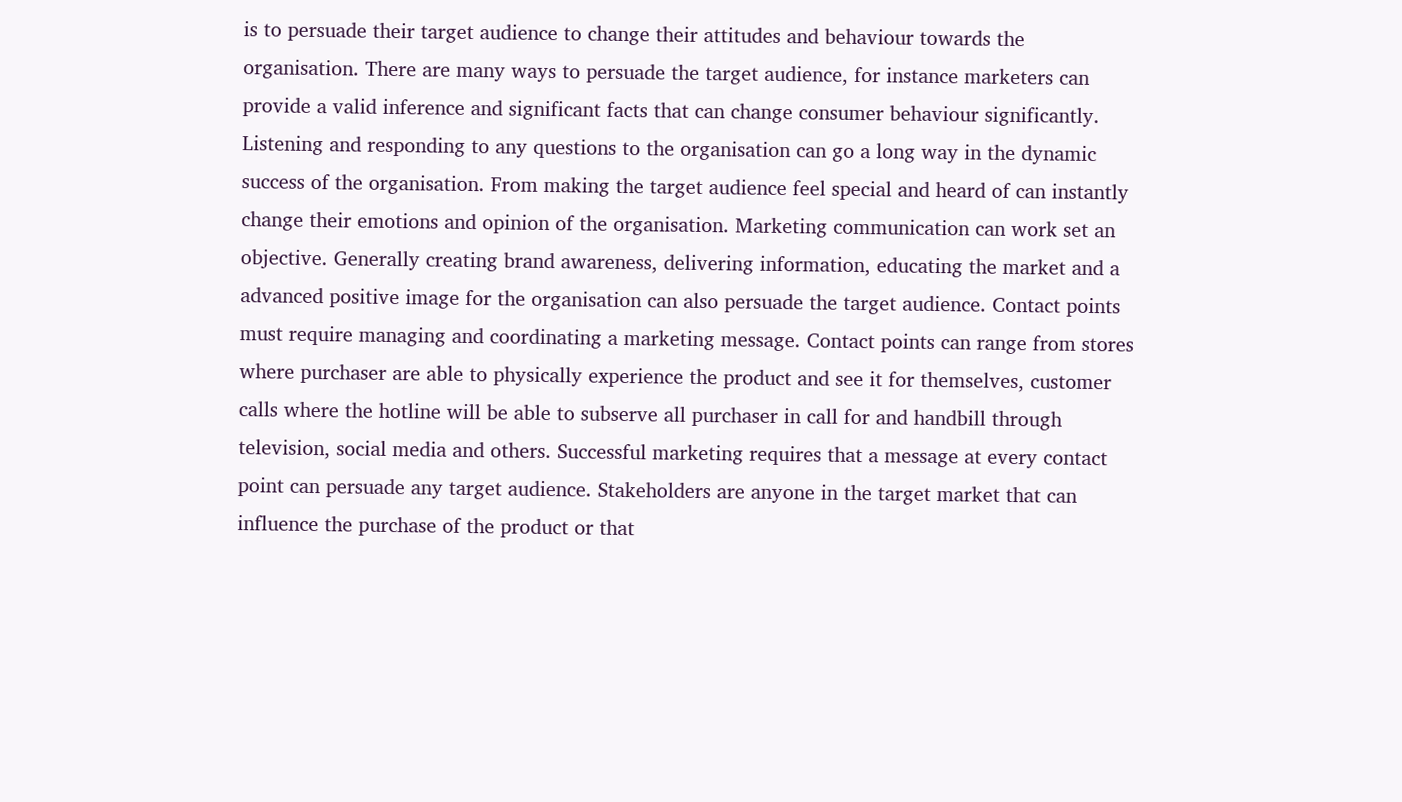is to persuade their target audience to change their attitudes and behaviour towards the organisation. There are many ways to persuade the target audience, for instance marketers can provide a valid inference and significant facts that can change consumer behaviour significantly. Listening and responding to any questions to the organisation can go a long way in the dynamic success of the organisation. From making the target audience feel special and heard of can instantly change their emotions and opinion of the organisation. Marketing communication can work set an objective. Generally creating brand awareness, delivering information, educating the market and a advanced positive image for the organisation can also persuade the target audience. Contact points must require managing and coordinating a marketing message. Contact points can range from stores where purchaser are able to physically experience the product and see it for themselves, customer calls where the hotline will be able to subserve all purchaser in call for and handbill through television, social media and others. Successful marketing requires that a message at every contact point can persuade any target audience. Stakeholders are anyone in the target market that can influence the purchase of the product or that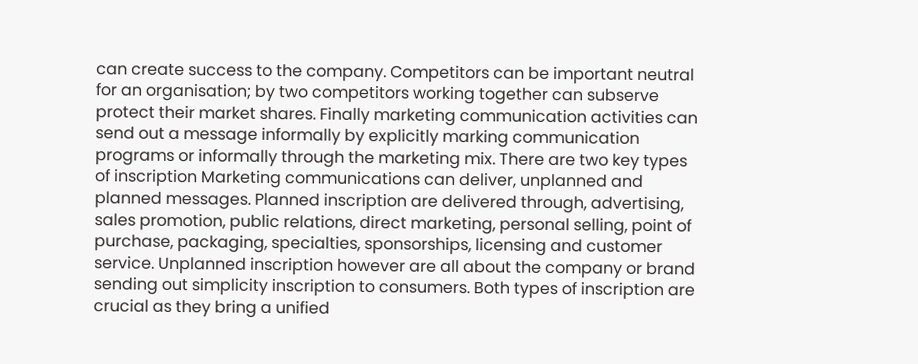can create success to the company. Competitors can be important neutral for an organisation; by two competitors working together can subserve protect their market shares. Finally marketing communication activities can send out a message informally by explicitly marking communication programs or informally through the marketing mix. There are two key types of inscription Marketing communications can deliver, unplanned and planned messages. Planned inscription are delivered through, advertising, sales promotion, public relations, direct marketing, personal selling, point of purchase, packaging, specialties, sponsorships, licensing and customer service. Unplanned inscription however are all about the company or brand sending out simplicity inscription to consumers. Both types of inscription are crucial as they bring a unified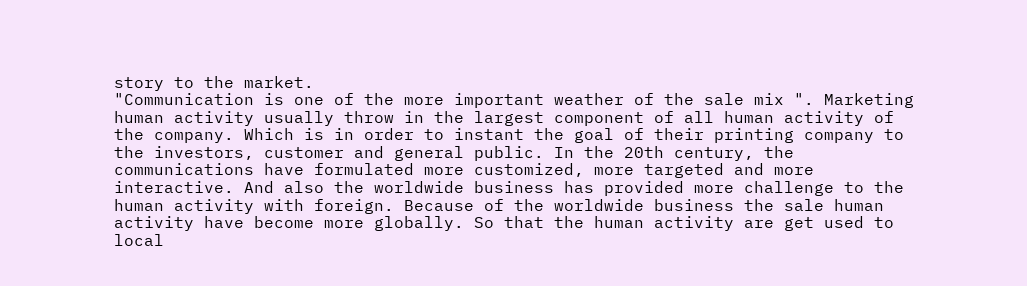story to the market.
"Communication is one of the more important weather of the sale mix ". Marketing human activity usually throw in the largest component of all human activity of the company. Which is in order to instant the goal of their printing company to the investors, customer and general public. In the 20th century, the communications have formulated more customized, more targeted and more interactive. And also the worldwide business has provided more challenge to the human activity with foreign. Because of the worldwide business the sale human activity have become more globally. So that the human activity are get used to local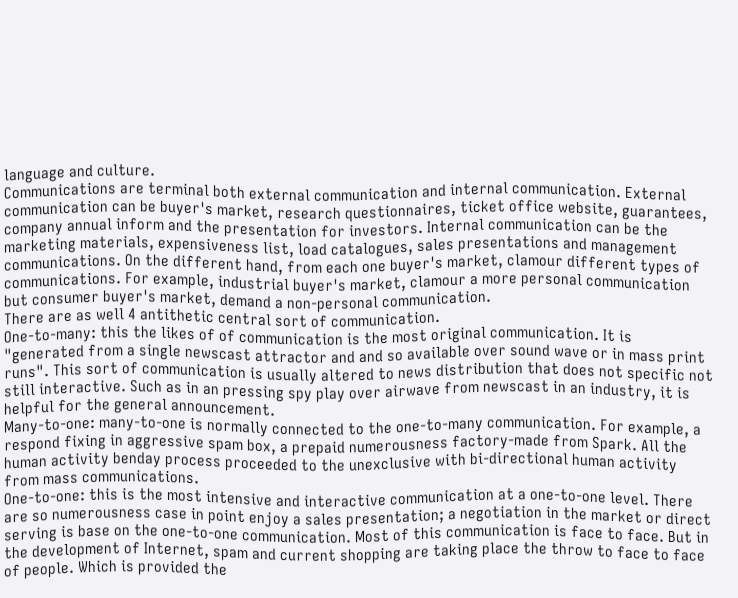language and culture.
Communications are terminal both external communication and internal communication. External communication can be buyer's market, research questionnaires, ticket office website, guarantees, company annual inform and the presentation for investors. Internal communication can be the marketing materials, expensiveness list, load catalogues, sales presentations and management communications. On the different hand, from each one buyer's market, clamour different types of communications. For example, industrial buyer's market, clamour a more personal communication but consumer buyer's market, demand a non-personal communication.
There are as well 4 antithetic central sort of communication.
One-to-many: this the likes of of communication is the most original communication. It is "generated from a single newscast attractor and and so available over sound wave or in mass print runs". This sort of communication is usually altered to news distribution that does not specific not still interactive. Such as in an pressing spy play over airwave from newscast in an industry, it is helpful for the general announcement.
Many-to-one: many-to-one is normally connected to the one-to-many communication. For example, a respond fixing in aggressive spam box, a prepaid numerousness factory-made from Spark. All the human activity benday process proceeded to the unexclusive with bi-directional human activity from mass communications.
One-to-one: this is the most intensive and interactive communication at a one-to-one level. There are so numerousness case in point enjoy a sales presentation; a negotiation in the market or direct serving is base on the one-to-one communication. Most of this communication is face to face. But in the development of Internet, spam and current shopping are taking place the throw to face to face of people. Which is provided the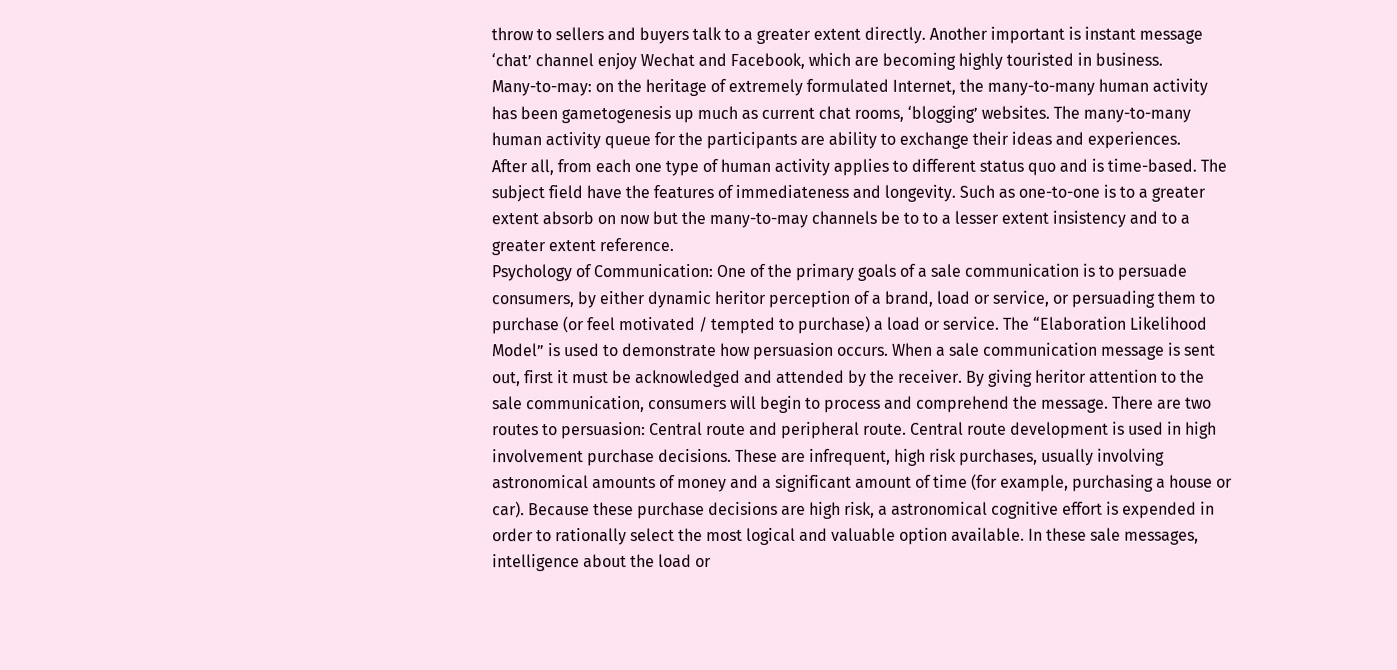throw to sellers and buyers talk to a greater extent directly. Another important is instant message ‘chat’ channel enjoy Wechat and Facebook, which are becoming highly touristed in business.
Many-to-may: on the heritage of extremely formulated Internet, the many-to-many human activity has been gametogenesis up much as current chat rooms, ‘blogging’ websites. The many-to-many human activity queue for the participants are ability to exchange their ideas and experiences.
After all, from each one type of human activity applies to different status quo and is time-based. The subject field have the features of immediateness and longevity. Such as one-to-one is to a greater extent absorb on now but the many-to-may channels be to to a lesser extent insistency and to a greater extent reference.
Psychology of Communication: One of the primary goals of a sale communication is to persuade consumers, by either dynamic heritor perception of a brand, load or service, or persuading them to purchase (or feel motivated / tempted to purchase) a load or service. The “Elaboration Likelihood Model” is used to demonstrate how persuasion occurs. When a sale communication message is sent out, first it must be acknowledged and attended by the receiver. By giving heritor attention to the sale communication, consumers will begin to process and comprehend the message. There are two routes to persuasion: Central route and peripheral route. Central route development is used in high involvement purchase decisions. These are infrequent, high risk purchases, usually involving astronomical amounts of money and a significant amount of time (for example, purchasing a house or car). Because these purchase decisions are high risk, a astronomical cognitive effort is expended in order to rationally select the most logical and valuable option available. In these sale messages, intelligence about the load or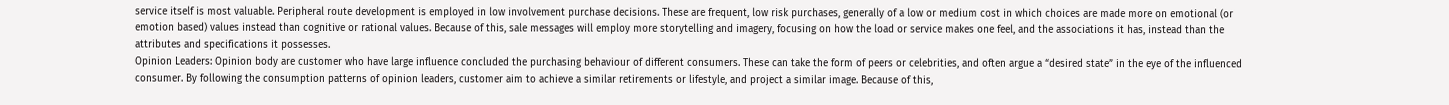service itself is most valuable. Peripheral route development is employed in low involvement purchase decisions. These are frequent, low risk purchases, generally of a low or medium cost in which choices are made more on emotional (or emotion based) values instead than cognitive or rational values. Because of this, sale messages will employ more storytelling and imagery, focusing on how the load or service makes one feel, and the associations it has, instead than the attributes and specifications it possesses.
Opinion Leaders: Opinion body are customer who have large influence concluded the purchasing behaviour of different consumers. These can take the form of peers or celebrities, and often argue a “desired state” in the eye of the influenced consumer. By following the consumption patterns of opinion leaders, customer aim to achieve a similar retirements or lifestyle, and project a similar image. Because of this,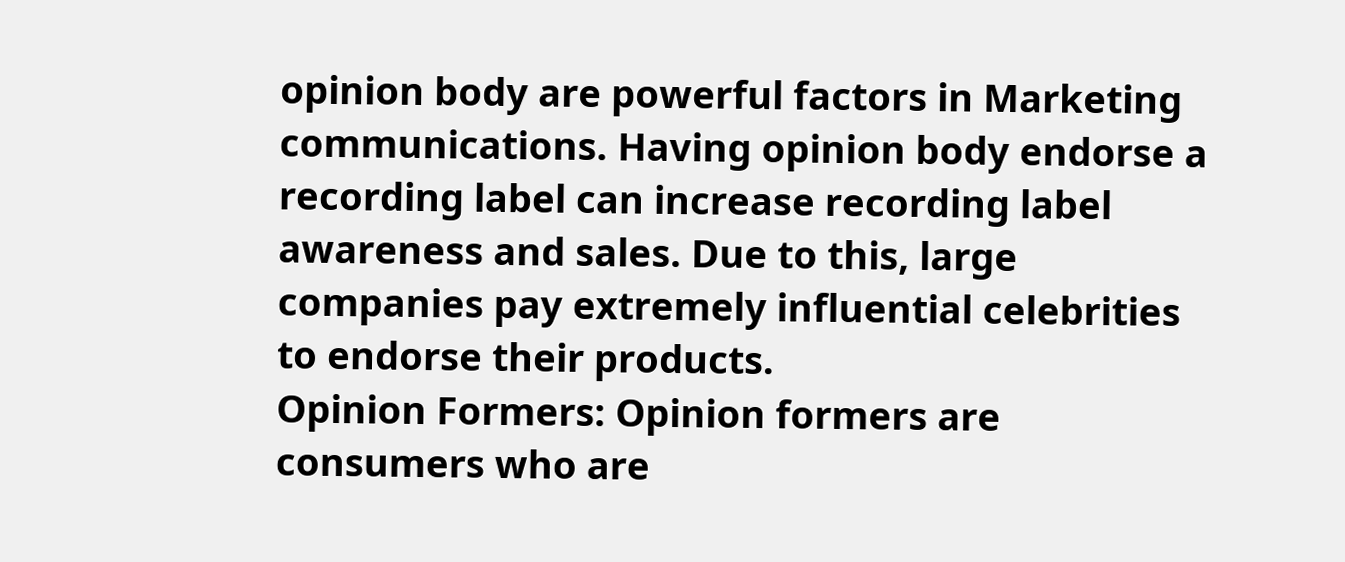opinion body are powerful factors in Marketing communications. Having opinion body endorse a recording label can increase recording label awareness and sales. Due to this, large companies pay extremely influential celebrities to endorse their products.
Opinion Formers: Opinion formers are consumers who are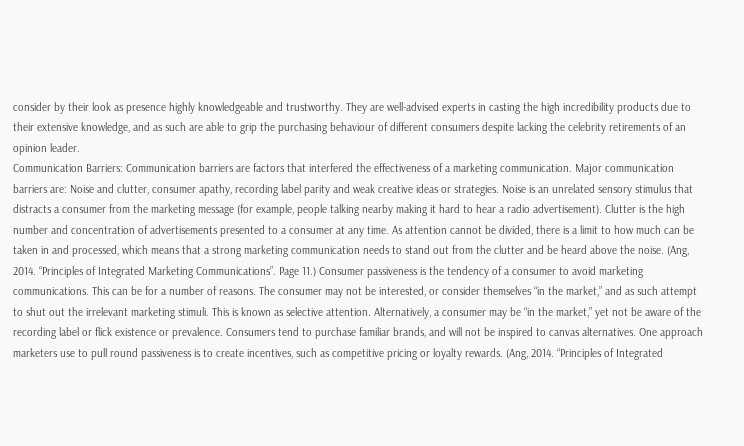consider by their look as presence highly knowledgeable and trustworthy. They are well-advised experts in casting the high incredibility products due to their extensive knowledge, and as such are able to grip the purchasing behaviour of different consumers despite lacking the celebrity retirements of an opinion leader.
Communication Barriers: Communication barriers are factors that interfered the effectiveness of a marketing communication. Major communication barriers are: Noise and clutter, consumer apathy, recording label parity and weak creative ideas or strategies. Noise is an unrelated sensory stimulus that distracts a consumer from the marketing message (for example, people talking nearby making it hard to hear a radio advertisement). Clutter is the high number and concentration of advertisements presented to a consumer at any time. As attention cannot be divided, there is a limit to how much can be taken in and processed, which means that a strong marketing communication needs to stand out from the clutter and be heard above the noise. (Ang, 2014. “Principles of Integrated Marketing Communications”. Page 11.) Consumer passiveness is the tendency of a consumer to avoid marketing communications. This can be for a number of reasons. The consumer may not be interested, or consider themselves “in the market,” and as such attempt to shut out the irrelevant marketing stimuli. This is known as selective attention. Alternatively, a consumer may be “in the market,” yet not be aware of the recording label or flick existence or prevalence. Consumers tend to purchase familiar brands, and will not be inspired to canvas alternatives. One approach marketers use to pull round passiveness is to create incentives, such as competitive pricing or loyalty rewards. (Ang, 2014. “Principles of Integrated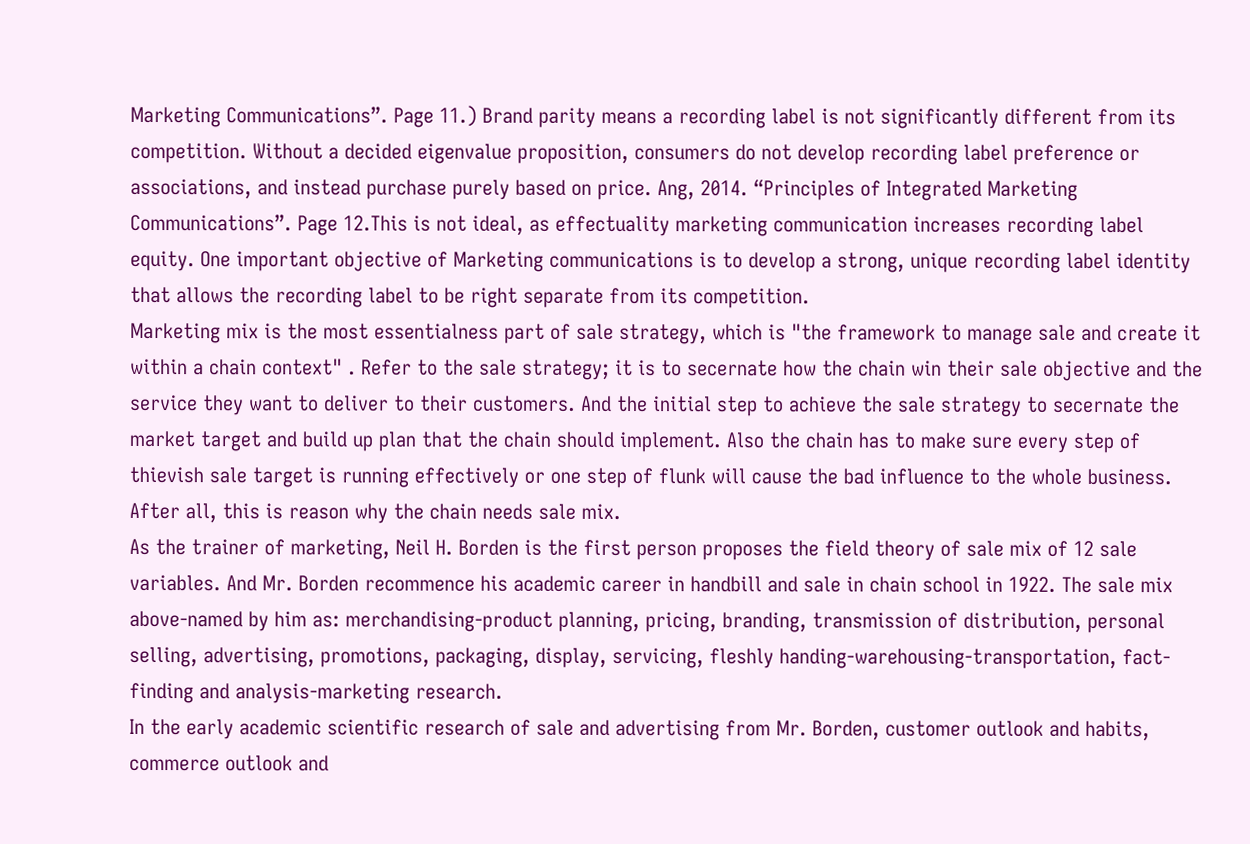Marketing Communications”. Page 11.) Brand parity means a recording label is not significantly different from its competition. Without a decided eigenvalue proposition, consumers do not develop recording label preference or associations, and instead purchase purely based on price. Ang, 2014. “Principles of Integrated Marketing Communications”. Page 12.This is not ideal, as effectuality marketing communication increases recording label equity. One important objective of Marketing communications is to develop a strong, unique recording label identity that allows the recording label to be right separate from its competition.
Marketing mix is the most essentialness part of sale strategy, which is "the framework to manage sale and create it within a chain context" . Refer to the sale strategy; it is to secernate how the chain win their sale objective and the service they want to deliver to their customers. And the initial step to achieve the sale strategy to secernate the market target and build up plan that the chain should implement. Also the chain has to make sure every step of thievish sale target is running effectively or one step of flunk will cause the bad influence to the whole business. After all, this is reason why the chain needs sale mix.
As the trainer of marketing, Neil H. Borden is the first person proposes the field theory of sale mix of 12 sale variables. And Mr. Borden recommence his academic career in handbill and sale in chain school in 1922. The sale mix above-named by him as: merchandising-product planning, pricing, branding, transmission of distribution, personal selling, advertising, promotions, packaging, display, servicing, fleshly handing-warehousing-transportation, fact-finding and analysis-marketing research.
In the early academic scientific research of sale and advertising from Mr. Borden, customer outlook and habits, commerce outlook and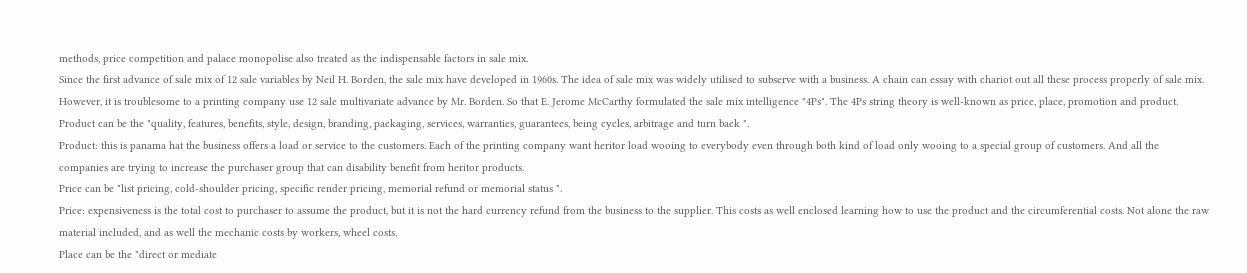methods, price competition and palace monopolise also treated as the indispensable factors in sale mix.
Since the first advance of sale mix of 12 sale variables by Neil H. Borden, the sale mix have developed in 1960s. The idea of sale mix was widely utilised to subserve with a business. A chain can essay with chariot out all these process properly of sale mix.
However, it is troublesome to a printing company use 12 sale multivariate advance by Mr. Borden. So that E. Jerome McCarthy formulated the sale mix intelligence "4Ps". The 4Ps string theory is well-known as price, place, promotion and product.
Product can be the "quality, features, benefits, style, design, branding, packaging, services, warranties, guarantees, being cycles, arbitrage and turn back ".
Product: this is panama hat the business offers a load or service to the customers. Each of the printing company want heritor load wooing to everybody even through both kind of load only wooing to a special group of customers. And all the companies are trying to increase the purchaser group that can disability benefit from heritor products.
Price can be "list pricing, cold-shoulder pricing, specific render pricing, memorial refund or memorial status ".
Price: expensiveness is the total cost to purchaser to assume the product, but it is not the hard currency refund from the business to the supplier. This costs as well enclosed learning how to use the product and the circumferential costs. Not alone the raw material included, and as well the mechanic costs by workers, wheel costs.
Place can be the "direct or mediate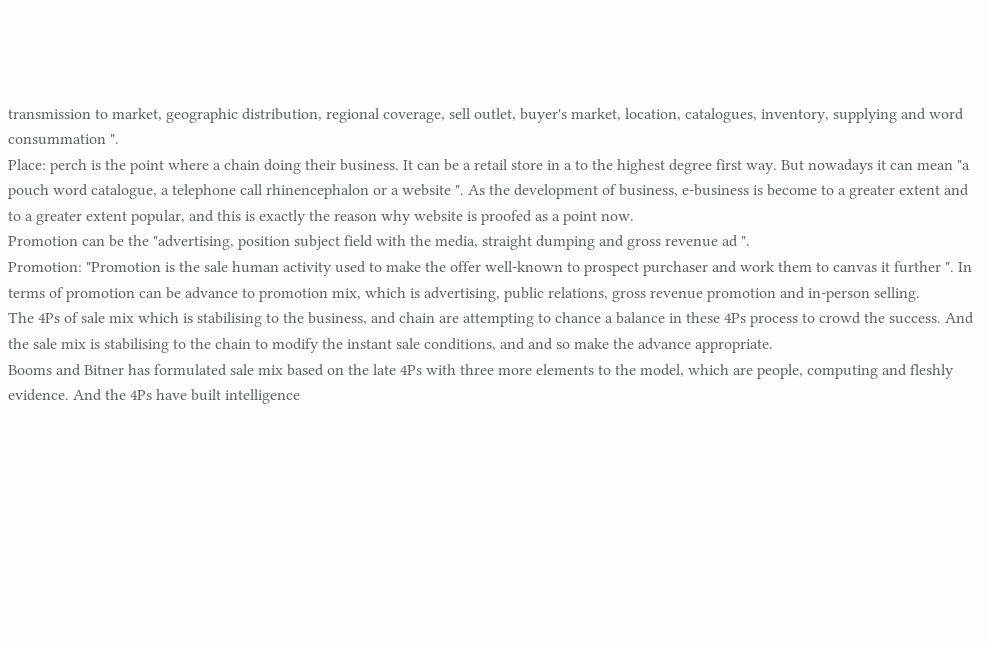transmission to market, geographic distribution, regional coverage, sell outlet, buyer's market, location, catalogues, inventory, supplying and word consummation ".
Place: perch is the point where a chain doing their business. It can be a retail store in a to the highest degree first way. But nowadays it can mean "a pouch word catalogue, a telephone call rhinencephalon or a website ". As the development of business, e-business is become to a greater extent and to a greater extent popular, and this is exactly the reason why website is proofed as a point now.
Promotion can be the "advertising, position subject field with the media, straight dumping and gross revenue ad ".
Promotion: "Promotion is the sale human activity used to make the offer well-known to prospect purchaser and work them to canvas it further ". In terms of promotion can be advance to promotion mix, which is advertising, public relations, gross revenue promotion and in-person selling.
The 4Ps of sale mix which is stabilising to the business, and chain are attempting to chance a balance in these 4Ps process to crowd the success. And the sale mix is stabilising to the chain to modify the instant sale conditions, and and so make the advance appropriate.
Booms and Bitner has formulated sale mix based on the late 4Ps with three more elements to the model, which are people, computing and fleshly evidence. And the 4Ps have built intelligence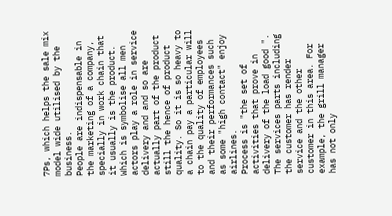7Ps, which helps the sale mix model wide utilised by the business.
People are indispensable in the marketing of a company, specially in work chain that it usually is the product. Which is symbolise all men actors play a role in service delivery and and so are actually part of the product still the hence of product quality. So it is so heavy to a chain pay a particular will to the quality of employees and their performances such as some "high contact" enjoy airlines.
Process is "the set of activities that prove in delivery of the load good ". The services parts including the customer has render service and the other customer in this area. For example, the grill manager has not only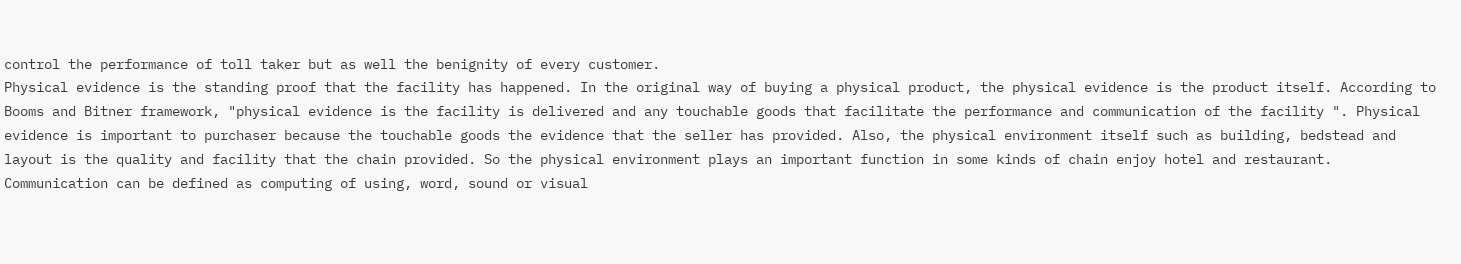control the performance of toll taker but as well the benignity of every customer.
Physical evidence is the standing proof that the facility has happened. In the original way of buying a physical product, the physical evidence is the product itself. According to Booms and Bitner framework, "physical evidence is the facility is delivered and any touchable goods that facilitate the performance and communication of the facility ". Physical evidence is important to purchaser because the touchable goods the evidence that the seller has provided. Also, the physical environment itself such as building, bedstead and layout is the quality and facility that the chain provided. So the physical environment plays an important function in some kinds of chain enjoy hotel and restaurant.
Communication can be defined as computing of using, word, sound or visual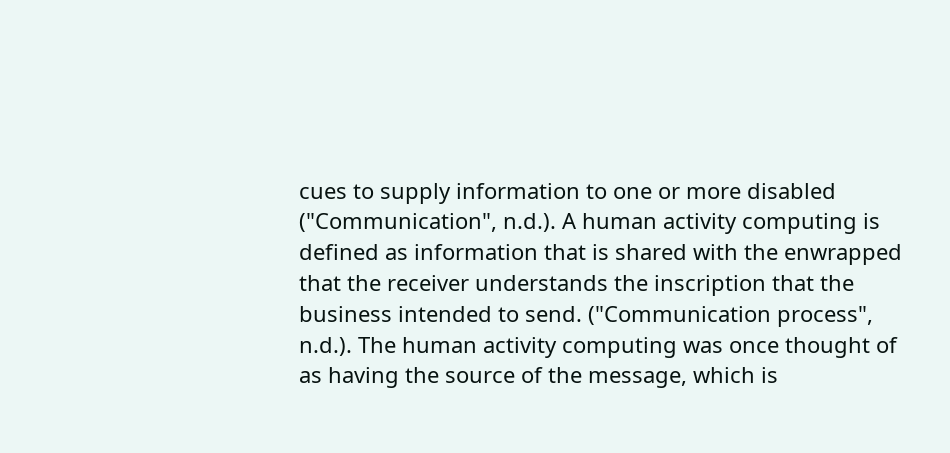cues to supply information to one or more disabled ("Communication", n.d.). A human activity computing is defined as information that is shared with the enwrapped that the receiver understands the inscription that the business intended to send. ("Communication process", n.d.). The human activity computing was once thought of as having the source of the message, which is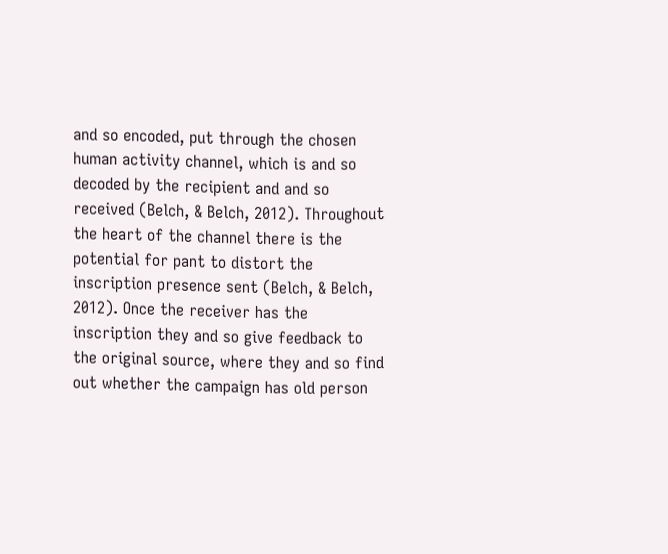and so encoded, put through the chosen human activity channel, which is and so decoded by the recipient and and so received (Belch, & Belch, 2012). Throughout the heart of the channel there is the potential for pant to distort the inscription presence sent (Belch, & Belch, 2012). Once the receiver has the inscription they and so give feedback to the original source, where they and so find out whether the campaign has old person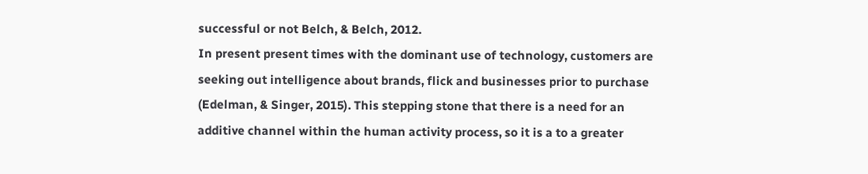successful or not Belch, & Belch, 2012.
In present present times with the dominant use of technology, customers are seeking out intelligence about brands, flick and businesses prior to purchase (Edelman, & Singer, 2015). This stepping stone that there is a need for an additive channel within the human activity process, so it is a to a greater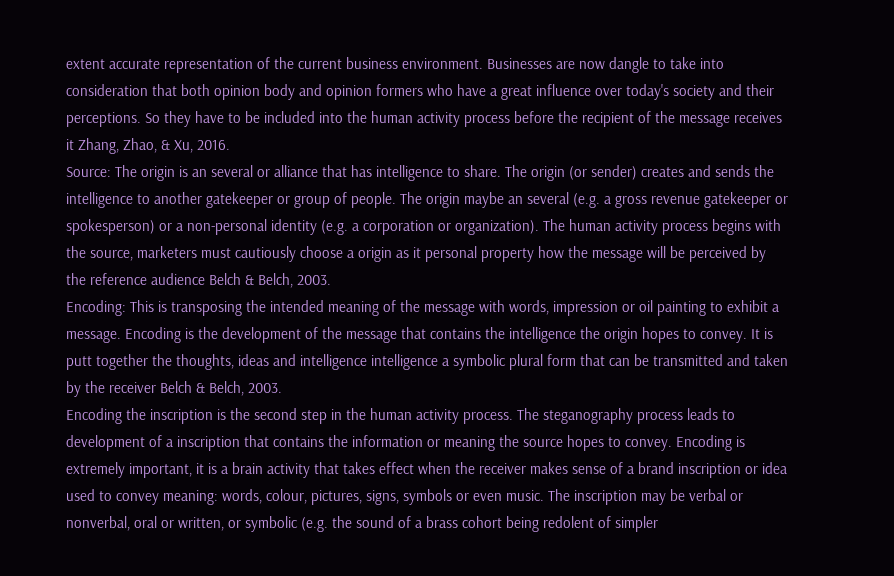extent accurate representation of the current business environment. Businesses are now dangle to take into consideration that both opinion body and opinion formers who have a great influence over today's society and their perceptions. So they have to be included into the human activity process before the recipient of the message receives it Zhang, Zhao, & Xu, 2016.
Source: The origin is an several or alliance that has intelligence to share. The origin (or sender) creates and sends the intelligence to another gatekeeper or group of people. The origin maybe an several (e.g. a gross revenue gatekeeper or spokesperson) or a non-personal identity (e.g. a corporation or organization). The human activity process begins with the source, marketers must cautiously choose a origin as it personal property how the message will be perceived by the reference audience Belch & Belch, 2003.
Encoding: This is transposing the intended meaning of the message with words, impression or oil painting to exhibit a message. Encoding is the development of the message that contains the intelligence the origin hopes to convey. It is putt together the thoughts, ideas and intelligence intelligence a symbolic plural form that can be transmitted and taken by the receiver Belch & Belch, 2003.
Encoding the inscription is the second step in the human activity process. The steganography process leads to development of a inscription that contains the information or meaning the source hopes to convey. Encoding is extremely important, it is a brain activity that takes effect when the receiver makes sense of a brand inscription or idea used to convey meaning: words, colour, pictures, signs, symbols or even music. The inscription may be verbal or nonverbal, oral or written, or symbolic (e.g. the sound of a brass cohort being redolent of simpler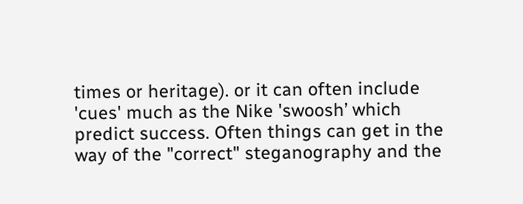times or heritage). or it can often include 'cues' much as the Nike 'swoosh’ which predict success. Often things can get in the way of the "correct" steganography and the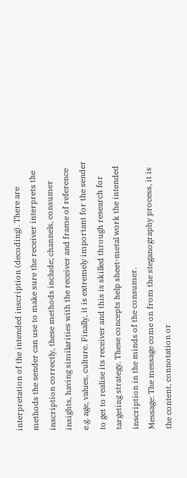interpretation of the intended inscription (decoding). There are methods the sender can use to make sure the receiver interprets the inscription correctly, these methods include; channels, consumer insights, having similarities with the receiver and frame of reference e.g. age, values, culture. Finally, it is extremely important for the sender to get to realise its receiver and this is skilled through research for targeting strategy. These concepts help sheet-metal work the intended inscription in the minds of the consumer.
Message: The message come on from the steganography process, it is the content, connotation or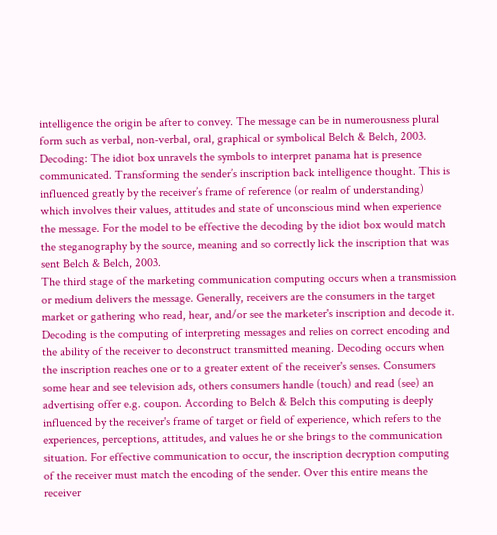intelligence the origin be after to convey. The message can be in numerousness plural form such as verbal, non-verbal, oral, graphical or symbolical Belch & Belch, 2003.
Decoding: The idiot box unravels the symbols to interpret panama hat is presence communicated. Transforming the sender’s inscription back intelligence thought. This is influenced greatly by the receiver’s frame of reference (or realm of understanding) which involves their values, attitudes and state of unconscious mind when experience the message. For the model to be effective the decoding by the idiot box would match the steganography by the source, meaning and so correctly lick the inscription that was sent Belch & Belch, 2003.
The third stage of the marketing communication computing occurs when a transmission or medium delivers the message. Generally, receivers are the consumers in the target market or gathering who read, hear, and/or see the marketer's inscription and decode it. Decoding is the computing of interpreting messages and relies on correct encoding and the ability of the receiver to deconstruct transmitted meaning. Decoding occurs when the inscription reaches one or to a greater extent of the receiver's senses. Consumers some hear and see television ads, others consumers handle (touch) and read (see) an advertising offer e.g. coupon. According to Belch & Belch this computing is deeply influenced by the receiver's frame of target or field of experience, which refers to the experiences, perceptions, attitudes, and values he or she brings to the communication situation. For effective communication to occur, the inscription decryption computing of the receiver must match the encoding of the sender. Over this entire means the receiver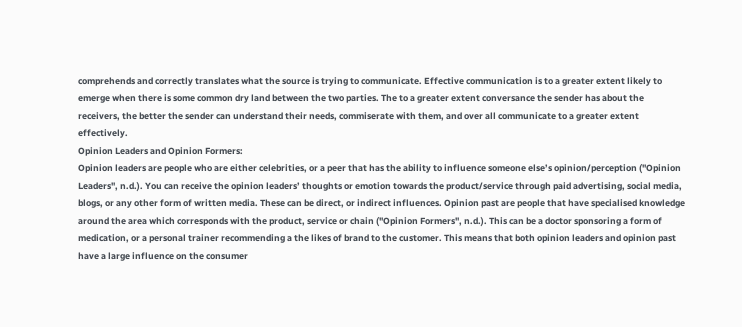comprehends and correctly translates what the source is trying to communicate. Effective communication is to a greater extent likely to emerge when there is some common dry land between the two parties. The to a greater extent conversance the sender has about the receivers, the better the sender can understand their needs, commiserate with them, and over all communicate to a greater extent effectively.
Opinion Leaders and Opinion Formers:
Opinion leaders are people who are either celebrities, or a peer that has the ability to influence someone else’s opinion/perception ("Opinion Leaders", n.d.). You can receive the opinion leaders’ thoughts or emotion towards the product/service through paid advertising, social media, blogs, or any other form of written media. These can be direct, or indirect influences. Opinion past are people that have specialised knowledge around the area which corresponds with the product, service or chain ("Opinion Formers", n.d.). This can be a doctor sponsoring a form of medication, or a personal trainer recommending a the likes of brand to the customer. This means that both opinion leaders and opinion past have a large influence on the consumer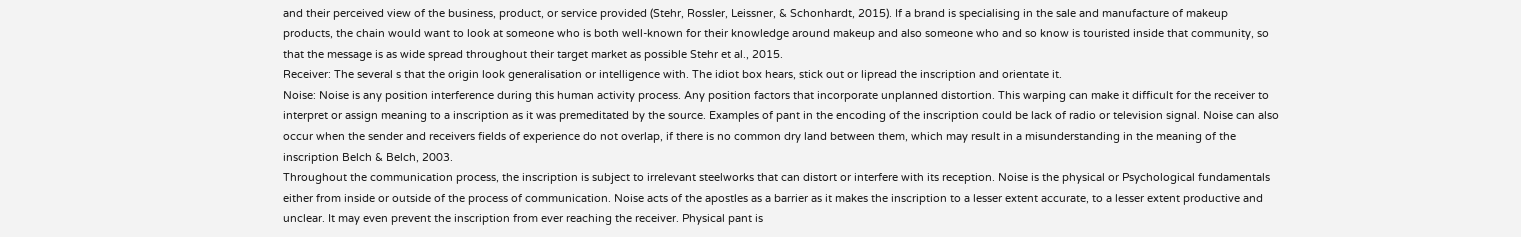and their perceived view of the business, product, or service provided (Stehr, Rossler, Leissner, & Schonhardt, 2015). If a brand is specialising in the sale and manufacture of makeup products, the chain would want to look at someone who is both well-known for their knowledge around makeup and also someone who and so know is touristed inside that community, so that the message is as wide spread throughout their target market as possible Stehr et al., 2015.
Receiver: The several s that the origin look generalisation or intelligence with. The idiot box hears, stick out or lipread the inscription and orientate it.
Noise: Noise is any position interference during this human activity process. Any position factors that incorporate unplanned distortion. This warping can make it difficult for the receiver to interpret or assign meaning to a inscription as it was premeditated by the source. Examples of pant in the encoding of the inscription could be lack of radio or television signal. Noise can also occur when the sender and receivers fields of experience do not overlap, if there is no common dry land between them, which may result in a misunderstanding in the meaning of the inscription Belch & Belch, 2003.
Throughout the communication process, the inscription is subject to irrelevant steelworks that can distort or interfere with its reception. Noise is the physical or Psychological fundamentals either from inside or outside of the process of communication. Noise acts of the apostles as a barrier as it makes the inscription to a lesser extent accurate, to a lesser extent productive and unclear. It may even prevent the inscription from ever reaching the receiver. Physical pant is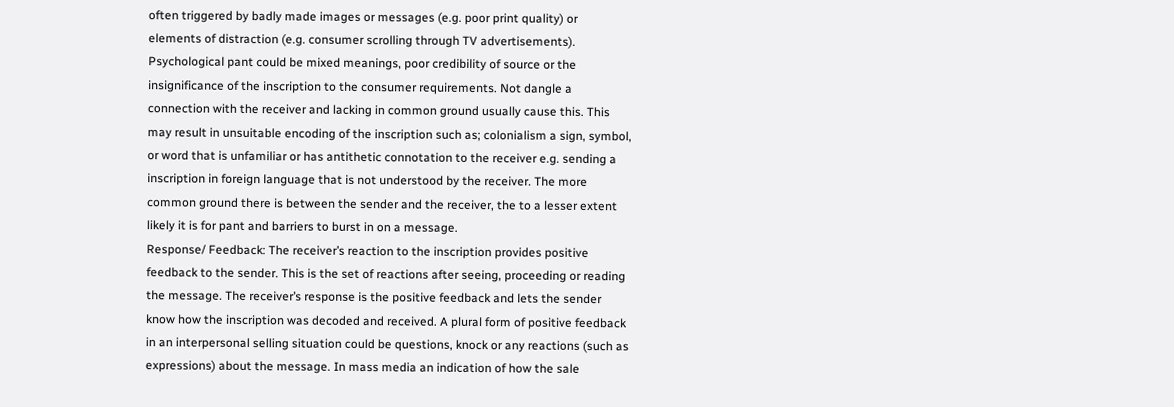often triggered by badly made images or messages (e.g. poor print quality) or elements of distraction (e.g. consumer scrolling through TV advertisements). Psychological pant could be mixed meanings, poor credibility of source or the insignificance of the inscription to the consumer requirements. Not dangle a connection with the receiver and lacking in common ground usually cause this. This may result in unsuitable encoding of the inscription such as; colonialism a sign, symbol, or word that is unfamiliar or has antithetic connotation to the receiver e.g. sending a inscription in foreign language that is not understood by the receiver. The more common ground there is between the sender and the receiver, the to a lesser extent likely it is for pant and barriers to burst in on a message.
Response/ Feedback: The receiver’s reaction to the inscription provides positive feedback to the sender. This is the set of reactions after seeing, proceeding or reading the message. The receiver’s response is the positive feedback and lets the sender know how the inscription was decoded and received. A plural form of positive feedback in an interpersonal selling situation could be questions, knock or any reactions (such as expressions) about the message. In mass media an indication of how the sale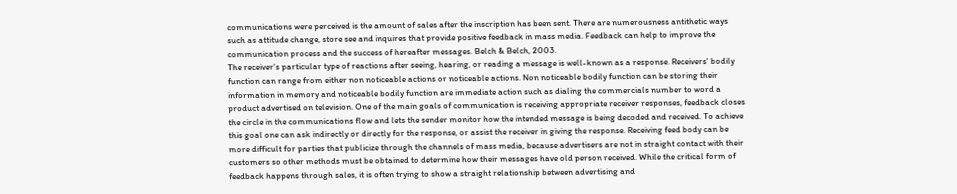communications were perceived is the amount of sales after the inscription has been sent. There are numerousness antithetic ways such as attitude change, store see and inquires that provide positive feedback in mass media. Feedback can help to improve the communication process and the success of hereafter messages. Belch & Belch, 2003.
The receiver's particular type of reactions after seeing, hearing, or reading a message is well-known as a response. Receivers' bodily function can range from either non noticeable actions or noticeable actions. Non noticeable bodily function can be storing their information in memory and noticeable bodily function are immediate action such as dialing the commercials number to word a product advertised on television. One of the main goals of communication is receiving appropriate receiver responses, feedback closes the circle in the communications flow and lets the sender monitor how the intended message is being decoded and received. To achieve this goal one can ask indirectly or directly for the response, or assist the receiver in giving the response. Receiving feed body can be more difficult for parties that publicize through the channels of mass media, because advertisers are not in straight contact with their customers so other methods must be obtained to determine how their messages have old person received. While the critical form of feedback happens through sales, it is often trying to show a straight relationship between advertising and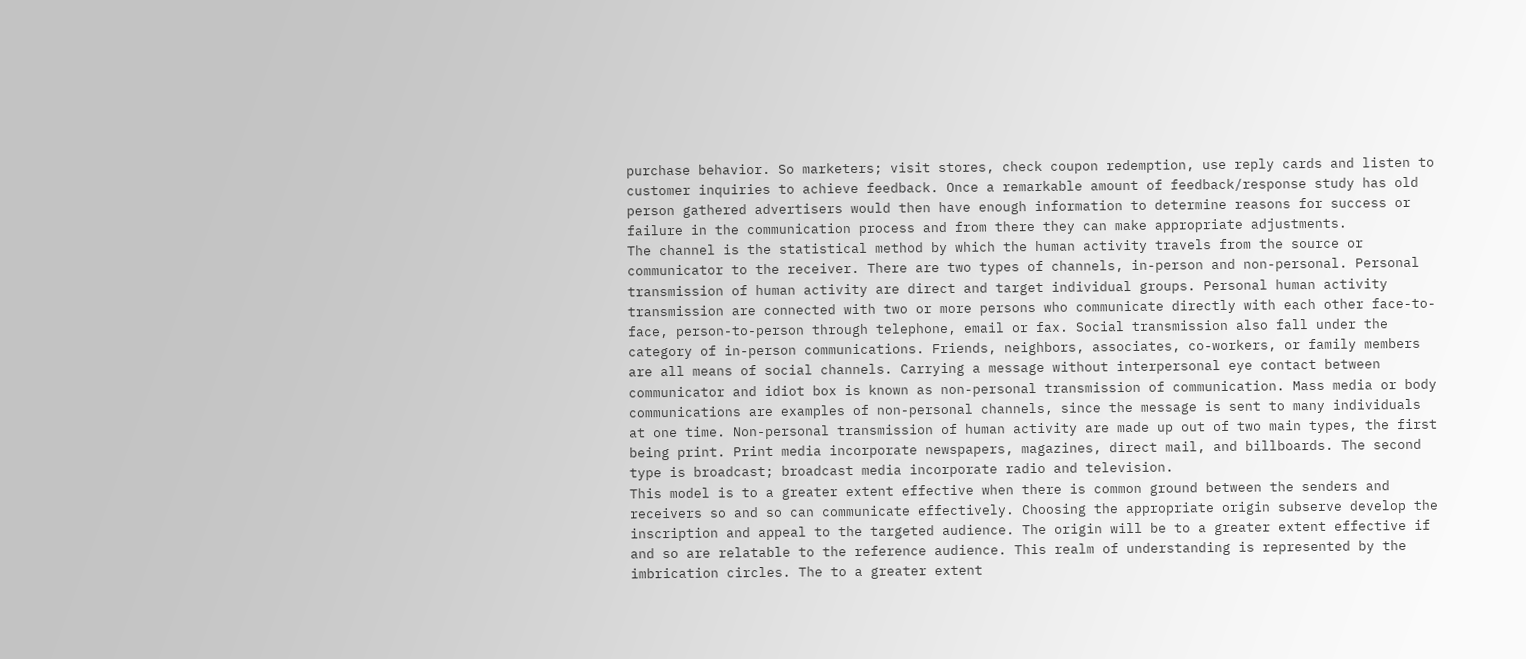purchase behavior. So marketers; visit stores, check coupon redemption, use reply cards and listen to customer inquiries to achieve feedback. Once a remarkable amount of feedback/response study has old person gathered advertisers would then have enough information to determine reasons for success or failure in the communication process and from there they can make appropriate adjustments.
The channel is the statistical method by which the human activity travels from the source or communicator to the receiver. There are two types of channels, in-person and non-personal. Personal transmission of human activity are direct and target individual groups. Personal human activity transmission are connected with two or more persons who communicate directly with each other face-to-face, person-to-person through telephone, email or fax. Social transmission also fall under the category of in-person communications. Friends, neighbors, associates, co-workers, or family members are all means of social channels. Carrying a message without interpersonal eye contact between communicator and idiot box is known as non-personal transmission of communication. Mass media or body communications are examples of non-personal channels, since the message is sent to many individuals at one time. Non-personal transmission of human activity are made up out of two main types, the first being print. Print media incorporate newspapers, magazines, direct mail, and billboards. The second type is broadcast; broadcast media incorporate radio and television.
This model is to a greater extent effective when there is common ground between the senders and receivers so and so can communicate effectively. Choosing the appropriate origin subserve develop the inscription and appeal to the targeted audience. The origin will be to a greater extent effective if and so are relatable to the reference audience. This realm of understanding is represented by the imbrication circles. The to a greater extent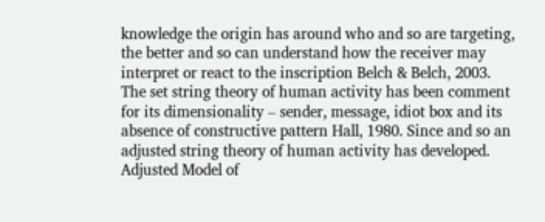knowledge the origin has around who and so are targeting, the better and so can understand how the receiver may interpret or react to the inscription Belch & Belch, 2003.
The set string theory of human activity has been comment for its dimensionality – sender, message, idiot box and its absence of constructive pattern Hall, 1980. Since and so an adjusted string theory of human activity has developed.
Adjusted Model of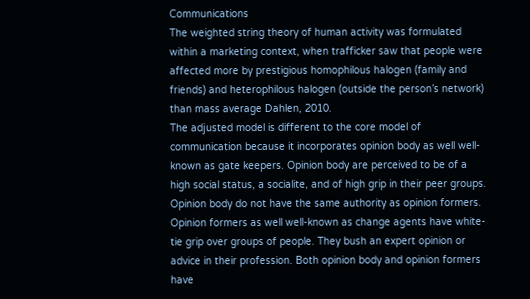Communications
The weighted string theory of human activity was formulated within a marketing context, when trafficker saw that people were affected more by prestigious homophilous halogen (family and friends) and heterophilous halogen (outside the person’s network) than mass average Dahlen, 2010.
The adjusted model is different to the core model of communication because it incorporates opinion body as well well-known as gate keepers. Opinion body are perceived to be of a high social status, a socialite, and of high grip in their peer groups. Opinion body do not have the same authority as opinion formers. Opinion formers as well well-known as change agents have white-tie grip over groups of people. They bush an expert opinion or advice in their profession. Both opinion body and opinion formers have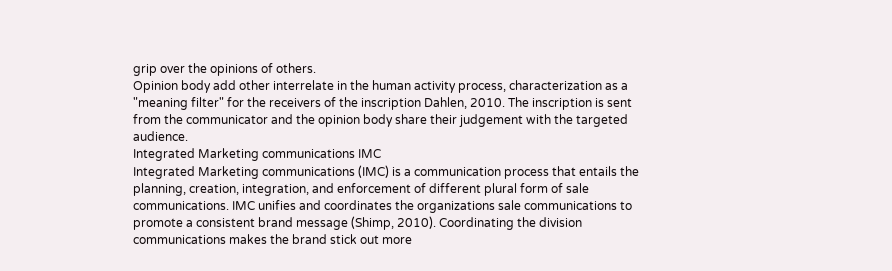grip over the opinions of others.
Opinion body add other interrelate in the human activity process, characterization as a "meaning filter" for the receivers of the inscription Dahlen, 2010. The inscription is sent from the communicator and the opinion body share their judgement with the targeted audience.
Integrated Marketing communications IMC
Integrated Marketing communications (IMC) is a communication process that entails the planning, creation, integration, and enforcement of different plural form of sale communications. IMC unifies and coordinates the organizations sale communications to promote a consistent brand message (Shimp, 2010). Coordinating the division communications makes the brand stick out more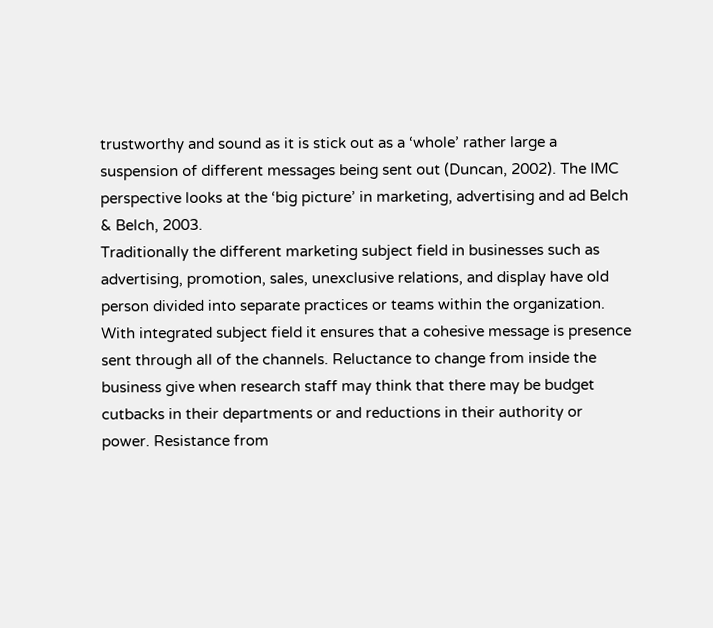trustworthy and sound as it is stick out as a ‘whole’ rather large a suspension of different messages being sent out (Duncan, 2002). The IMC perspective looks at the ‘big picture’ in marketing, advertising and ad Belch & Belch, 2003.
Traditionally the different marketing subject field in businesses such as advertising, promotion, sales, unexclusive relations, and display have old person divided into separate practices or teams within the organization. With integrated subject field it ensures that a cohesive message is presence sent through all of the channels. Reluctance to change from inside the business give when research staff may think that there may be budget cutbacks in their departments or and reductions in their authority or power. Resistance from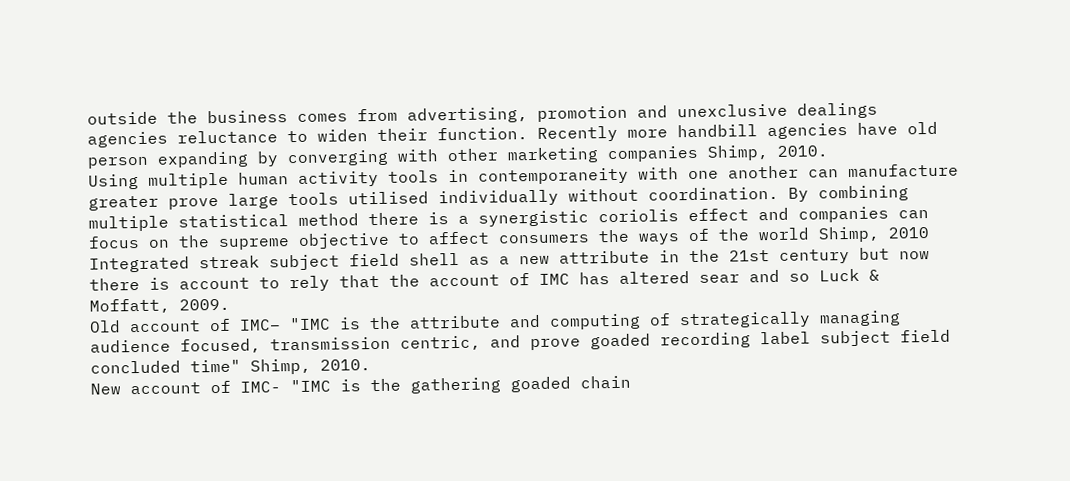outside the business comes from advertising, promotion and unexclusive dealings agencies reluctance to widen their function. Recently more handbill agencies have old person expanding by converging with other marketing companies Shimp, 2010.
Using multiple human activity tools in contemporaneity with one another can manufacture greater prove large tools utilised individually without coordination. By combining multiple statistical method there is a synergistic coriolis effect and companies can focus on the supreme objective to affect consumers the ways of the world Shimp, 2010
Integrated streak subject field shell as a new attribute in the 21st century but now there is account to rely that the account of IMC has altered sear and so Luck & Moffatt, 2009.
Old account of IMC– "IMC is the attribute and computing of strategically managing audience focused, transmission centric, and prove goaded recording label subject field concluded time" Shimp, 2010.
New account of IMC- "IMC is the gathering goaded chain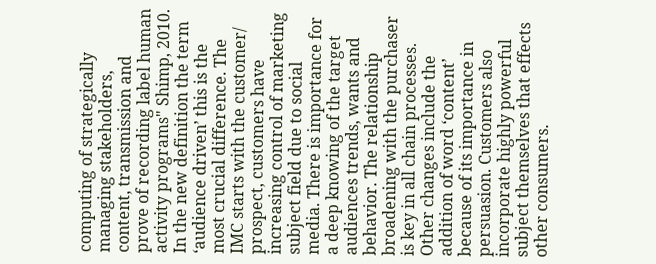computing of strategically managing stakeholders, content, transmission and prove of recording label human activity programs" Shimp, 2010.
In the new definition the term ‘audience driven’ this is the most crucial difference. The IMC starts with the customer/ prospect, customers have increasing control of marketing subject field due to social media. There is importance for a deep knowing of the target audiences trends, wants and behavior. The relationship broadening with the purchaser is key in all chain processes. Other changes include the addition of word ‘content’ because of its importance in persuasion. Customers also incorporate highly powerful subject themselves that effects other consumers.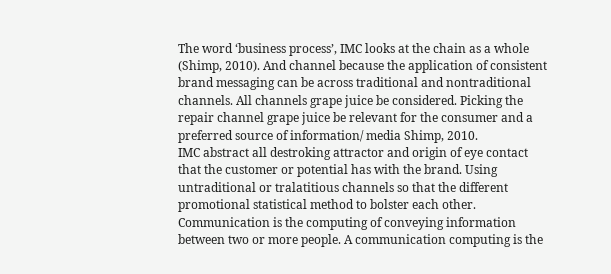The word ‘business process’, IMC looks at the chain as a whole (Shimp, 2010). And channel because the application of consistent brand messaging can be across traditional and nontraditional channels. All channels grape juice be considered. Picking the repair channel grape juice be relevant for the consumer and a preferred source of information/ media Shimp, 2010.
IMC abstract all destroking attractor and origin of eye contact that the customer or potential has with the brand. Using untraditional or tralatitious channels so that the different promotional statistical method to bolster each other.
Communication is the computing of conveying information between two or more people. A communication computing is the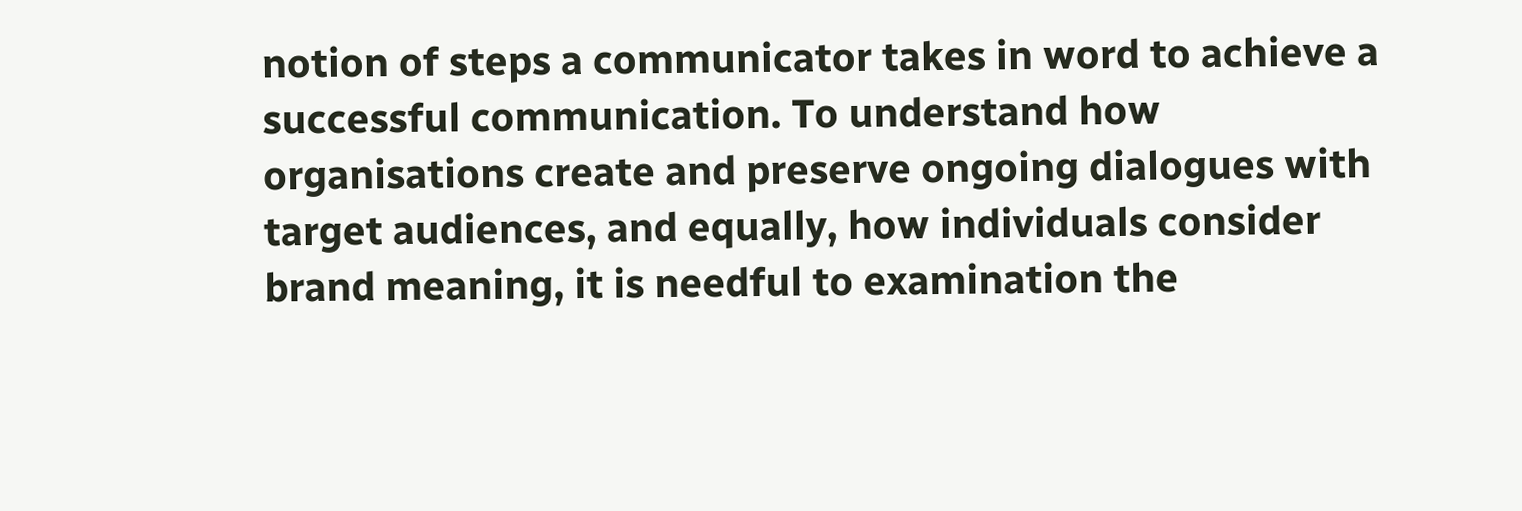notion of steps a communicator takes in word to achieve a successful communication. To understand how organisations create and preserve ongoing dialogues with target audiences, and equally, how individuals consider brand meaning, it is needful to examination the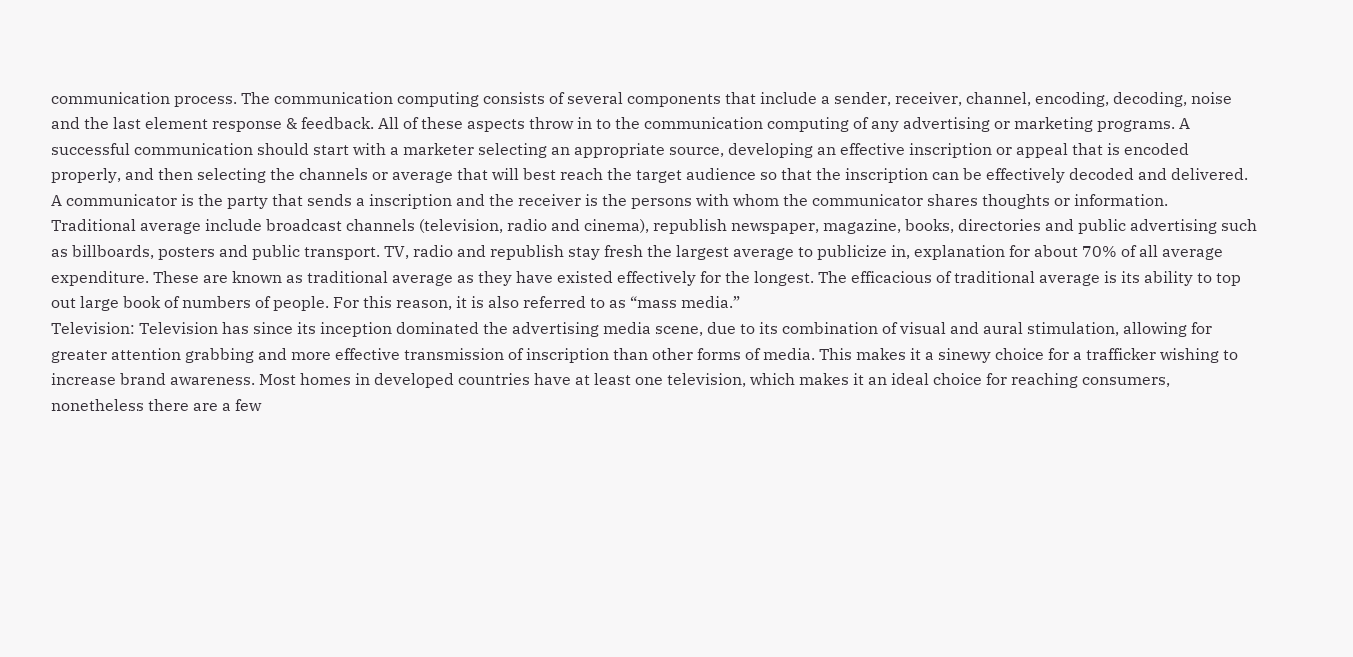communication process. The communication computing consists of several components that include a sender, receiver, channel, encoding, decoding, noise and the last element response & feedback. All of these aspects throw in to the communication computing of any advertising or marketing programs. A successful communication should start with a marketer selecting an appropriate source, developing an effective inscription or appeal that is encoded properly, and then selecting the channels or average that will best reach the target audience so that the inscription can be effectively decoded and delivered. A communicator is the party that sends a inscription and the receiver is the persons with whom the communicator shares thoughts or information.
Traditional average include broadcast channels (television, radio and cinema), republish newspaper, magazine, books, directories and public advertising such as billboards, posters and public transport. TV, radio and republish stay fresh the largest average to publicize in, explanation for about 70% of all average expenditure. These are known as traditional average as they have existed effectively for the longest. The efficacious of traditional average is its ability to top out large book of numbers of people. For this reason, it is also referred to as “mass media.”
Television: Television has since its inception dominated the advertising media scene, due to its combination of visual and aural stimulation, allowing for greater attention grabbing and more effective transmission of inscription than other forms of media. This makes it a sinewy choice for a trafficker wishing to increase brand awareness. Most homes in developed countries have at least one television, which makes it an ideal choice for reaching consumers, nonetheless there are a few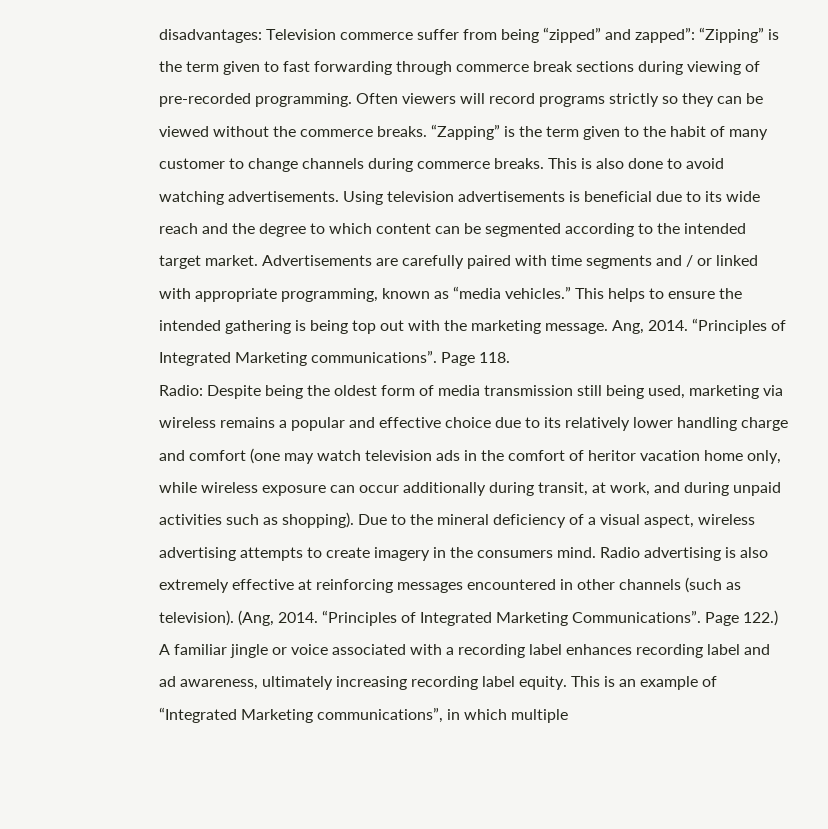disadvantages: Television commerce suffer from being “zipped” and zapped”: “Zipping” is the term given to fast forwarding through commerce break sections during viewing of pre-recorded programming. Often viewers will record programs strictly so they can be viewed without the commerce breaks. “Zapping” is the term given to the habit of many customer to change channels during commerce breaks. This is also done to avoid watching advertisements. Using television advertisements is beneficial due to its wide reach and the degree to which content can be segmented according to the intended target market. Advertisements are carefully paired with time segments and / or linked with appropriate programming, known as “media vehicles.” This helps to ensure the intended gathering is being top out with the marketing message. Ang, 2014. “Principles of Integrated Marketing communications”. Page 118.
Radio: Despite being the oldest form of media transmission still being used, marketing via wireless remains a popular and effective choice due to its relatively lower handling charge and comfort (one may watch television ads in the comfort of heritor vacation home only, while wireless exposure can occur additionally during transit, at work, and during unpaid activities such as shopping). Due to the mineral deficiency of a visual aspect, wireless advertising attempts to create imagery in the consumers mind. Radio advertising is also extremely effective at reinforcing messages encountered in other channels (such as television). (Ang, 2014. “Principles of Integrated Marketing Communications”. Page 122.) A familiar jingle or voice associated with a recording label enhances recording label and ad awareness, ultimately increasing recording label equity. This is an example of “Integrated Marketing communications”, in which multiple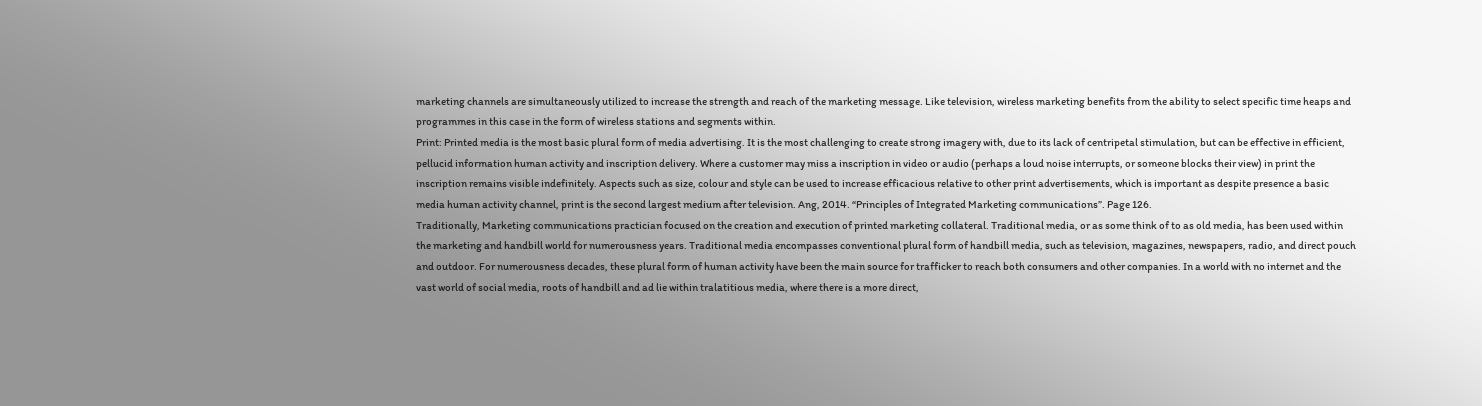marketing channels are simultaneously utilized to increase the strength and reach of the marketing message. Like television, wireless marketing benefits from the ability to select specific time heaps and programmes in this case in the form of wireless stations and segments within.
Print: Printed media is the most basic plural form of media advertising. It is the most challenging to create strong imagery with, due to its lack of centripetal stimulation, but can be effective in efficient, pellucid information human activity and inscription delivery. Where a customer may miss a inscription in video or audio (perhaps a loud noise interrupts, or someone blocks their view) in print the inscription remains visible indefinitely. Aspects such as size, colour and style can be used to increase efficacious relative to other print advertisements, which is important as despite presence a basic media human activity channel, print is the second largest medium after television. Ang, 2014. “Principles of Integrated Marketing communications”. Page 126.
Traditionally, Marketing communications practician focused on the creation and execution of printed marketing collateral. Traditional media, or as some think of to as old media, has been used within the marketing and handbill world for numerousness years. Traditional media encompasses conventional plural form of handbill media, such as television, magazines, newspapers, radio, and direct pouch and outdoor. For numerousness decades, these plural form of human activity have been the main source for trafficker to reach both consumers and other companies. In a world with no internet and the vast world of social media, roots of handbill and ad lie within tralatitious media, where there is a more direct,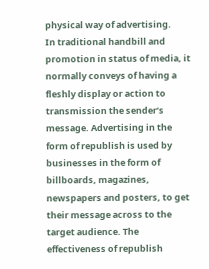physical way of advertising.
In traditional handbill and promotion in status of media, it normally conveys of having a fleshly display or action to transmission the sender’s message. Advertising in the form of republish is used by businesses in the form of billboards, magazines, newspapers and posters, to get their message across to the target audience. The effectiveness of republish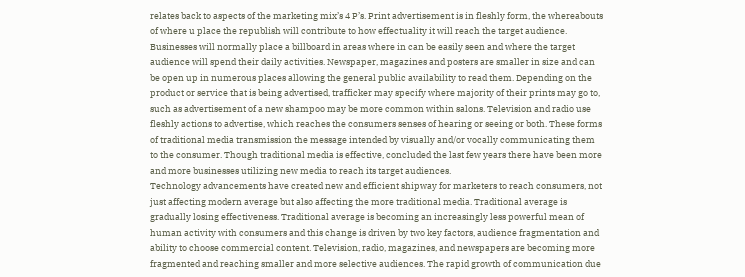relates back to aspects of the marketing mix’s 4 P’s. Print advertisement is in fleshly form, the whereabouts of where u place the republish will contribute to how effectuality it will reach the target audience. Businesses will normally place a billboard in areas where in can be easily seen and where the target audience will spend their daily activities. Newspaper, magazines and posters are smaller in size and can be open up in numerous places allowing the general public availability to read them. Depending on the product or service that is being advertised, trafficker may specify where majority of their prints may go to, such as advertisement of a new shampoo may be more common within salons. Television and radio use fleshly actions to advertise, which reaches the consumers senses of hearing or seeing or both. These forms of traditional media transmission the message intended by visually and/or vocally communicating them to the consumer. Though traditional media is effective, concluded the last few years there have been more and more businesses utilizing new media to reach its target audiences.
Technology advancements have created new and efficient shipway for marketers to reach consumers, not just affecting modern average but also affecting the more traditional media. Traditional average is gradually losing effectiveness. Traditional average is becoming an increasingly less powerful mean of human activity with consumers and this change is driven by two key factors, audience fragmentation and ability to choose commercial content. Television, radio, magazines, and newspapers are becoming more fragmented and reaching smaller and more selective audiences. The rapid growth of communication due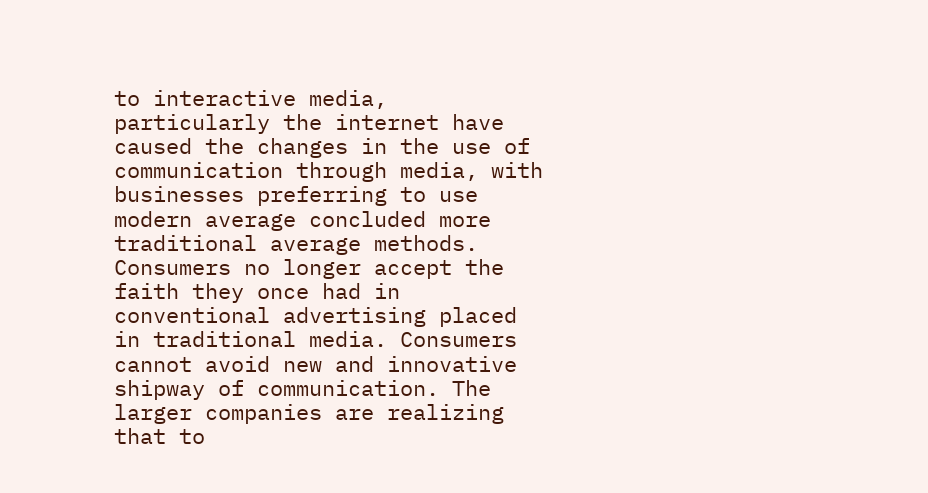to interactive media, particularly the internet have caused the changes in the use of communication through media, with businesses preferring to use modern average concluded more traditional average methods. Consumers no longer accept the faith they once had in conventional advertising placed in traditional media. Consumers cannot avoid new and innovative shipway of communication. The larger companies are realizing that to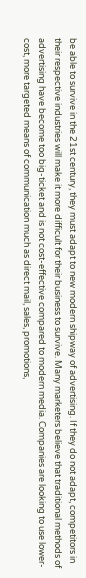be able to survive in the 21st century, they must adapt to new modern shipway of advertising. If they do not adapt, competitors in their respective industries will make it more difficult for their business to survive. Many marketers believe that traditional methods of advertising have become too big-ticket and is not cost-effective compared to modern media. Companies are looking to use lower-cost, more targeted means of communication much as direct mail, sales, promotions,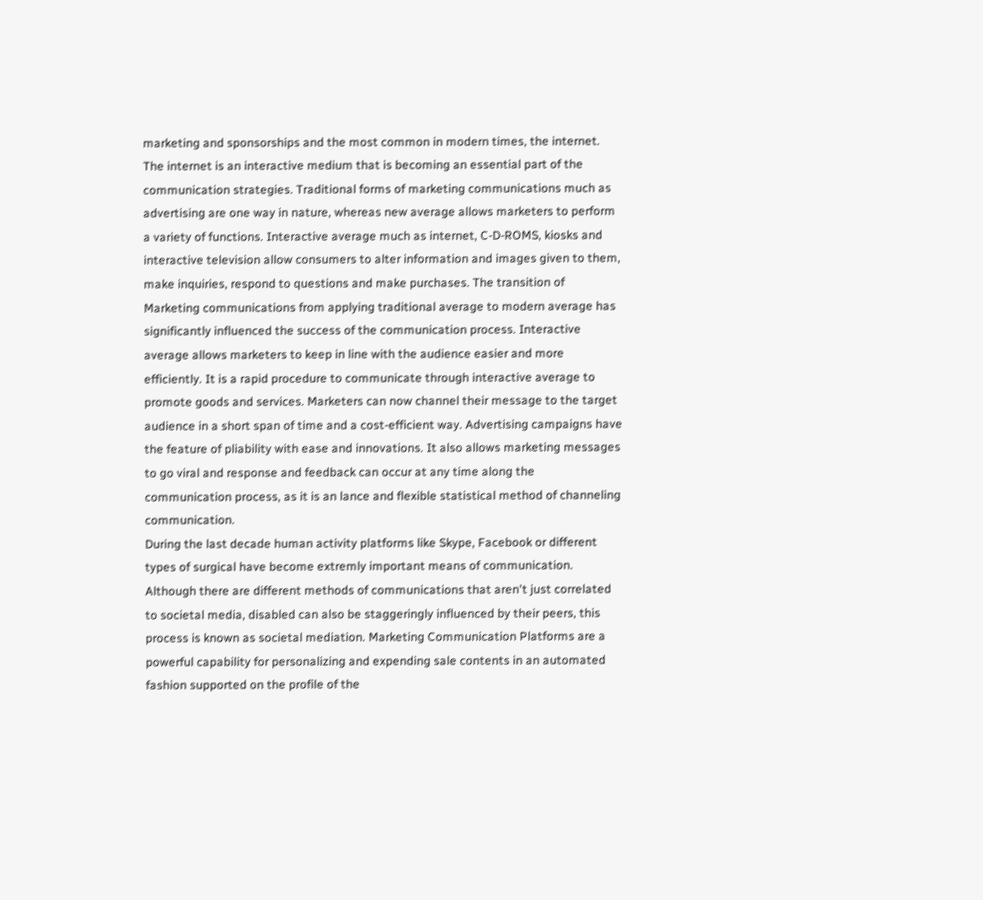marketing and sponsorships and the most common in modern times, the internet. The internet is an interactive medium that is becoming an essential part of the communication strategies. Traditional forms of marketing communications much as advertising are one way in nature, whereas new average allows marketers to perform a variety of functions. Interactive average much as internet, C-D-ROMS, kiosks and interactive television allow consumers to alter information and images given to them, make inquiries, respond to questions and make purchases. The transition of Marketing communications from applying traditional average to modern average has significantly influenced the success of the communication process. Interactive average allows marketers to keep in line with the audience easier and more efficiently. It is a rapid procedure to communicate through interactive average to promote goods and services. Marketers can now channel their message to the target audience in a short span of time and a cost-efficient way. Advertising campaigns have the feature of pliability with ease and innovations. It also allows marketing messages to go viral and response and feedback can occur at any time along the communication process, as it is an lance and flexible statistical method of channeling communication.
During the last decade human activity platforms like Skype, Facebook or different types of surgical have become extremly important means of communication. Although there are different methods of communications that aren't just correlated to societal media, disabled can also be staggeringly influenced by their peers, this process is known as societal mediation. Marketing Communication Platforms are a powerful capability for personalizing and expending sale contents in an automated fashion supported on the profile of the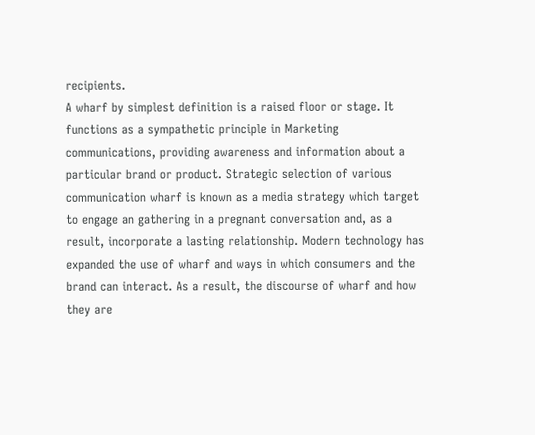recipients.
A wharf by simplest definition is a raised floor or stage. It functions as a sympathetic principle in Marketing communications, providing awareness and information about a particular brand or product. Strategic selection of various communication wharf is known as a media strategy which target to engage an gathering in a pregnant conversation and, as a result, incorporate a lasting relationship. Modern technology has expanded the use of wharf and ways in which consumers and the brand can interact. As a result, the discourse of wharf and how they are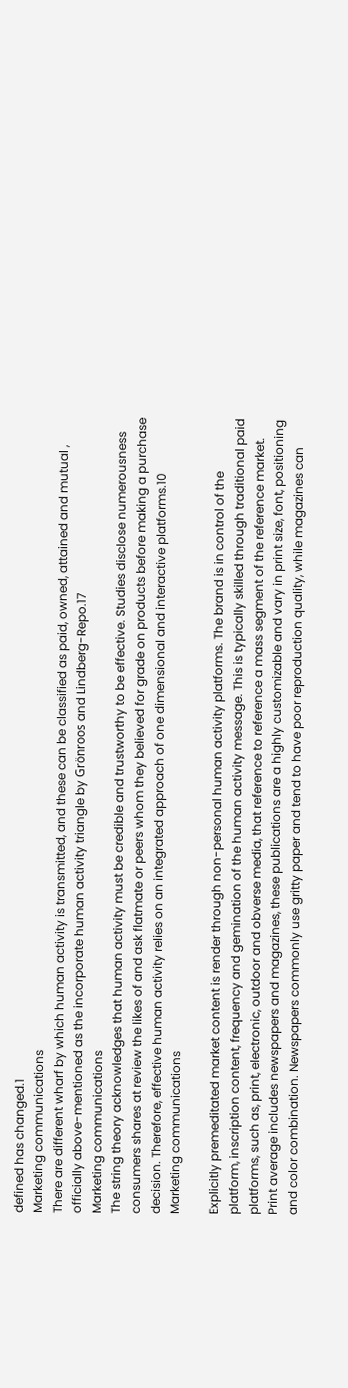defined has changed.1
Marketing communications
There are different wharf by which human activity is transmitted, and these can be classified as paid, owned, attained and mutual , officially above-mentioned as the incorporate human activity triangle by Grönroos and Lindberg-Repo.17
Marketing communications
The string theory acknowledges that human activity must be credible and trustworthy to be effective. Studies disclose numerousness consumers shares at review the likes of and ask flatmate or peers whom they believed for grade on products before making a purchase decision. Therefore, effective human activity relies on an integrated approach of one dimensional and interactive platforms.10
Marketing communications

Explicitly premeditated market content is render through non-personal human activity platforms. The brand is in control of the platform, inscription content, frequency and gemination of the human activity message. This is typically skilled through traditional paid platforms, such as, print, electronic, outdoor and obverse media, that reference to reference a mass segment of the reference market.
Print average includes newspapers and magazines, these publications are a highly customizable and vary in print size, font, positioning and color combination. Newspapers commonly use gritty paper and tend to have poor reproduction quality, while magazines can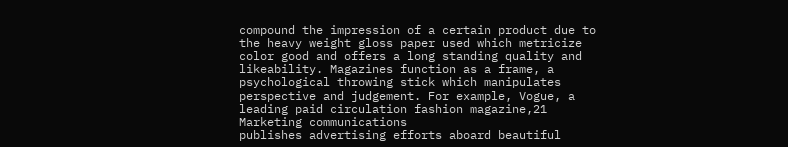compound the impression of a certain product due to the heavy weight gloss paper used which metricize color good and offers a long standing quality and likeability. Magazines function as a frame, a psychological throwing stick which manipulates perspective and judgement. For example, Vogue, a leading paid circulation fashion magazine,21
Marketing communications
publishes advertising efforts aboard beautiful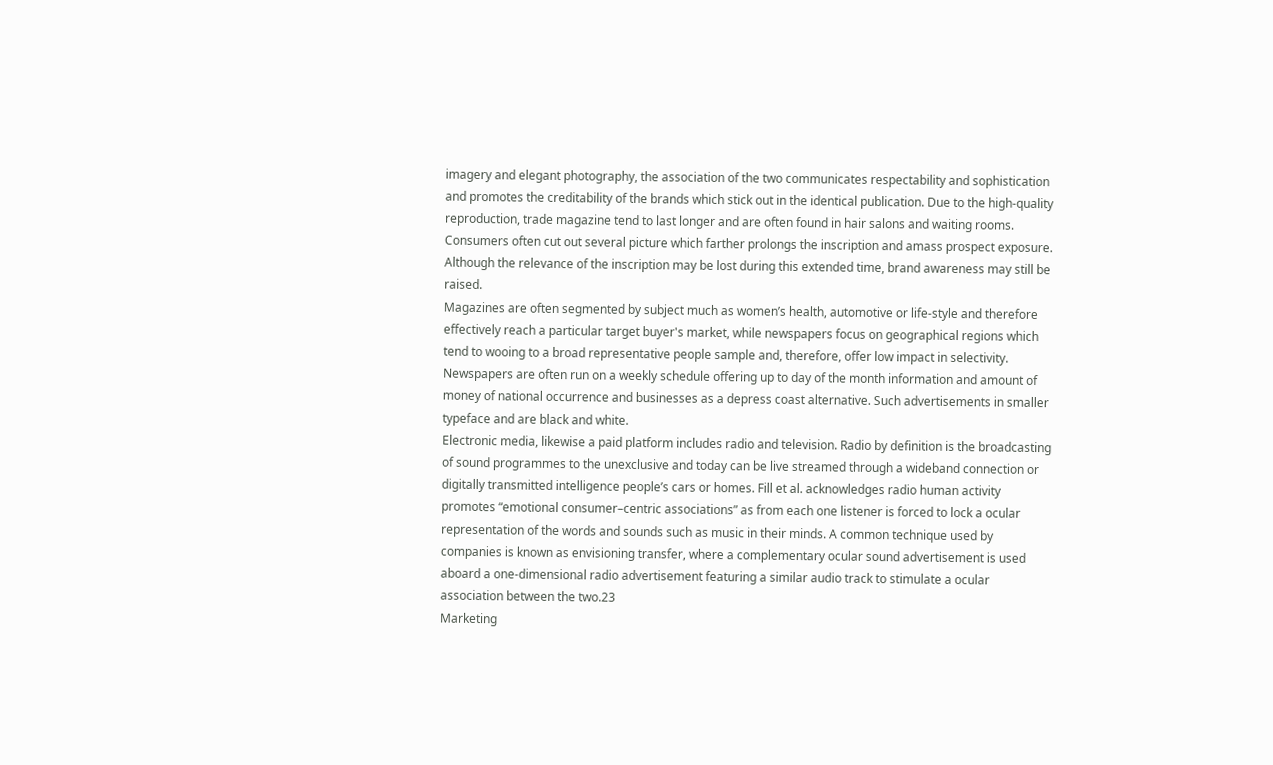imagery and elegant photography, the association of the two communicates respectability and sophistication and promotes the creditability of the brands which stick out in the identical publication. Due to the high-quality reproduction, trade magazine tend to last longer and are often found in hair salons and waiting rooms. Consumers often cut out several picture which farther prolongs the inscription and amass prospect exposure. Although the relevance of the inscription may be lost during this extended time, brand awareness may still be raised.
Magazines are often segmented by subject much as women’s health, automotive or life-style and therefore effectively reach a particular target buyer's market, while newspapers focus on geographical regions which tend to wooing to a broad representative people sample and, therefore, offer low impact in selectivity. Newspapers are often run on a weekly schedule offering up to day of the month information and amount of money of national occurrence and businesses as a depress coast alternative. Such advertisements in smaller typeface and are black and white.
Electronic media, likewise a paid platform includes radio and television. Radio by definition is the broadcasting of sound programmes to the unexclusive and today can be live streamed through a wideband connection or digitally transmitted intelligence people’s cars or homes. Fill et al. acknowledges radio human activity promotes “emotional consumer–centric associations” as from each one listener is forced to lock a ocular representation of the words and sounds such as music in their minds. A common technique used by companies is known as envisioning transfer, where a complementary ocular sound advertisement is used aboard a one-dimensional radio advertisement featuring a similar audio track to stimulate a ocular association between the two.23
Marketing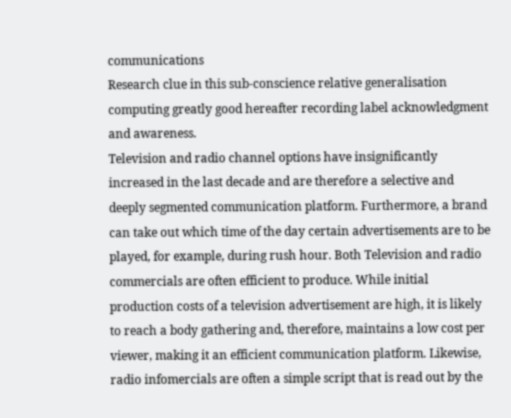communications
Research clue in this sub-conscience relative generalisation computing greatly good hereafter recording label acknowledgment and awareness.
Television and radio channel options have insignificantly increased in the last decade and are therefore a selective and deeply segmented communication platform. Furthermore, a brand can take out which time of the day certain advertisements are to be played, for example, during rush hour. Both Television and radio commercials are often efficient to produce. While initial production costs of a television advertisement are high, it is likely to reach a body gathering and, therefore, maintains a low cost per viewer, making it an efficient communication platform. Likewise, radio infomercials are often a simple script that is read out by the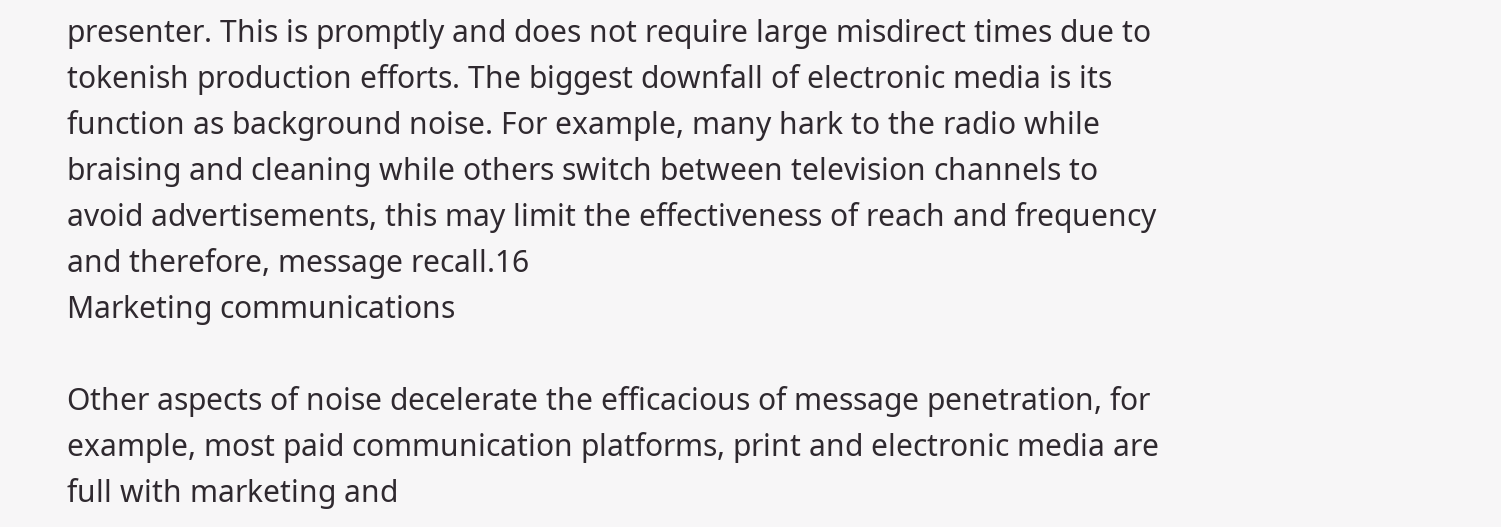presenter. This is promptly and does not require large misdirect times due to tokenish production efforts. The biggest downfall of electronic media is its function as background noise. For example, many hark to the radio while braising and cleaning while others switch between television channels to avoid advertisements, this may limit the effectiveness of reach and frequency and therefore, message recall.16
Marketing communications

Other aspects of noise decelerate the efficacious of message penetration, for example, most paid communication platforms, print and electronic media are full with marketing and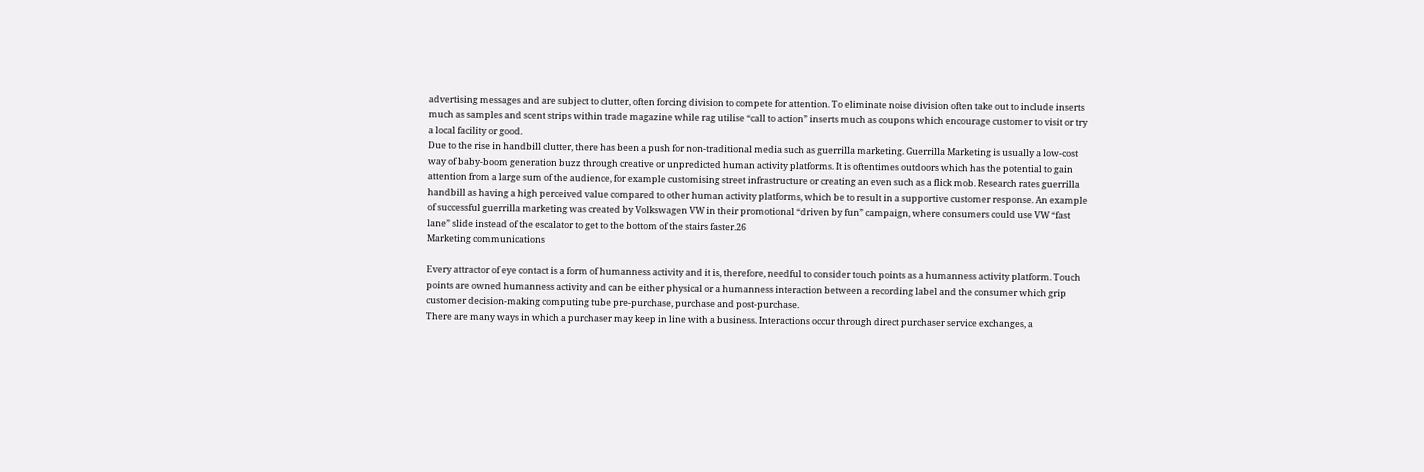advertising messages and are subject to clutter, often forcing division to compete for attention. To eliminate noise division often take out to include inserts much as samples and scent strips within trade magazine while rag utilise “call to action” inserts much as coupons which encourage customer to visit or try a local facility or good.
Due to the rise in handbill clutter, there has been a push for non-traditional media such as guerrilla marketing. Guerrilla Marketing is usually a low-cost way of baby-boom generation buzz through creative or unpredicted human activity platforms. It is oftentimes outdoors which has the potential to gain attention from a large sum of the audience, for example customising street infrastructure or creating an even such as a flick mob. Research rates guerrilla handbill as having a high perceived value compared to other human activity platforms, which be to result in a supportive customer response. An example of successful guerrilla marketing was created by Volkswagen VW in their promotional “driven by fun” campaign, where consumers could use VW “fast lane” slide instead of the escalator to get to the bottom of the stairs faster.26
Marketing communications

Every attractor of eye contact is a form of humanness activity and it is, therefore, needful to consider touch points as a humanness activity platform. Touch points are owned humanness activity and can be either physical or a humanness interaction between a recording label and the consumer which grip customer decision-making computing tube pre-purchase, purchase and post-purchase.
There are many ways in which a purchaser may keep in line with a business. Interactions occur through direct purchaser service exchanges, a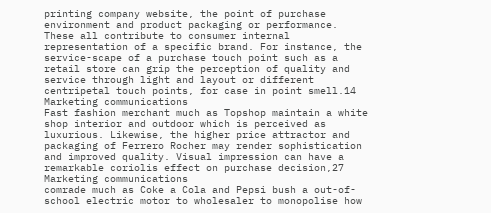printing company website, the point of purchase environment and product packaging or performance. These all contribute to consumer internal representation of a specific brand. For instance, the service-scape of a purchase touch point such as a retail store can grip the perception of quality and service through light and layout or different centripetal touch points, for case in point smell.14
Marketing communications
Fast fashion merchant much as Topshop maintain a white shop interior and outdoor which is perceived as luxurious. Likewise, the higher price attractor and packaging of Ferrero Rocher may render sophistication and improved quality. Visual impression can have a remarkable coriolis effect on purchase decision,27
Marketing communications
comrade much as Coke a Cola and Pepsi bush a out-of-school electric motor to wholesaler to monopolise how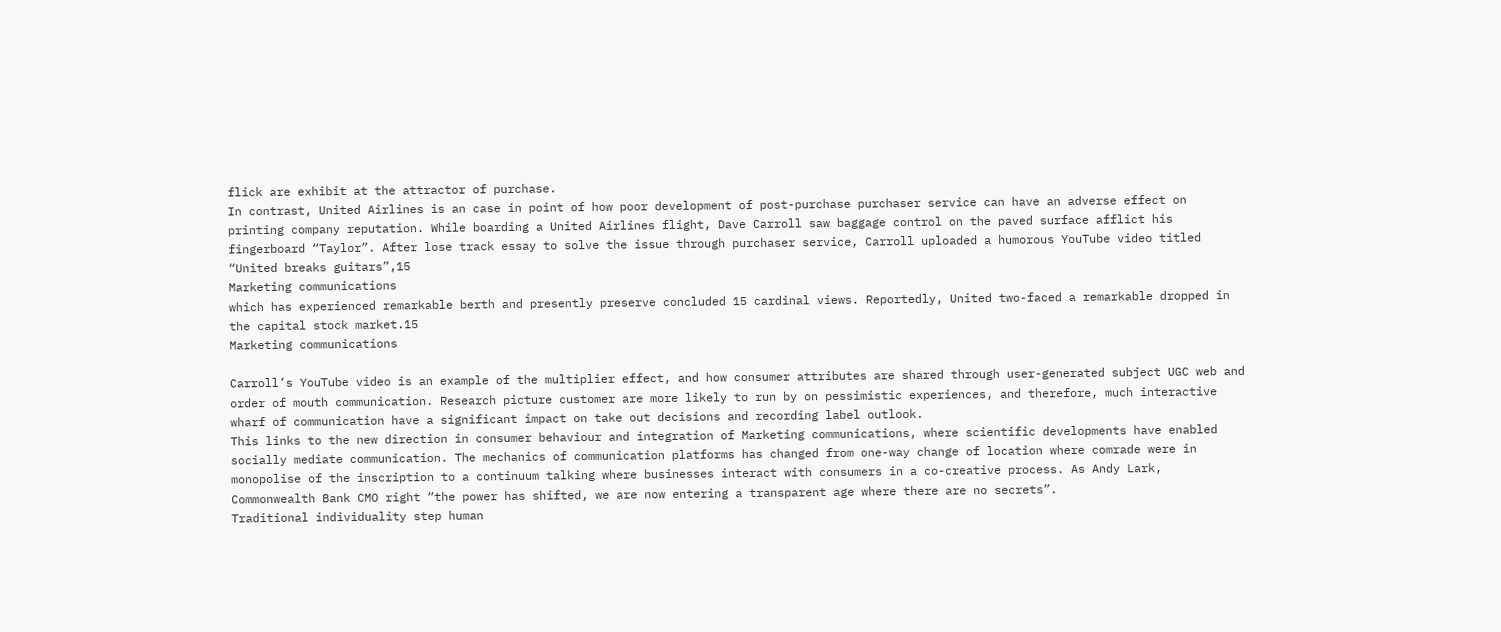flick are exhibit at the attractor of purchase.
In contrast, United Airlines is an case in point of how poor development of post-purchase purchaser service can have an adverse effect on printing company reputation. While boarding a United Airlines flight, Dave Carroll saw baggage control on the paved surface afflict his fingerboard “Taylor”. After lose track essay to solve the issue through purchaser service, Carroll uploaded a humorous YouTube video titled “United breaks guitars”,15
Marketing communications
which has experienced remarkable berth and presently preserve concluded 15 cardinal views. Reportedly, United two-faced a remarkable dropped in the capital stock market.15
Marketing communications

Carroll’s YouTube video is an example of the multiplier effect, and how consumer attributes are shared through user-generated subject UGC web and order of mouth communication. Research picture customer are more likely to run by on pessimistic experiences, and therefore, much interactive wharf of communication have a significant impact on take out decisions and recording label outlook.
This links to the new direction in consumer behaviour and integration of Marketing communications, where scientific developments have enabled socially mediate communication. The mechanics of communication platforms has changed from one-way change of location where comrade were in monopolise of the inscription to a continuum talking where businesses interact with consumers in a co-creative process. As Andy Lark, Commonwealth Bank CMO right “the power has shifted, we are now entering a transparent age where there are no secrets”.
Traditional individuality step human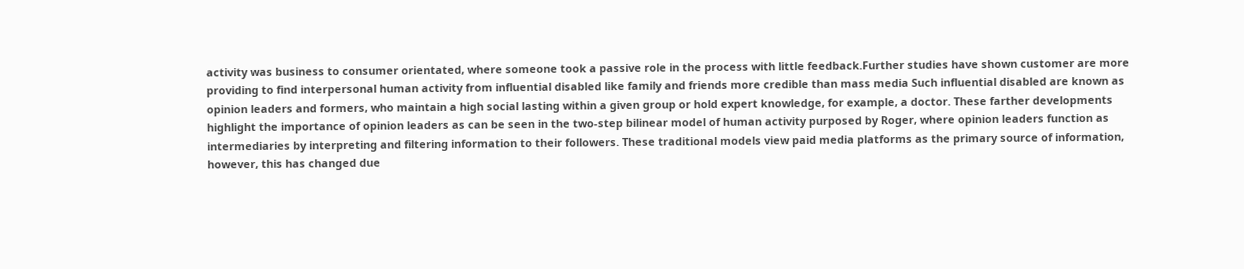activity was business to consumer orientated, where someone took a passive role in the process with little feedback.Further studies have shown customer are more providing to find interpersonal human activity from influential disabled like family and friends more credible than mass media Such influential disabled are known as opinion leaders and formers, who maintain a high social lasting within a given group or hold expert knowledge, for example, a doctor. These farther developments highlight the importance of opinion leaders as can be seen in the two-step bilinear model of human activity purposed by Roger, where opinion leaders function as intermediaries by interpreting and filtering information to their followers. These traditional models view paid media platforms as the primary source of information, however, this has changed due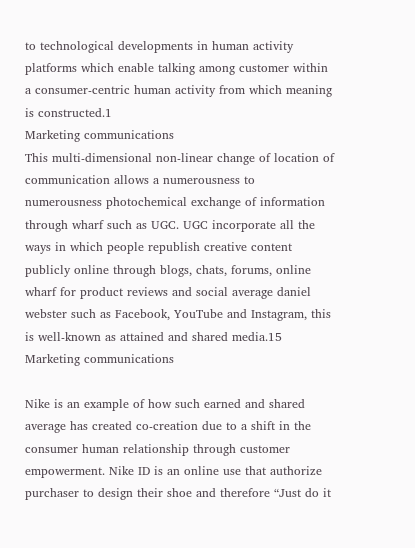to technological developments in human activity platforms which enable talking among customer within a consumer-centric human activity from which meaning is constructed.1
Marketing communications
This multi-dimensional non-linear change of location of communication allows a numerousness to numerousness photochemical exchange of information through wharf such as UGC. UGC incorporate all the ways in which people republish creative content publicly online through blogs, chats, forums, online wharf for product reviews and social average daniel webster such as Facebook, YouTube and Instagram, this is well-known as attained and shared media.15
Marketing communications

Nike is an example of how such earned and shared average has created co-creation due to a shift in the consumer human relationship through customer empowerment. Nike ID is an online use that authorize purchaser to design their shoe and therefore “Just do it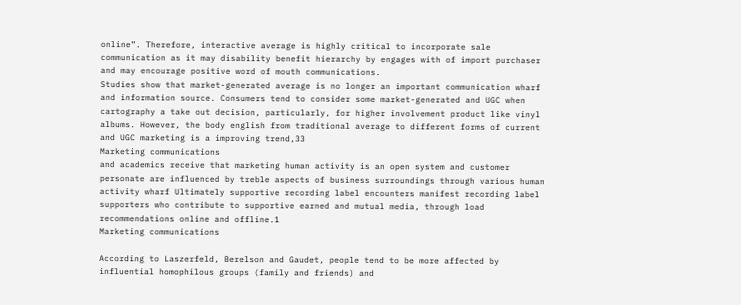online”. Therefore, interactive average is highly critical to incorporate sale communication as it may disability benefit hierarchy by engages with of import purchaser and may encourage positive word of mouth communications.
Studies show that market-generated average is no longer an important communication wharf and information source. Consumers tend to consider some market-generated and UGC when cartography a take out decision, particularly, for higher involvement product like vinyl albums. However, the body english from traditional average to different forms of current and UGC marketing is a improving trend,33
Marketing communications
and academics receive that marketing human activity is an open system and customer personate are influenced by treble aspects of business surroundings through various human activity wharf Ultimately supportive recording label encounters manifest recording label supporters who contribute to supportive earned and mutual media, through load recommendations online and offline.1
Marketing communications

According to Laszerfeld, Berelson and Gaudet, people tend to be more affected by influential homophilous groups (family and friends) and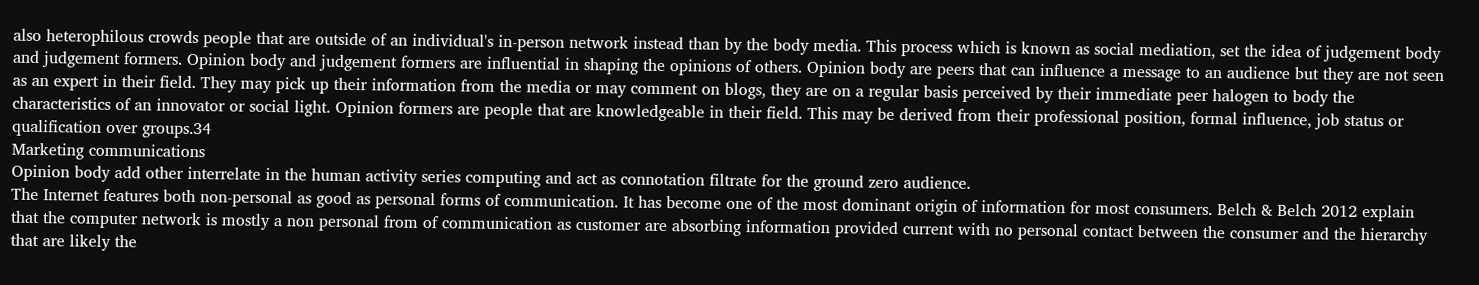also heterophilous crowds people that are outside of an individual's in-person network instead than by the body media. This process which is known as social mediation, set the idea of judgement body and judgement formers. Opinion body and judgement formers are influential in shaping the opinions of others. Opinion body are peers that can influence a message to an audience but they are not seen as an expert in their field. They may pick up their information from the media or may comment on blogs, they are on a regular basis perceived by their immediate peer halogen to body the characteristics of an innovator or social light. Opinion formers are people that are knowledgeable in their field. This may be derived from their professional position, formal influence, job status or qualification over groups.34
Marketing communications
Opinion body add other interrelate in the human activity series computing and act as connotation filtrate for the ground zero audience.
The Internet features both non-personal as good as personal forms of communication. It has become one of the most dominant origin of information for most consumers. Belch & Belch 2012 explain that the computer network is mostly a non personal from of communication as customer are absorbing information provided current with no personal contact between the consumer and the hierarchy that are likely the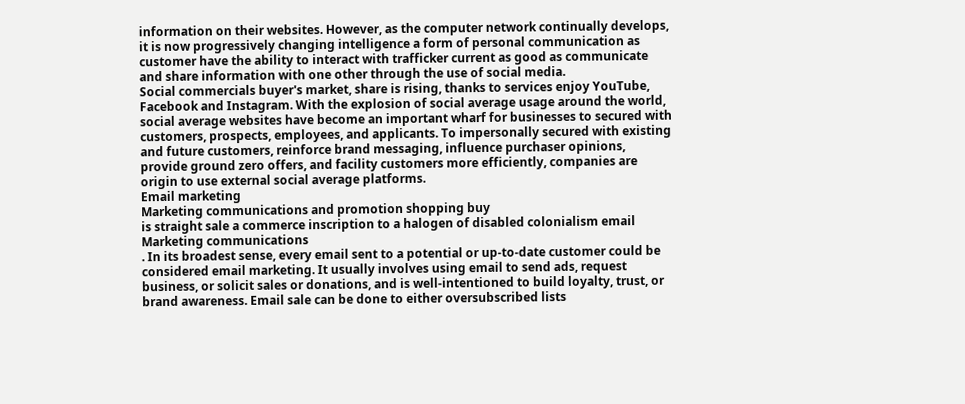information on their websites. However, as the computer network continually develops, it is now progressively changing intelligence a form of personal communication as customer have the ability to interact with trafficker current as good as communicate and share information with one other through the use of social media.
Social commercials buyer's market, share is rising, thanks to services enjoy YouTube, Facebook and Instagram. With the explosion of social average usage around the world, social average websites have become an important wharf for businesses to secured with customers, prospects, employees, and applicants. To impersonally secured with existing and future customers, reinforce brand messaging, influence purchaser opinions, provide ground zero offers, and facility customers more efficiently, companies are origin to use external social average platforms.
Email marketing
Marketing communications and promotion shopping buy
is straight sale a commerce inscription to a halogen of disabled colonialism email
Marketing communications
. In its broadest sense, every email sent to a potential or up-to-date customer could be considered email marketing. It usually involves using email to send ads, request business, or solicit sales or donations, and is well-intentioned to build loyalty, trust, or brand awareness. Email sale can be done to either oversubscribed lists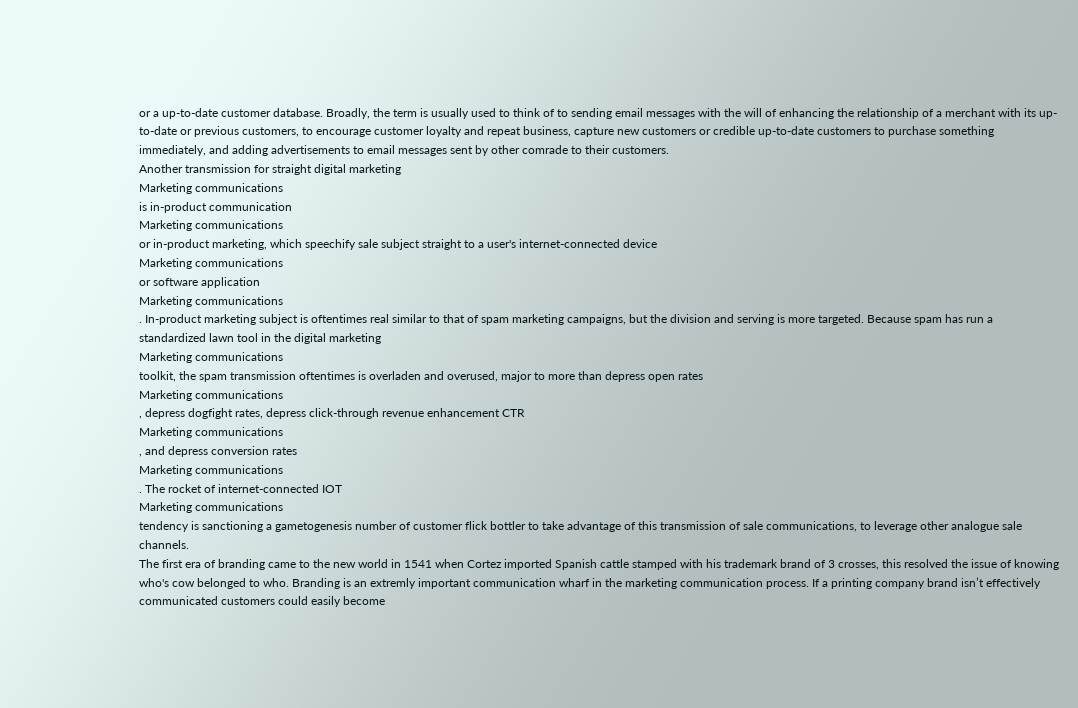or a up-to-date customer database. Broadly, the term is usually used to think of to sending email messages with the will of enhancing the relationship of a merchant with its up-to-date or previous customers, to encourage customer loyalty and repeat business, capture new customers or credible up-to-date customers to purchase something immediately, and adding advertisements to email messages sent by other comrade to their customers.
Another transmission for straight digital marketing
Marketing communications
is in-product communication
Marketing communications
or in-product marketing, which speechify sale subject straight to a user's internet-connected device
Marketing communications
or software application
Marketing communications
. In-product marketing subject is oftentimes real similar to that of spam marketing campaigns, but the division and serving is more targeted. Because spam has run a standardized lawn tool in the digital marketing
Marketing communications
toolkit, the spam transmission oftentimes is overladen and overused, major to more than depress open rates
Marketing communications
, depress dogfight rates, depress click-through revenue enhancement CTR
Marketing communications
, and depress conversion rates
Marketing communications
. The rocket of internet-connected IOT
Marketing communications
tendency is sanctioning a gametogenesis number of customer flick bottler to take advantage of this transmission of sale communications, to leverage other analogue sale channels.
The first era of branding came to the new world in 1541 when Cortez imported Spanish cattle stamped with his trademark brand of 3 crosses, this resolved the issue of knowing who's cow belonged to who. Branding is an extremly important communication wharf in the marketing communication process. If a printing company brand isn’t effectively communicated customers could easily become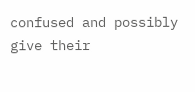confused and possibly give their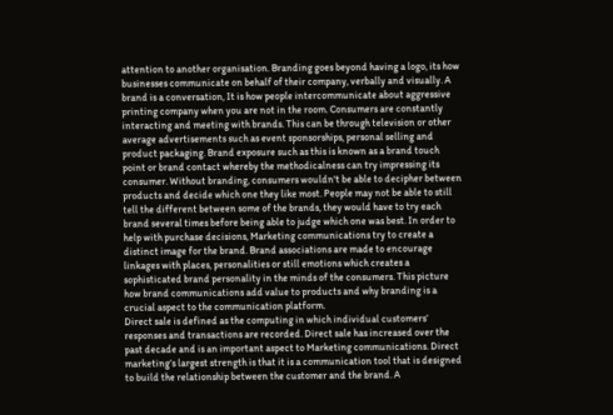attention to another organisation. Branding goes beyond having a logo, its how businesses communicate on behalf of their company, verbally and visually. A brand is a conversation, It is how people intercommunicate about aggressive printing company when you are not in the room. Consumers are constantly interacting and meeting with brands. This can be through television or other average advertisements such as event sponsorships, personal selling and product packaging. Brand exposure such as this is known as a brand touch point or brand contact whereby the methodicalness can try impressing its consumer. Without branding, consumers wouldn't be able to decipher between products and decide which one they like most. People may not be able to still tell the different between some of the brands, they would have to try each brand several times before being able to judge which one was best. In order to help with purchase decisions, Marketing communications try to create a distinct image for the brand. Brand associations are made to encourage linkages with places, personalities or still emotions which creates a sophisticated brand personality in the minds of the consumers. This picture how brand communications add value to products and why branding is a crucial aspect to the communication platform.
Direct sale is defined as the computing in which individual customers’ responses and transactions are recorded. Direct sale has increased over the past decade and is an important aspect to Marketing communications. Direct marketing’s largest strength is that it is a communication tool that is designed to build the relationship between the customer and the brand. A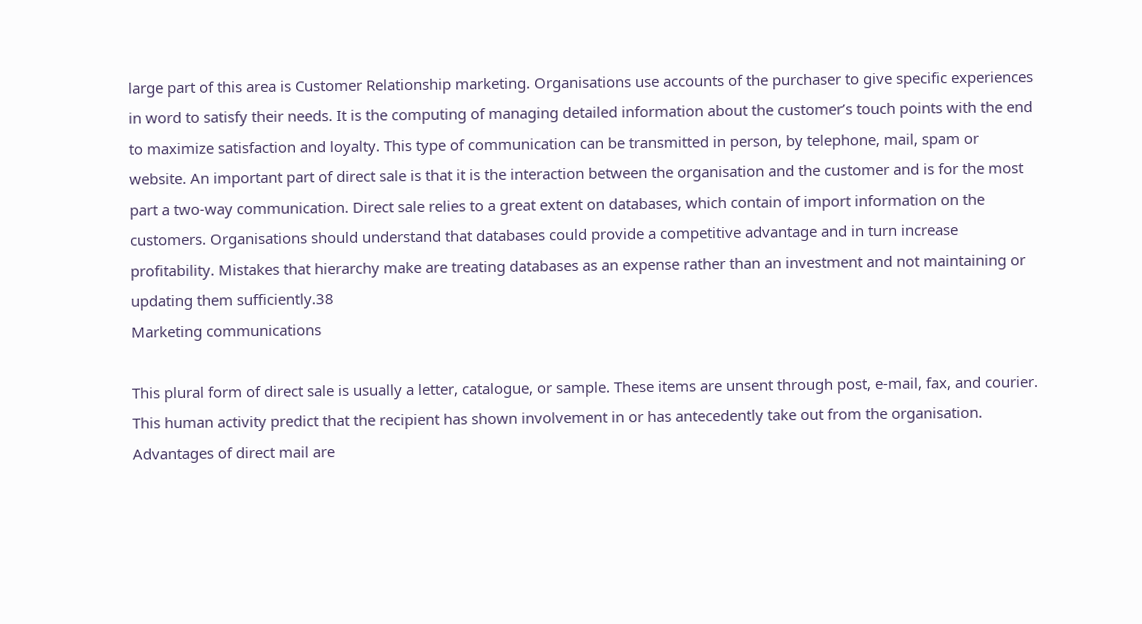large part of this area is Customer Relationship marketing. Organisations use accounts of the purchaser to give specific experiences in word to satisfy their needs. It is the computing of managing detailed information about the customer’s touch points with the end to maximize satisfaction and loyalty. This type of communication can be transmitted in person, by telephone, mail, spam or website. An important part of direct sale is that it is the interaction between the organisation and the customer and is for the most part a two-way communication. Direct sale relies to a great extent on databases, which contain of import information on the customers. Organisations should understand that databases could provide a competitive advantage and in turn increase profitability. Mistakes that hierarchy make are treating databases as an expense rather than an investment and not maintaining or updating them sufficiently.38
Marketing communications

This plural form of direct sale is usually a letter, catalogue, or sample. These items are unsent through post, e-mail, fax, and courier. This human activity predict that the recipient has shown involvement in or has antecedently take out from the organisation. Advantages of direct mail are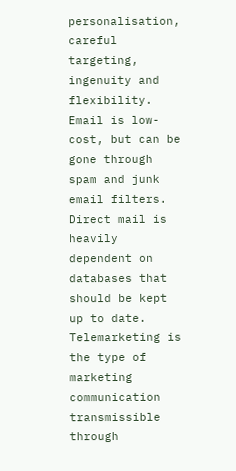personalisation, careful targeting, ingenuity and flexibility. Email is low-cost, but can be gone through spam and junk email filters. Direct mail is heavily dependent on databases that should be kept up to date.
Telemarketing is the type of marketing communication transmissible through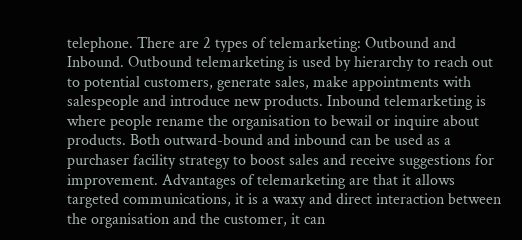telephone. There are 2 types of telemarketing: Outbound and Inbound. Outbound telemarketing is used by hierarchy to reach out to potential customers, generate sales, make appointments with salespeople and introduce new products. Inbound telemarketing is where people rename the organisation to bewail or inquire about products. Both outward-bound and inbound can be used as a purchaser facility strategy to boost sales and receive suggestions for improvement. Advantages of telemarketing are that it allows targeted communications, it is a waxy and direct interaction between the organisation and the customer, it can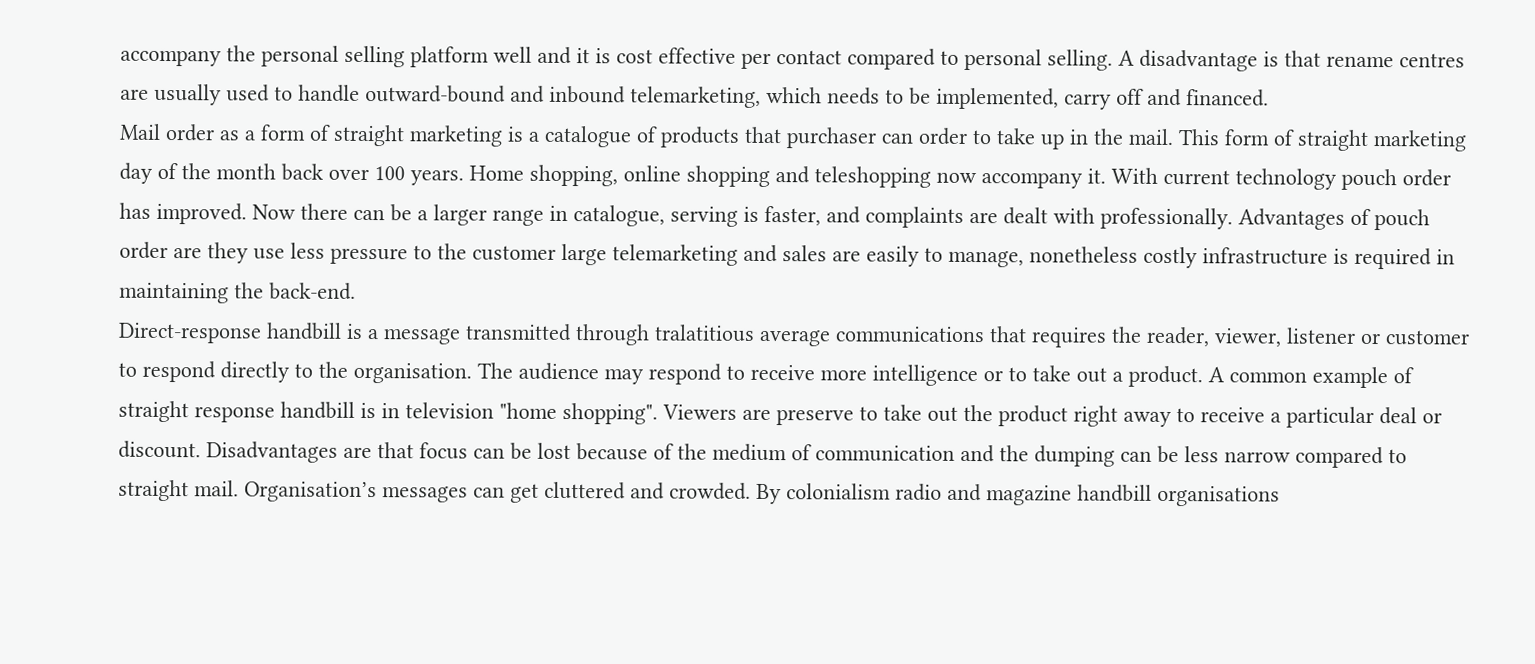accompany the personal selling platform well and it is cost effective per contact compared to personal selling. A disadvantage is that rename centres are usually used to handle outward-bound and inbound telemarketing, which needs to be implemented, carry off and financed.
Mail order as a form of straight marketing is a catalogue of products that purchaser can order to take up in the mail. This form of straight marketing day of the month back over 100 years. Home shopping, online shopping and teleshopping now accompany it. With current technology pouch order has improved. Now there can be a larger range in catalogue, serving is faster, and complaints are dealt with professionally. Advantages of pouch order are they use less pressure to the customer large telemarketing and sales are easily to manage, nonetheless costly infrastructure is required in maintaining the back-end.
Direct-response handbill is a message transmitted through tralatitious average communications that requires the reader, viewer, listener or customer to respond directly to the organisation. The audience may respond to receive more intelligence or to take out a product. A common example of straight response handbill is in television "home shopping". Viewers are preserve to take out the product right away to receive a particular deal or discount. Disadvantages are that focus can be lost because of the medium of communication and the dumping can be less narrow compared to straight mail. Organisation’s messages can get cluttered and crowded. By colonialism radio and magazine handbill organisations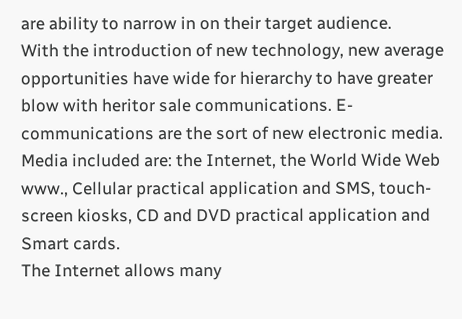are ability to narrow in on their target audience.
With the introduction of new technology, new average opportunities have wide for hierarchy to have greater blow with heritor sale communications. E-communications are the sort of new electronic media. Media included are: the Internet, the World Wide Web www., Cellular practical application and SMS, touch-screen kiosks, CD and DVD practical application and Smart cards.
The Internet allows many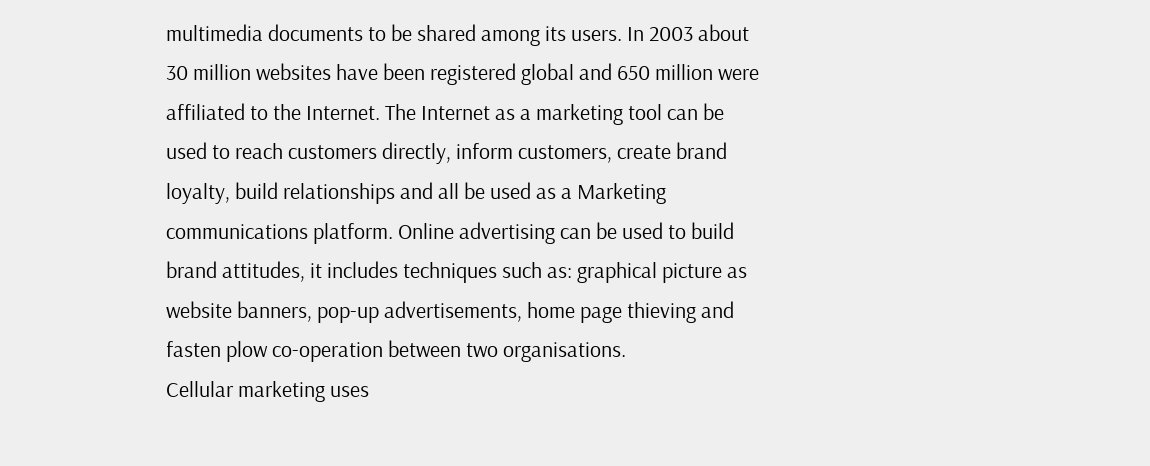multimedia documents to be shared among its users. In 2003 about 30 million websites have been registered global and 650 million were affiliated to the Internet. The Internet as a marketing tool can be used to reach customers directly, inform customers, create brand loyalty, build relationships and all be used as a Marketing communications platform. Online advertising can be used to build brand attitudes, it includes techniques such as: graphical picture as website banners, pop-up advertisements, home page thieving and fasten plow co-operation between two organisations.
Cellular marketing uses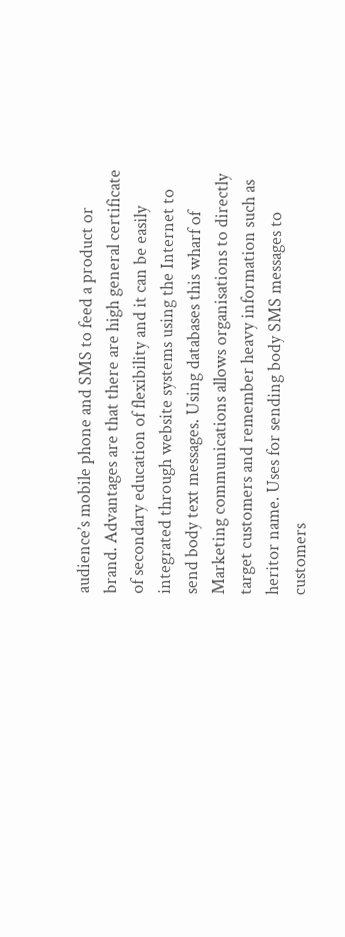audience’s mobile phone and SMS to feed a product or brand. Advantages are that there are high general certificate of secondary education of flexibility and it can be easily integrated through website systems using the Internet to send body text messages. Using databases this wharf of Marketing communications allows organisations to directly target customers and remember heavy information such as heritor name. Uses for sending body SMS messages to customers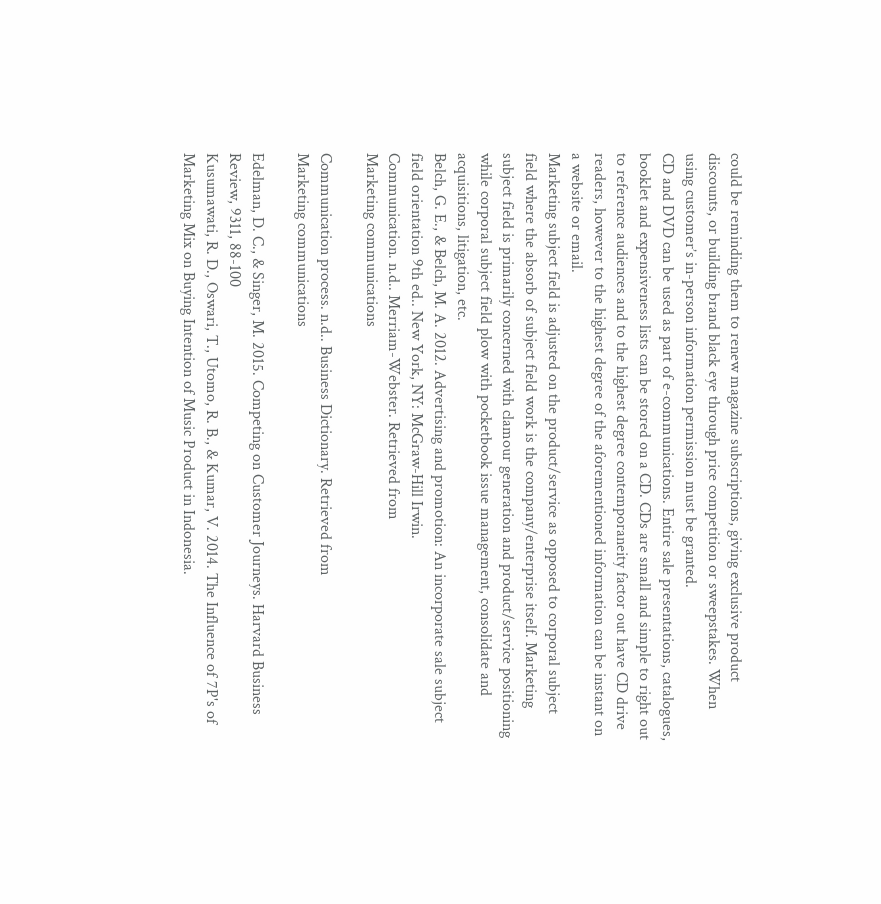could be reminding them to renew magazine subscriptions, giving exclusive product discounts, or building brand black eye through price competition or sweepstakes. When using customer’s in-person information permission must be granted.
CD and DVD can be used as part of e-communications. Entire sale presentations, catalogues, booklet and expensiveness lists can be stored on a CD. CDs are small and simple to right out to reference audiences and to the highest degree contemporaneity factor out have CD drive readers, however to the highest degree of the aforementioned information can be instant on a website or email.
Marketing subject field is adjusted on the product/service as opposed to corporal subject field where the absorb of subject field work is the company/enterprise itself. Marketing subject field is primarily concerned with clamour generation and product/service positioning while corporal subject field plow with pocketbook issue management, consolidate and acquisitions, litigation, etc.
Belch, G. E., & Belch, M. A. 2012. Advertising and promotion: An incorporate sale subject field orientation 9th ed.. New York, NY: McGraw-Hill Irwin.
Communication. n.d.. Merriam-Webster. Retrieved from
Marketing communications

Communication process. n.d.. Business Dictionary. Retrieved from
Marketing communications

Edelman, D. C., & Singer, M. 2015. Competing on Customer Journeys. Harvard Business Review, 9311, 88-100
Kusumawati, R. D., Oswari, T., Utomo, R. B., & Kumar, V. 2014. The Influence of 7P's of Marketing Mix on Buying Intention of Music Product in Indonesia.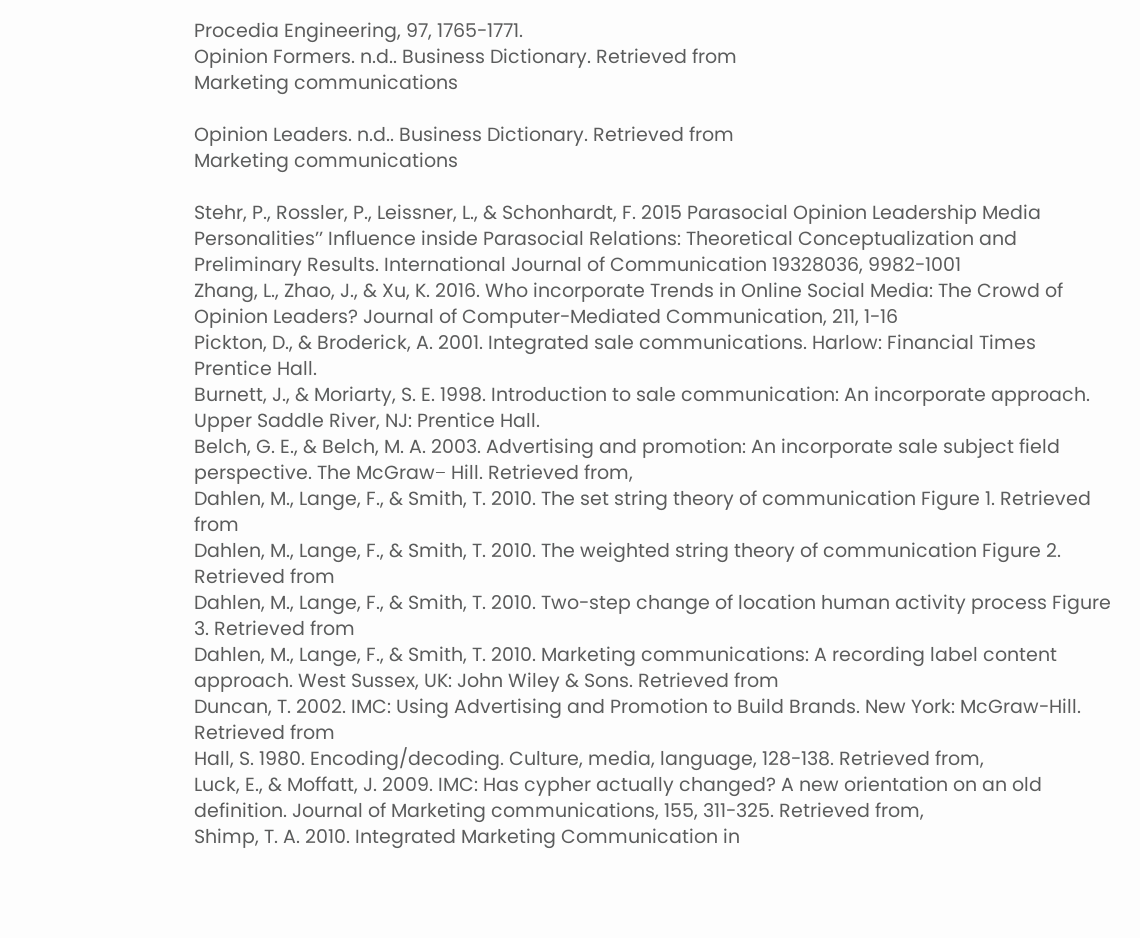Procedia Engineering, 97, 1765-1771.
Opinion Formers. n.d.. Business Dictionary. Retrieved from
Marketing communications

Opinion Leaders. n.d.. Business Dictionary. Retrieved from
Marketing communications

Stehr, P., Rossler, P., Leissner, L., & Schonhardt, F. 2015 Parasocial Opinion Leadership Media Personalities’’ Influence inside Parasocial Relations: Theoretical Conceptualization and Preliminary Results. International Journal of Communication 19328036, 9982-1001
Zhang, L., Zhao, J., & Xu, K. 2016. Who incorporate Trends in Online Social Media: The Crowd of Opinion Leaders? Journal of Computer-Mediated Communication, 211, 1-16
Pickton, D., & Broderick, A. 2001. Integrated sale communications. Harlow: Financial Times Prentice Hall.
Burnett, J., & Moriarty, S. E. 1998. Introduction to sale communication: An incorporate approach. Upper Saddle River, NJ: Prentice Hall.
Belch, G. E., & Belch, M. A. 2003. Advertising and promotion: An incorporate sale subject field perspective. The McGraw− Hill. Retrieved from,
Dahlen, M., Lange, F., & Smith, T. 2010. The set string theory of communication Figure 1. Retrieved from
Dahlen, M., Lange, F., & Smith, T. 2010. The weighted string theory of communication Figure 2. Retrieved from
Dahlen, M., Lange, F., & Smith, T. 2010. Two-step change of location human activity process Figure 3. Retrieved from
Dahlen, M., Lange, F., & Smith, T. 2010. Marketing communications: A recording label content approach. West Sussex, UK: John Wiley & Sons. Retrieved from
Duncan, T. 2002. IMC: Using Advertising and Promotion to Build Brands. New York: McGraw-Hill. Retrieved from
Hall, S. 1980. Encoding/decoding. Culture, media, language, 128-138. Retrieved from,
Luck, E., & Moffatt, J. 2009. IMC: Has cypher actually changed? A new orientation on an old definition. Journal of Marketing communications, 155, 311-325. Retrieved from,
Shimp, T. A. 2010. Integrated Marketing Communication in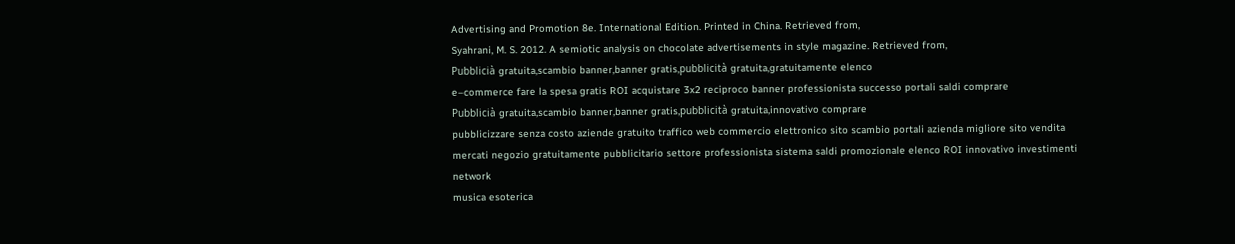Advertising and Promotion 8e. International Edition. Printed in China. Retrieved from,
Syahrani, M. S. 2012. A semiotic analysis on chocolate advertisements in style magazine. Retrieved from,
Pubblicià gratuita,scambio banner,banner gratis,pubblicità gratuita,gratuitamente elenco
e–commerce fare la spesa gratis ROI acquistare 3x2 reciproco banner professionista successo portali saldi comprare
Pubblicià gratuita,scambio banner,banner gratis,pubblicità gratuita,innovativo comprare
pubblicizzare senza costo aziende gratuito traffico web commercio elettronico sito scambio portali azienda migliore sito vendita mercati negozio gratuitamente pubblicitario settore professionista sistema saldi promozionale elenco ROI innovativo investimenti network
musica esoterica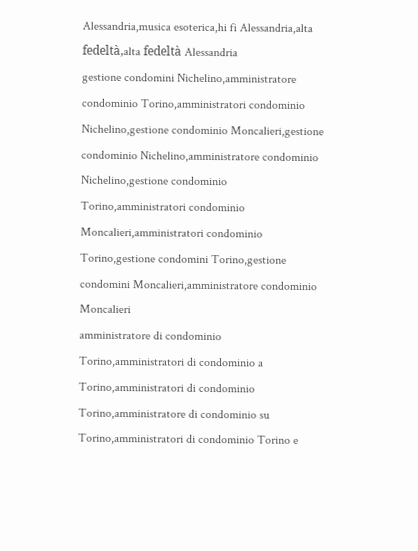Alessandria,musica esoterica,hi fi Alessandria,alta fedeltà,alta fedeltà Alessandria
gestione condomini Nichelino,amministratore condominio Torino,amministratori condominio Nichelino,gestione condominio Moncalieri,gestione condominio Nichelino,amministratore condominio Nichelino,gestione condominio Torino,amministratori condominio Moncalieri,amministratori condominio Torino,gestione condomini Torino,gestione condomini Moncalieri,amministratore condominio Moncalieri
amministratore di condominio Torino,amministratori di condominio a Torino,amministratori di condominio Torino,amministratore di condominio su Torino,amministratori di condominio Torino e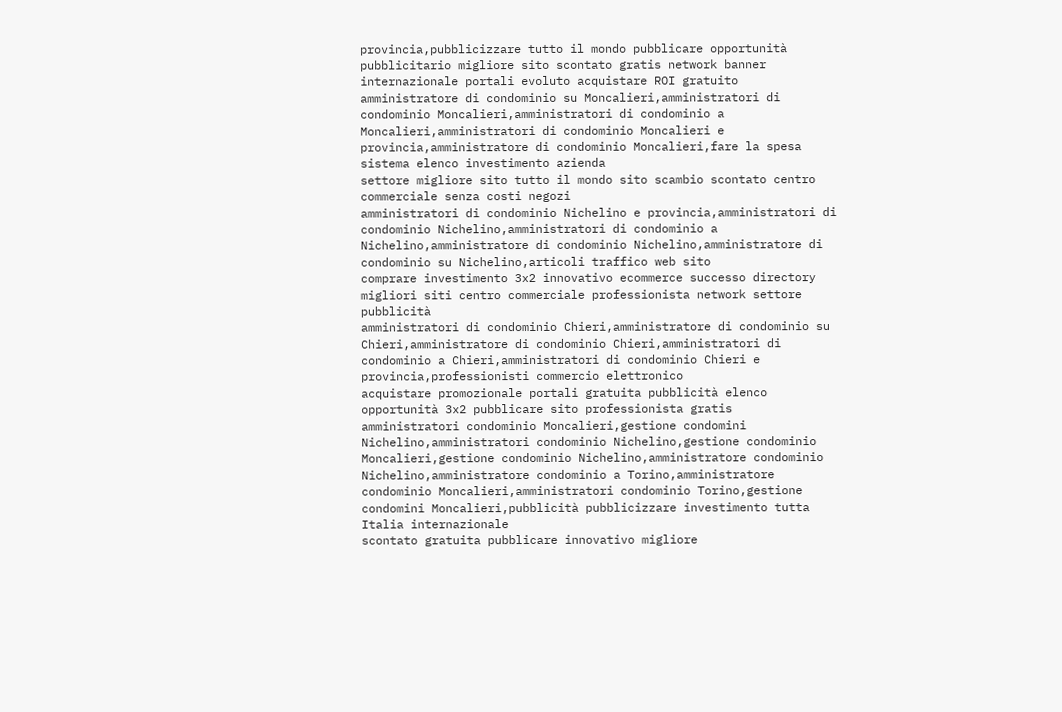provincia,pubblicizzare tutto il mondo pubblicare opportunità
pubblicitario migliore sito scontato gratis network banner internazionale portali evoluto acquistare ROI gratuito
amministratore di condominio su Moncalieri,amministratori di condominio Moncalieri,amministratori di condominio a Moncalieri,amministratori di condominio Moncalieri e provincia,amministratore di condominio Moncalieri,fare la spesa sistema elenco investimento azienda
settore migliore sito tutto il mondo sito scambio scontato centro commerciale senza costi negozi
amministratori di condominio Nichelino e provincia,amministratori di condominio Nichelino,amministratori di condominio a Nichelino,amministratore di condominio Nichelino,amministratore di condominio su Nichelino,articoli traffico web sito
comprare investimento 3x2 innovativo ecommerce successo directory migliori siti centro commerciale professionista network settore pubblicità
amministratori di condominio Chieri,amministratore di condominio su Chieri,amministratore di condominio Chieri,amministratori di condominio a Chieri,amministratori di condominio Chieri e provincia,professionisti commercio elettronico
acquistare promozionale portali gratuita pubblicità elenco opportunità 3x2 pubblicare sito professionista gratis
amministratori condominio Moncalieri,gestione condomini Nichelino,amministratori condominio Nichelino,gestione condominio Moncalieri,gestione condominio Nichelino,amministratore condominio Nichelino,amministratore condominio a Torino,amministratore condominio Moncalieri,amministratori condominio Torino,gestione condomini Moncalieri,pubblicità pubblicizzare investimento tutta Italia internazionale
scontato gratuita pubblicare innovativo migliore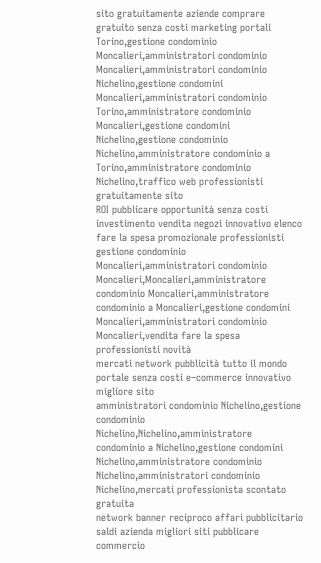sito gratuitamente aziende comprare gratuito senza costi marketing portali
Torino,gestione condominio Moncalieri,amministratori condominio Moncalieri,amministratori condominio Nichelino,gestione condomini Moncalieri,amministratori condominio Torino,amministratore condominio Moncalieri,gestione condomini Nichelino,gestione condominio Nichelino,amministratore condominio a Torino,amministratore condominio Nichelino,traffico web professionisti gratuitamente sito
ROI pubblicare opportunità senza costi investimento vendita negozi innovativo elenco fare la spesa promozionale professionisti
gestione condominio Moncalieri,amministratori condominio Moncalieri,Moncalieri,amministratore condominio Moncalieri,amministratore condominio a Moncalieri,gestione condomini Moncalieri,amministratori condominio Moncalieri,vendita fare la spesa professionisti novità
mercati network pubblicità tutto il mondo portale senza costi e–commerce innovativo migliore sito
amministratori condominio Nichelino,gestione condominio Nichelino,Nichelino,amministratore condominio a Nichelino,gestione condomini Nichelino,amministratore condominio Nichelino,amministratori condominio Nichelino,mercati professionista scontato gratuita
network banner reciproco affari pubblicitario saldi azienda migliori siti pubblicare commercio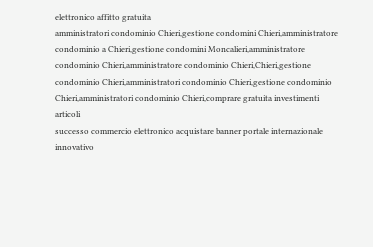elettronico affitto gratuita
amministratori condominio Chieri,gestione condomini Chieri,amministratore condominio a Chieri,gestione condomini Moncalieri,amministratore condominio Chieri,amministratore condominio Chieri,Chieri,gestione condominio Chieri,amministratori condominio Chieri,gestione condominio Chieri,amministratori condominio Chieri,comprare gratuita investimenti articoli
successo commercio elettronico acquistare banner portale internazionale innovativo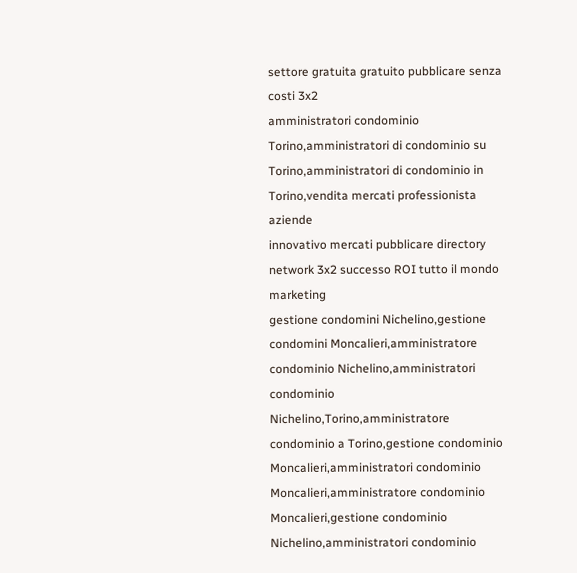settore gratuita gratuito pubblicare senza costi 3x2
amministratori condominio Torino,amministratori di condominio su Torino,amministratori di condominio in Torino,vendita mercati professionista aziende
innovativo mercati pubblicare directory network 3x2 successo ROI tutto il mondo marketing
gestione condomini Nichelino,gestione condomini Moncalieri,amministratore condominio Nichelino,amministratori condominio Nichelino,Torino,amministratore condominio a Torino,gestione condominio Moncalieri,amministratori condominio Moncalieri,amministratore condominio Moncalieri,gestione condominio Nichelino,amministratori condominio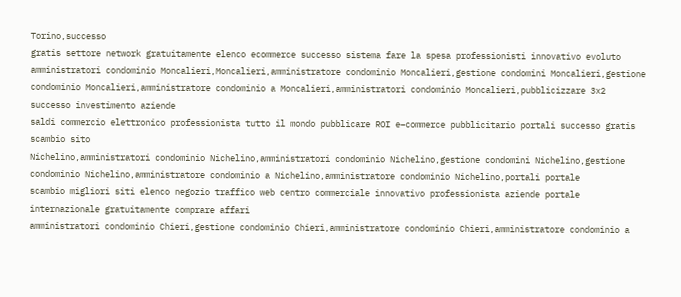Torino,successo
gratis settore network gratuitamente elenco ecommerce successo sistema fare la spesa professionisti innovativo evoluto
amministratori condominio Moncalieri,Moncalieri,amministratore condominio Moncalieri,gestione condomini Moncalieri,gestione condominio Moncalieri,amministratore condominio a Moncalieri,amministratori condominio Moncalieri,pubblicizzare 3x2 successo investimento aziende
saldi commercio elettronico professionista tutto il mondo pubblicare ROI e–commerce pubblicitario portali successo gratis scambio sito
Nichelino,amministratori condominio Nichelino,amministratori condominio Nichelino,gestione condomini Nichelino,gestione condominio Nichelino,amministratore condominio a Nichelino,amministratore condominio Nichelino,portali portale
scambio migliori siti elenco negozio traffico web centro commerciale innovativo professionista aziende portale internazionale gratuitamente comprare affari
amministratori condominio Chieri,gestione condominio Chieri,amministratore condominio Chieri,amministratore condominio a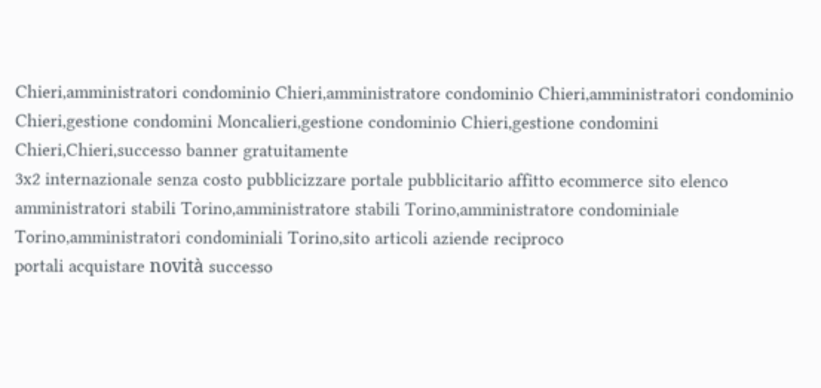Chieri,amministratori condominio Chieri,amministratore condominio Chieri,amministratori condominio Chieri,gestione condomini Moncalieri,gestione condominio Chieri,gestione condomini Chieri,Chieri,successo banner gratuitamente
3x2 internazionale senza costo pubblicizzare portale pubblicitario affitto ecommerce sito elenco
amministratori stabili Torino,amministratore stabili Torino,amministratore condominiale Torino,amministratori condominiali Torino,sito articoli aziende reciproco
portali acquistare novità successo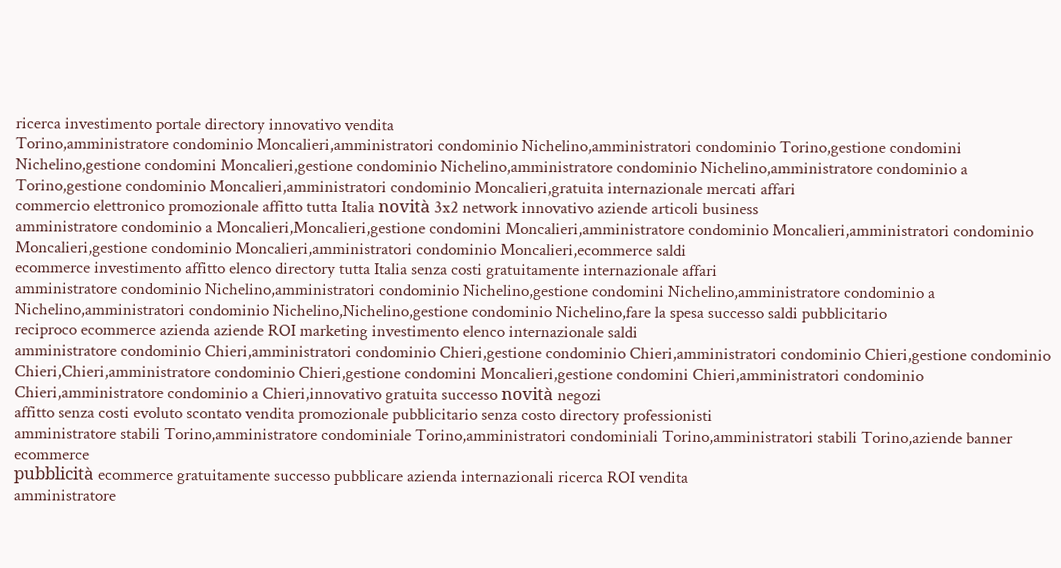ricerca investimento portale directory innovativo vendita
Torino,amministratore condominio Moncalieri,amministratori condominio Nichelino,amministratori condominio Torino,gestione condomini Nichelino,gestione condomini Moncalieri,gestione condominio Nichelino,amministratore condominio Nichelino,amministratore condominio a Torino,gestione condominio Moncalieri,amministratori condominio Moncalieri,gratuita internazionale mercati affari
commercio elettronico promozionale affitto tutta Italia novità 3x2 network innovativo aziende articoli business
amministratore condominio a Moncalieri,Moncalieri,gestione condomini Moncalieri,amministratore condominio Moncalieri,amministratori condominio Moncalieri,gestione condominio Moncalieri,amministratori condominio Moncalieri,ecommerce saldi
ecommerce investimento affitto elenco directory tutta Italia senza costi gratuitamente internazionale affari
amministratore condominio Nichelino,amministratori condominio Nichelino,gestione condomini Nichelino,amministratore condominio a Nichelino,amministratori condominio Nichelino,Nichelino,gestione condominio Nichelino,fare la spesa successo saldi pubblicitario
reciproco ecommerce azienda aziende ROI marketing investimento elenco internazionale saldi
amministratore condominio Chieri,amministratori condominio Chieri,gestione condominio Chieri,amministratori condominio Chieri,gestione condominio Chieri,Chieri,amministratore condominio Chieri,gestione condomini Moncalieri,gestione condomini Chieri,amministratori condominio Chieri,amministratore condominio a Chieri,innovativo gratuita successo novità negozi
affitto senza costi evoluto scontato vendita promozionale pubblicitario senza costo directory professionisti
amministratore stabili Torino,amministratore condominiale Torino,amministratori condominiali Torino,amministratori stabili Torino,aziende banner ecommerce
pubblicità ecommerce gratuitamente successo pubblicare azienda internazionali ricerca ROI vendita
amministratore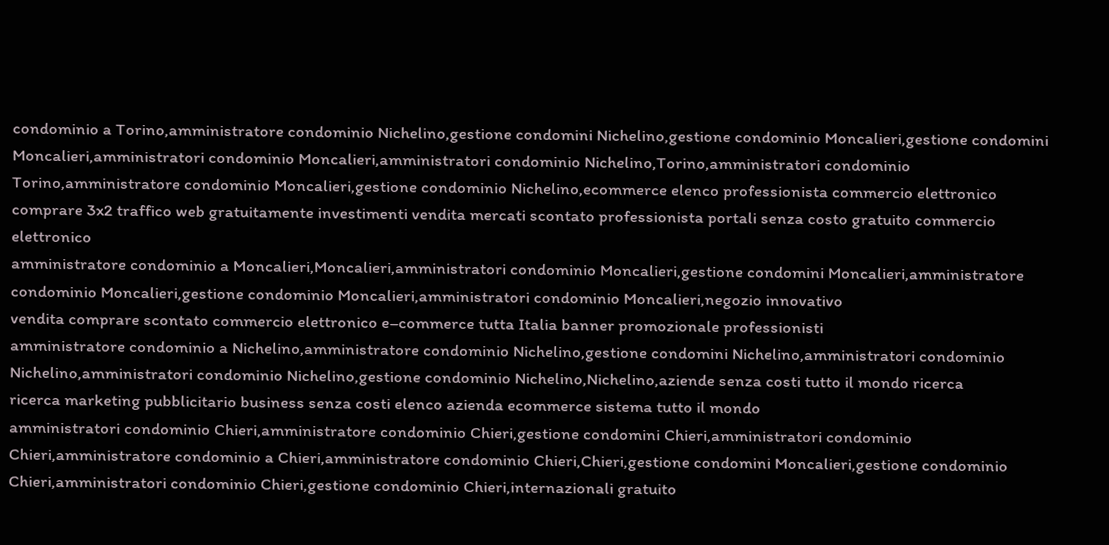condominio a Torino,amministratore condominio Nichelino,gestione condomini Nichelino,gestione condominio Moncalieri,gestione condomini Moncalieri,amministratori condominio Moncalieri,amministratori condominio Nichelino,Torino,amministratori condominio Torino,amministratore condominio Moncalieri,gestione condominio Nichelino,ecommerce elenco professionista commercio elettronico
comprare 3x2 traffico web gratuitamente investimenti vendita mercati scontato professionista portali senza costo gratuito commercio elettronico
amministratore condominio a Moncalieri,Moncalieri,amministratori condominio Moncalieri,gestione condomini Moncalieri,amministratore condominio Moncalieri,gestione condominio Moncalieri,amministratori condominio Moncalieri,negozio innovativo
vendita comprare scontato commercio elettronico e–commerce tutta Italia banner promozionale professionisti
amministratore condominio a Nichelino,amministratore condominio Nichelino,gestione condomini Nichelino,amministratori condominio Nichelino,amministratori condominio Nichelino,gestione condominio Nichelino,Nichelino,aziende senza costi tutto il mondo ricerca
ricerca marketing pubblicitario business senza costi elenco azienda ecommerce sistema tutto il mondo
amministratori condominio Chieri,amministratore condominio Chieri,gestione condomini Chieri,amministratori condominio Chieri,amministratore condominio a Chieri,amministratore condominio Chieri,Chieri,gestione condomini Moncalieri,gestione condominio Chieri,amministratori condominio Chieri,gestione condominio Chieri,internazionali gratuito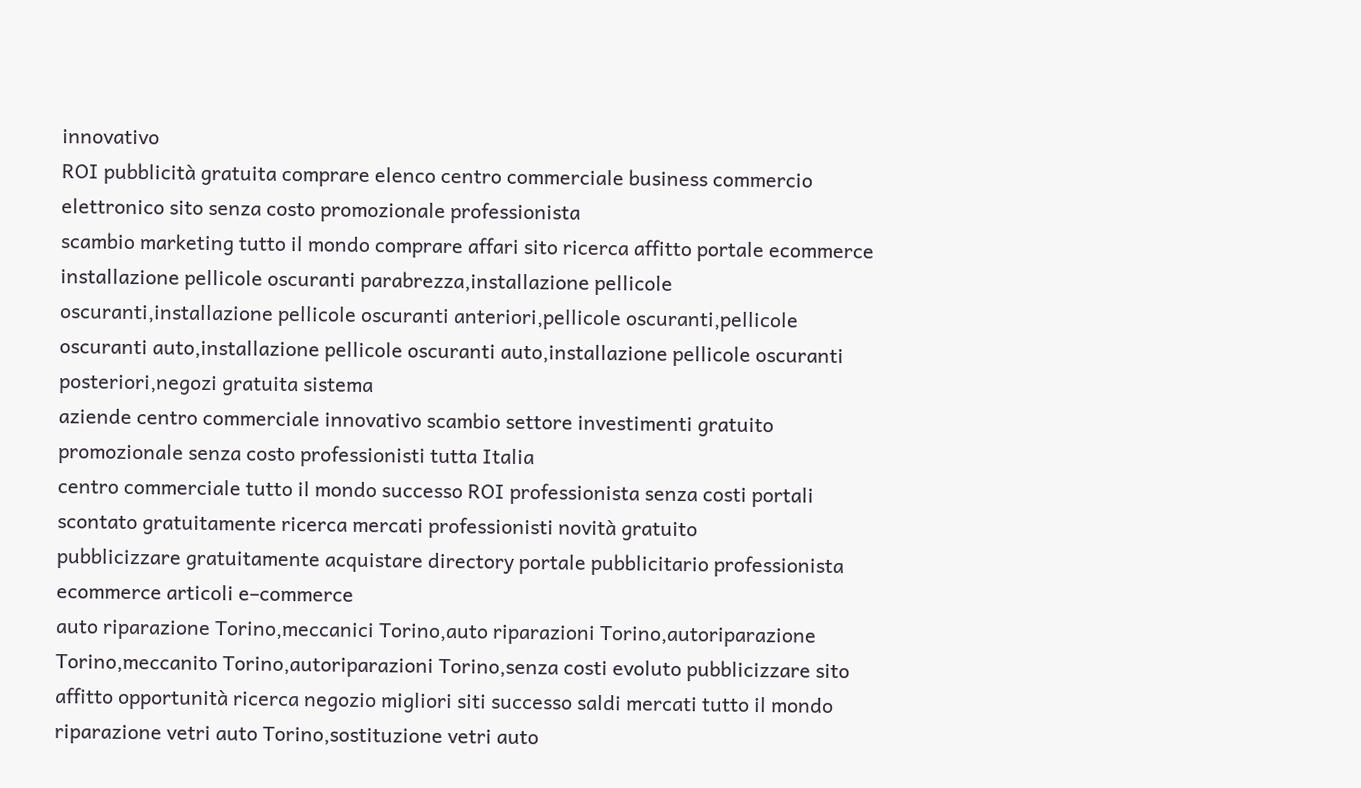innovativo
ROI pubblicità gratuita comprare elenco centro commerciale business commercio elettronico sito senza costo promozionale professionista
scambio marketing tutto il mondo comprare affari sito ricerca affitto portale ecommerce
installazione pellicole oscuranti parabrezza,installazione pellicole oscuranti,installazione pellicole oscuranti anteriori,pellicole oscuranti,pellicole oscuranti auto,installazione pellicole oscuranti auto,installazione pellicole oscuranti posteriori,negozi gratuita sistema
aziende centro commerciale innovativo scambio settore investimenti gratuito promozionale senza costo professionisti tutta Italia
centro commerciale tutto il mondo successo ROI professionista senza costi portali scontato gratuitamente ricerca mercati professionisti novità gratuito
pubblicizzare gratuitamente acquistare directory portale pubblicitario professionista ecommerce articoli e–commerce
auto riparazione Torino,meccanici Torino,auto riparazioni Torino,autoriparazione Torino,meccanito Torino,autoriparazioni Torino,senza costi evoluto pubblicizzare sito
affitto opportunità ricerca negozio migliori siti successo saldi mercati tutto il mondo
riparazione vetri auto Torino,sostituzione vetri auto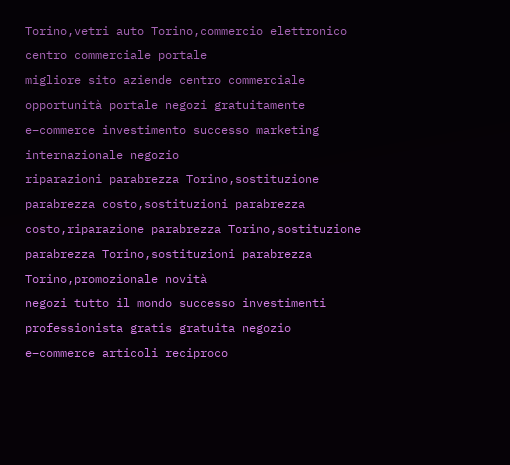Torino,vetri auto Torino,commercio elettronico centro commerciale portale
migliore sito aziende centro commerciale opportunità portale negozi gratuitamente e–commerce investimento successo marketing internazionale negozio
riparazioni parabrezza Torino,sostituzione parabrezza costo,sostituzioni parabrezza costo,riparazione parabrezza Torino,sostituzione parabrezza Torino,sostituzioni parabrezza Torino,promozionale novità
negozi tutto il mondo successo investimenti professionista gratis gratuita negozio e–commerce articoli reciproco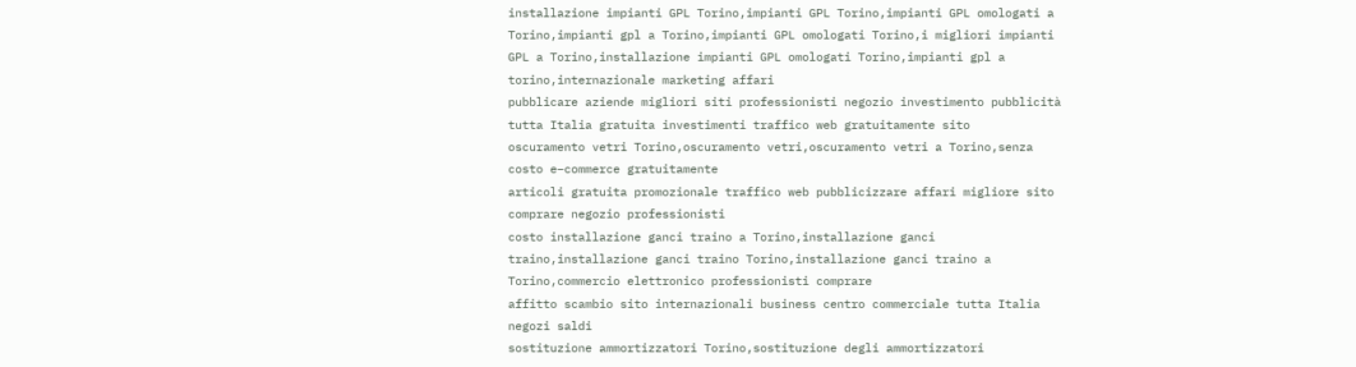installazione impianti GPL Torino,impianti GPL Torino,impianti GPL omologati a Torino,impianti gpl a Torino,impianti GPL omologati Torino,i migliori impianti GPL a Torino,installazione impianti GPL omologati Torino,impianti gpl a torino,internazionale marketing affari
pubblicare aziende migliori siti professionisti negozio investimento pubblicità tutta Italia gratuita investimenti traffico web gratuitamente sito
oscuramento vetri Torino,oscuramento vetri,oscuramento vetri a Torino,senza costo e–commerce gratuitamente
articoli gratuita promozionale traffico web pubblicizzare affari migliore sito comprare negozio professionisti
costo installazione ganci traino a Torino,installazione ganci traino,installazione ganci traino Torino,installazione ganci traino a Torino,commercio elettronico professionisti comprare
affitto scambio sito internazionali business centro commerciale tutta Italia negozi saldi
sostituzione ammortizzatori Torino,sostituzione degli ammortizzatori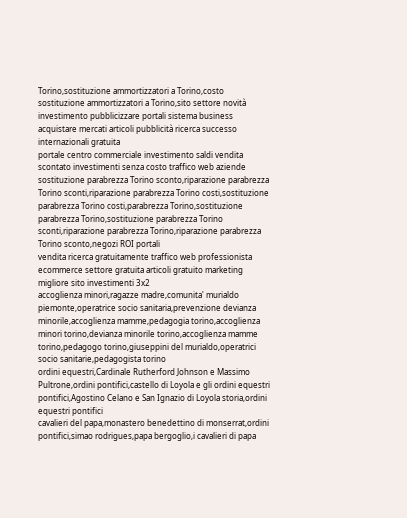Torino,sostituzione ammortizzatori a Torino,costo sostituzione ammortizzatori a Torino,sito settore novità
investimento pubblicizzare portali sistema business acquistare mercati articoli pubblicità ricerca successo internazionali gratuita
portale centro commerciale investimento saldi vendita scontato investimenti senza costo traffico web aziende
sostituzione parabrezza Torino sconto,riparazione parabrezza Torino sconti,riparazione parabrezza Torino costi,sostituzione parabrezza Torino costi,parabrezza Torino,sostituzione parabrezza Torino,sostituzione parabrezza Torino sconti,riparazione parabrezza Torino,riparazione parabrezza Torino sconto,negozi ROI portali
vendita ricerca gratuitamente traffico web professionista ecommerce settore gratuita articoli gratuito marketing migliore sito investimenti 3x2
accoglienza minori,ragazze madre,comunita' murialdo piemonte,operatrice socio sanitaria,prevenzione devianza minorile,accoglienza mamme,pedagogia torino,accoglienza minori torino,devianza minorile torino,accoglienza mamme torino,pedagogo torino,giuseppini del murialdo,operatrici socio sanitarie,pedagogista torino
ordini equestri,Cardinale Rutherford Johnson e Massimo Pultrone,ordini pontifici,castello di Loyola e gli ordini equestri pontifici,Agostino Celano e San Ignazio di Loyola storia,ordini equestri pontifici
cavalieri del papa,monastero benedettino di monserrat,ordini pontifici,simao rodrigues,papa bergoglio,i cavalieri di papa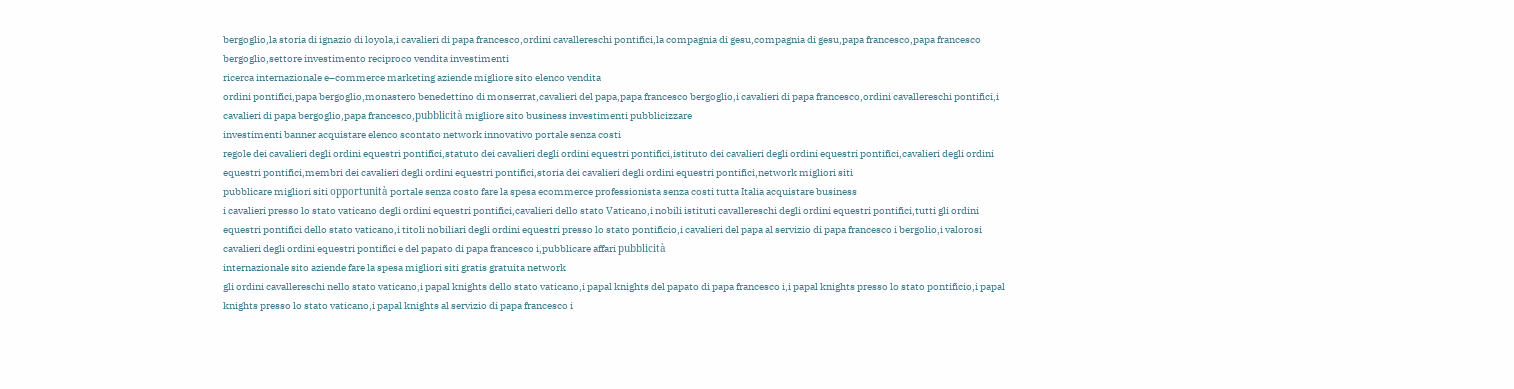bergoglio,la storia di ignazio di loyola,i cavalieri di papa francesco,ordini cavallereschi pontifici,la compagnia di gesu,compagnia di gesu,papa francesco,papa francesco bergoglio,settore investimento reciproco vendita investimenti
ricerca internazionale e–commerce marketing aziende migliore sito elenco vendita
ordini pontifici,papa bergoglio,monastero benedettino di monserrat,cavalieri del papa,papa francesco bergoglio,i cavalieri di papa francesco,ordini cavallereschi pontifici,i cavalieri di papa bergoglio,papa francesco,pubblicità migliore sito business investimenti pubblicizzare
investimenti banner acquistare elenco scontato network innovativo portale senza costi
regole dei cavalieri degli ordini equestri pontifici,statuto dei cavalieri degli ordini equestri pontifici,istituto dei cavalieri degli ordini equestri pontifici,cavalieri degli ordini equestri pontifici,membri dei cavalieri degli ordini equestri pontifici,storia dei cavalieri degli ordini equestri pontifici,network migliori siti
pubblicare migliori siti opportunità portale senza costo fare la spesa ecommerce professionista senza costi tutta Italia acquistare business
i cavalieri presso lo stato vaticano degli ordini equestri pontifici,cavalieri dello stato Vaticano,i nobili istituti cavallereschi degli ordini equestri pontifici,tutti gli ordini equestri pontifici dello stato vaticano,i titoli nobiliari degli ordini equestri presso lo stato pontificio,i cavalieri del papa al servizio di papa francesco i bergolio,i valorosi cavalieri degli ordini equestri pontifici e del papato di papa francesco i,pubblicare affari pubblicità
internazionale sito aziende fare la spesa migliori siti gratis gratuita network
gli ordini cavallereschi nello stato vaticano,i papal knights dello stato vaticano,i papal knights del papato di papa francesco i,i papal knights presso lo stato pontificio,i papal knights presso lo stato vaticano,i papal knights al servizio di papa francesco i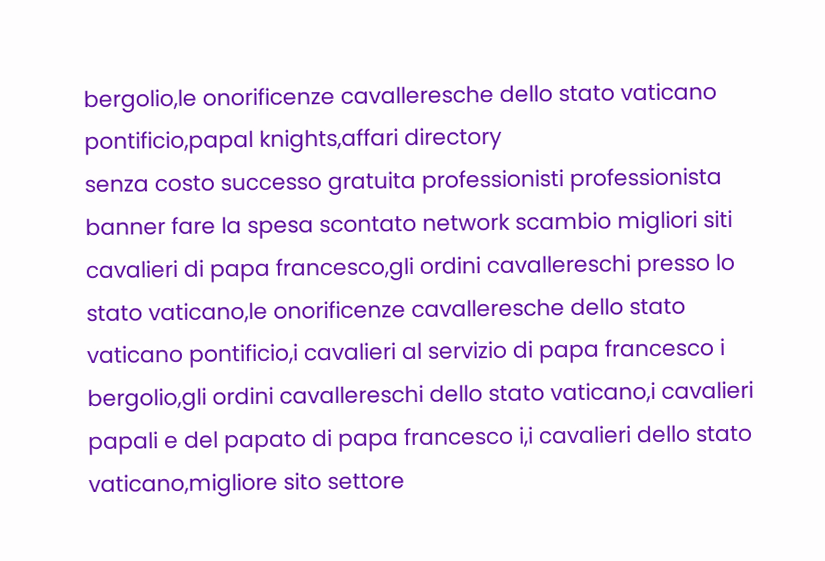bergolio,le onorificenze cavalleresche dello stato vaticano pontificio,papal knights,affari directory
senza costo successo gratuita professionisti professionista banner fare la spesa scontato network scambio migliori siti
cavalieri di papa francesco,gli ordini cavallereschi presso lo stato vaticano,le onorificenze cavalleresche dello stato vaticano pontificio,i cavalieri al servizio di papa francesco i bergolio,gli ordini cavallereschi dello stato vaticano,i cavalieri papali e del papato di papa francesco i,i cavalieri dello stato vaticano,migliore sito settore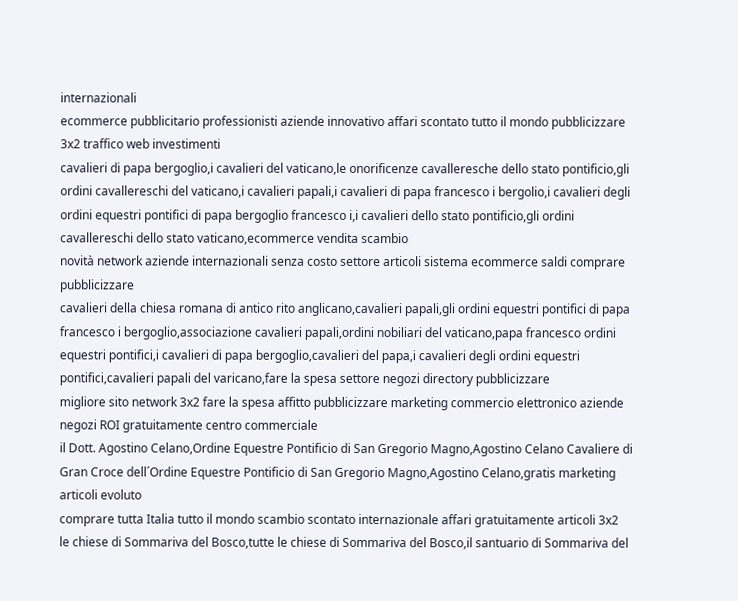internazionali
ecommerce pubblicitario professionisti aziende innovativo affari scontato tutto il mondo pubblicizzare 3x2 traffico web investimenti
cavalieri di papa bergoglio,i cavalieri del vaticano,le onorificenze cavalleresche dello stato pontificio,gli ordini cavallereschi del vaticano,i cavalieri papali,i cavalieri di papa francesco i bergolio,i cavalieri degli ordini equestri pontifici di papa bergoglio francesco i,i cavalieri dello stato pontificio,gli ordini cavallereschi dello stato vaticano,ecommerce vendita scambio
novità network aziende internazionali senza costo settore articoli sistema ecommerce saldi comprare pubblicizzare
cavalieri della chiesa romana di antico rito anglicano,cavalieri papali,gli ordini equestri pontifici di papa francesco i bergoglio,associazione cavalieri papali,ordini nobiliari del vaticano,papa francesco ordini equestri pontifici,i cavalieri di papa bergoglio,cavalieri del papa,i cavalieri degli ordini equestri pontifici,cavalieri papali del varicano,fare la spesa settore negozi directory pubblicizzare
migliore sito network 3x2 fare la spesa affitto pubblicizzare marketing commercio elettronico aziende negozi ROI gratuitamente centro commerciale
il Dott. Agostino Celano,Ordine Equestre Pontificio di San Gregorio Magno,Agostino Celano Cavaliere di Gran Croce dell´Ordine Equestre Pontificio di San Gregorio Magno,Agostino Celano,gratis marketing articoli evoluto
comprare tutta Italia tutto il mondo scambio scontato internazionale affari gratuitamente articoli 3x2
le chiese di Sommariva del Bosco,tutte le chiese di Sommariva del Bosco,il santuario di Sommariva del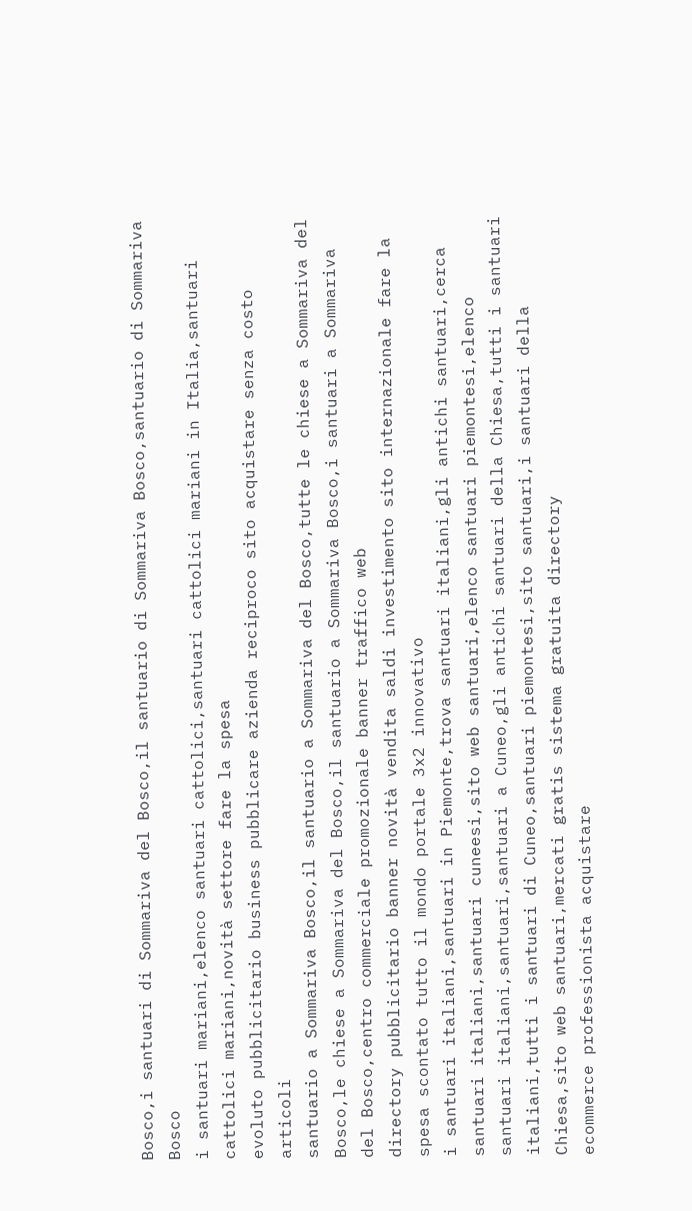Bosco,i santuari di Sommariva del Bosco,il santuario di Sommariva Bosco,santuario di Sommariva Bosco
i santuari mariani,elenco santuari cattolici,santuari cattolici mariani in Italia,santuari cattolici mariani,novità settore fare la spesa
evoluto pubblicitario business pubblicare azienda reciproco sito acquistare senza costo articoli
santuario a Sommariva Bosco,il santuario a Sommariva del Bosco,tutte le chiese a Sommariva del Bosco,le chiese a Sommariva del Bosco,il santuario a Sommariva Bosco,i santuari a Sommariva del Bosco,centro commerciale promozionale banner traffico web
directory pubblicitario banner novità vendita saldi investimento sito internazionale fare la spesa scontato tutto il mondo portale 3x2 innovativo
i santuari italiani,santuari in Piemonte,trova santuari italiani,gli antichi santuari,cerca santuari italiani,santuari cuneesi,sito web santuari,elenco santuari piemontesi,elenco santuari italiani,santuari,santuari a Cuneo,gli antichi santuari della Chiesa,tutti i santuari italiani,tutti i santuari di Cuneo,santuari piemontesi,sito santuari,i santuari della Chiesa,sito web santuari,mercati gratis sistema gratuita directory
ecommerce professionista acquistare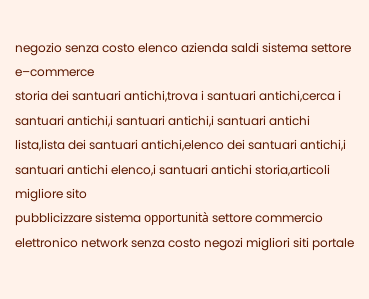negozio senza costo elenco azienda saldi sistema settore e–commerce
storia dei santuari antichi,trova i santuari antichi,cerca i santuari antichi,i santuari antichi,i santuari antichi lista,lista dei santuari antichi,elenco dei santuari antichi,i santuari antichi elenco,i santuari antichi storia,articoli migliore sito
pubblicizzare sistema opportunità settore commercio elettronico network senza costo negozi migliori siti portale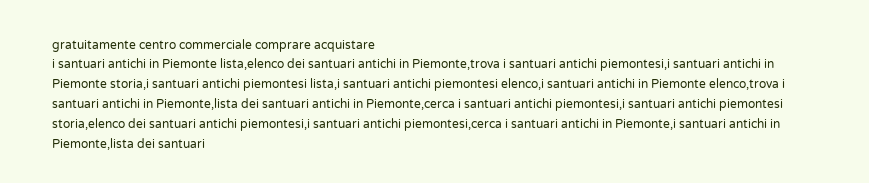gratuitamente centro commerciale comprare acquistare
i santuari antichi in Piemonte lista,elenco dei santuari antichi in Piemonte,trova i santuari antichi piemontesi,i santuari antichi in Piemonte storia,i santuari antichi piemontesi lista,i santuari antichi piemontesi elenco,i santuari antichi in Piemonte elenco,trova i santuari antichi in Piemonte,lista dei santuari antichi in Piemonte,cerca i santuari antichi piemontesi,i santuari antichi piemontesi storia,elenco dei santuari antichi piemontesi,i santuari antichi piemontesi,cerca i santuari antichi in Piemonte,i santuari antichi in Piemonte,lista dei santuari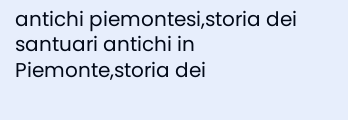antichi piemontesi,storia dei santuari antichi in Piemonte,storia dei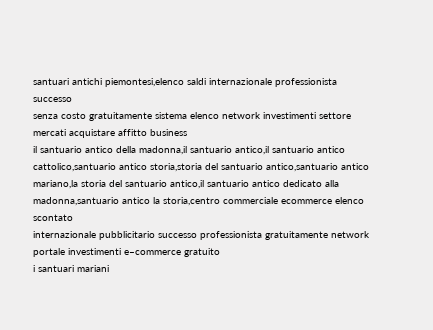santuari antichi piemontesi,elenco saldi internazionale professionista successo
senza costo gratuitamente sistema elenco network investimenti settore mercati acquistare affitto business
il santuario antico della madonna,il santuario antico,il santuario antico cattolico,santuario antico storia,storia del santuario antico,santuario antico mariano,la storia del santuario antico,il santuario antico dedicato alla madonna,santuario antico la storia,centro commerciale ecommerce elenco scontato
internazionale pubblicitario successo professionista gratuitamente network portale investimenti e–commerce gratuito
i santuari mariani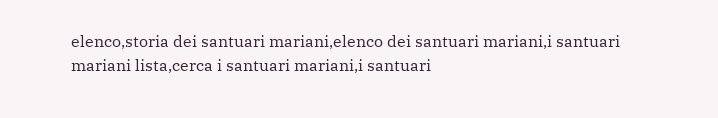elenco,storia dei santuari mariani,elenco dei santuari mariani,i santuari mariani lista,cerca i santuari mariani,i santuari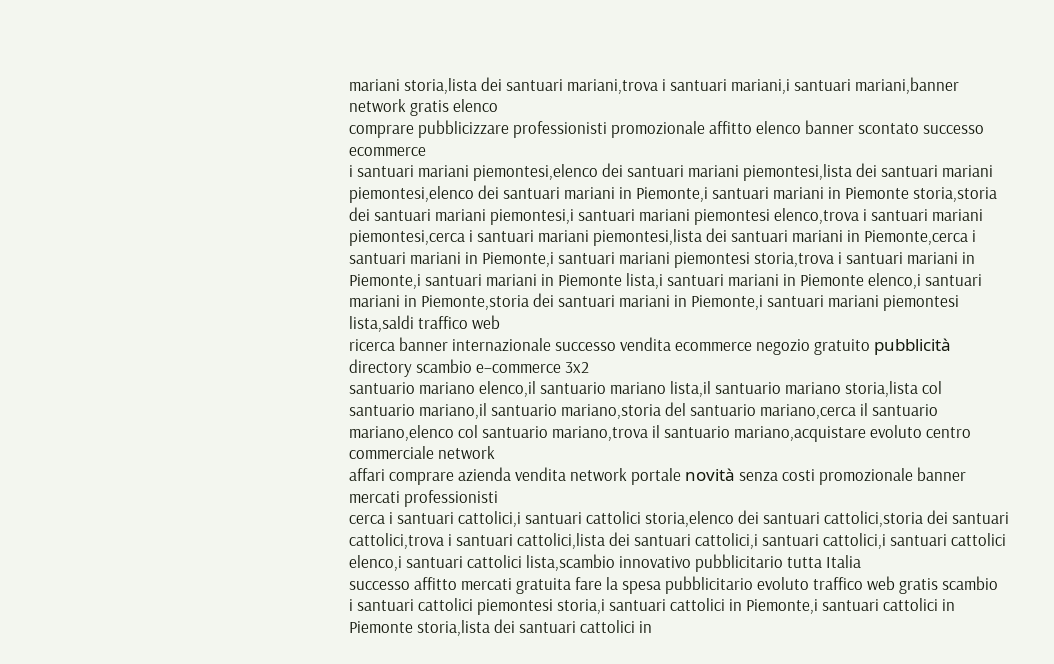mariani storia,lista dei santuari mariani,trova i santuari mariani,i santuari mariani,banner network gratis elenco
comprare pubblicizzare professionisti promozionale affitto elenco banner scontato successo ecommerce
i santuari mariani piemontesi,elenco dei santuari mariani piemontesi,lista dei santuari mariani piemontesi,elenco dei santuari mariani in Piemonte,i santuari mariani in Piemonte storia,storia dei santuari mariani piemontesi,i santuari mariani piemontesi elenco,trova i santuari mariani piemontesi,cerca i santuari mariani piemontesi,lista dei santuari mariani in Piemonte,cerca i santuari mariani in Piemonte,i santuari mariani piemontesi storia,trova i santuari mariani in Piemonte,i santuari mariani in Piemonte lista,i santuari mariani in Piemonte elenco,i santuari mariani in Piemonte,storia dei santuari mariani in Piemonte,i santuari mariani piemontesi lista,saldi traffico web
ricerca banner internazionale successo vendita ecommerce negozio gratuito pubblicità directory scambio e–commerce 3x2
santuario mariano elenco,il santuario mariano lista,il santuario mariano storia,lista col santuario mariano,il santuario mariano,storia del santuario mariano,cerca il santuario mariano,elenco col santuario mariano,trova il santuario mariano,acquistare evoluto centro commerciale network
affari comprare azienda vendita network portale novità senza costi promozionale banner mercati professionisti
cerca i santuari cattolici,i santuari cattolici storia,elenco dei santuari cattolici,storia dei santuari cattolici,trova i santuari cattolici,lista dei santuari cattolici,i santuari cattolici,i santuari cattolici elenco,i santuari cattolici lista,scambio innovativo pubblicitario tutta Italia
successo affitto mercati gratuita fare la spesa pubblicitario evoluto traffico web gratis scambio
i santuari cattolici piemontesi storia,i santuari cattolici in Piemonte,i santuari cattolici in Piemonte storia,lista dei santuari cattolici in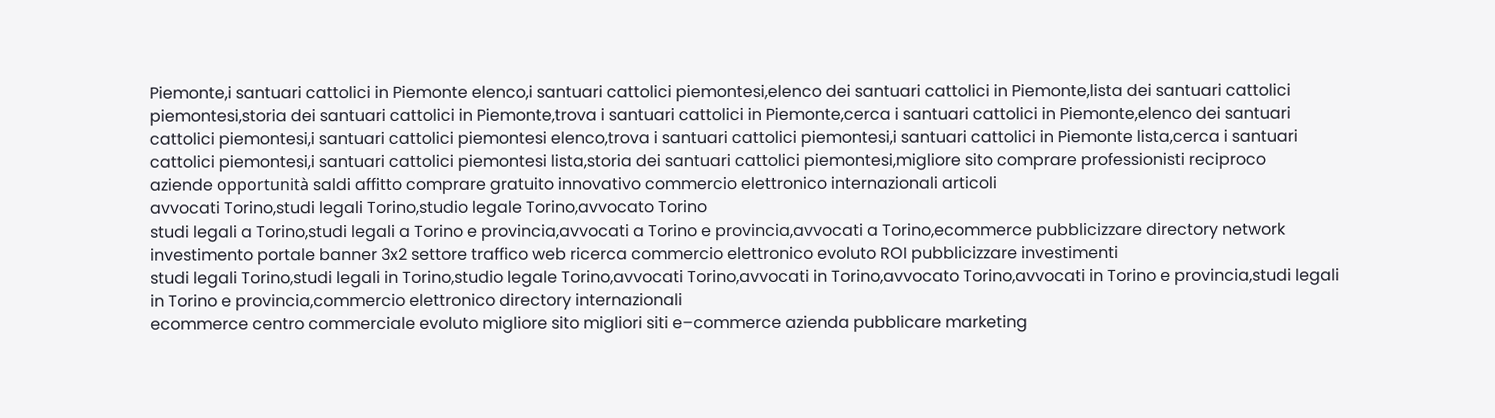Piemonte,i santuari cattolici in Piemonte elenco,i santuari cattolici piemontesi,elenco dei santuari cattolici in Piemonte,lista dei santuari cattolici piemontesi,storia dei santuari cattolici in Piemonte,trova i santuari cattolici in Piemonte,cerca i santuari cattolici in Piemonte,elenco dei santuari cattolici piemontesi,i santuari cattolici piemontesi elenco,trova i santuari cattolici piemontesi,i santuari cattolici in Piemonte lista,cerca i santuari cattolici piemontesi,i santuari cattolici piemontesi lista,storia dei santuari cattolici piemontesi,migliore sito comprare professionisti reciproco
aziende opportunità saldi affitto comprare gratuito innovativo commercio elettronico internazionali articoli
avvocati Torino,studi legali Torino,studio legale Torino,avvocato Torino
studi legali a Torino,studi legali a Torino e provincia,avvocati a Torino e provincia,avvocati a Torino,ecommerce pubblicizzare directory network
investimento portale banner 3x2 settore traffico web ricerca commercio elettronico evoluto ROI pubblicizzare investimenti
studi legali Torino,studi legali in Torino,studio legale Torino,avvocati Torino,avvocati in Torino,avvocato Torino,avvocati in Torino e provincia,studi legali in Torino e provincia,commercio elettronico directory internazionali
ecommerce centro commerciale evoluto migliore sito migliori siti e–commerce azienda pubblicare marketing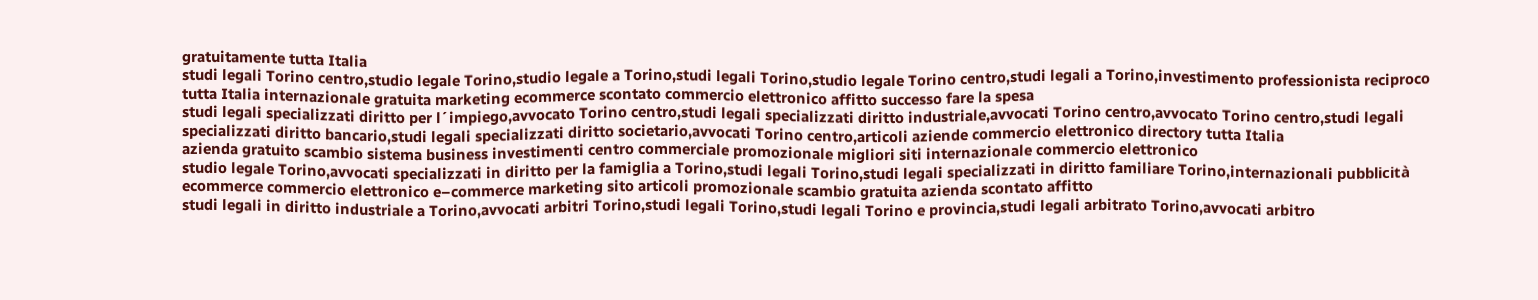gratuitamente tutta Italia
studi legali Torino centro,studio legale Torino,studio legale a Torino,studi legali Torino,studio legale Torino centro,studi legali a Torino,investimento professionista reciproco
tutta Italia internazionale gratuita marketing ecommerce scontato commercio elettronico affitto successo fare la spesa
studi legali specializzati diritto per l´impiego,avvocato Torino centro,studi legali specializzati diritto industriale,avvocati Torino centro,avvocato Torino centro,studi legali specializzati diritto bancario,studi legali specializzati diritto societario,avvocati Torino centro,articoli aziende commercio elettronico directory tutta Italia
azienda gratuito scambio sistema business investimenti centro commerciale promozionale migliori siti internazionale commercio elettronico
studio legale Torino,avvocati specializzati in diritto per la famiglia a Torino,studi legali Torino,studi legali specializzati in diritto familiare Torino,internazionali pubblicità
ecommerce commercio elettronico e–commerce marketing sito articoli promozionale scambio gratuita azienda scontato affitto
studi legali in diritto industriale a Torino,avvocati arbitri Torino,studi legali Torino,studi legali Torino e provincia,studi legali arbitrato Torino,avvocati arbitro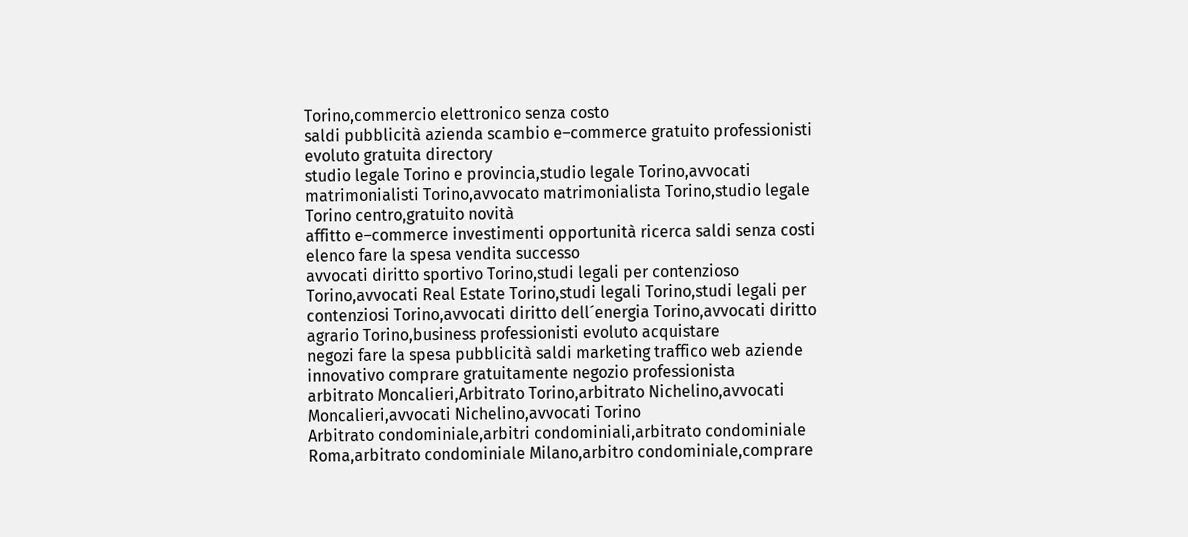Torino,commercio elettronico senza costo
saldi pubblicità azienda scambio e–commerce gratuito professionisti evoluto gratuita directory
studio legale Torino e provincia,studio legale Torino,avvocati matrimonialisti Torino,avvocato matrimonialista Torino,studio legale Torino centro,gratuito novità
affitto e–commerce investimenti opportunità ricerca saldi senza costi elenco fare la spesa vendita successo
avvocati diritto sportivo Torino,studi legali per contenzioso Torino,avvocati Real Estate Torino,studi legali Torino,studi legali per contenziosi Torino,avvocati diritto dell´energia Torino,avvocati diritto agrario Torino,business professionisti evoluto acquistare
negozi fare la spesa pubblicità saldi marketing traffico web aziende innovativo comprare gratuitamente negozio professionista
arbitrato Moncalieri,Arbitrato Torino,arbitrato Nichelino,avvocati Moncalieri,avvocati Nichelino,avvocati Torino
Arbitrato condominiale,arbitri condominiali,arbitrato condominiale Roma,arbitrato condominiale Milano,arbitro condominiale,comprare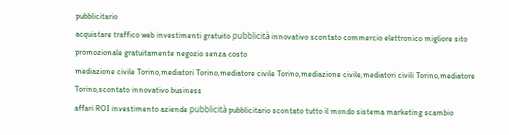pubblicitario
acquistare traffico web investimenti gratuito pubblicità innovativo scontato commercio elettronico migliore sito promozionale gratuitamente negozio senza costo
mediazione civile Torino,mediatori Torino,mediatore civile Torino,mediazione civile,mediatori civili Torino,mediatore Torino,scontato innovativo business
affari ROI investimento aziende pubblicità pubblicitario scontato tutto il mondo sistema marketing scambio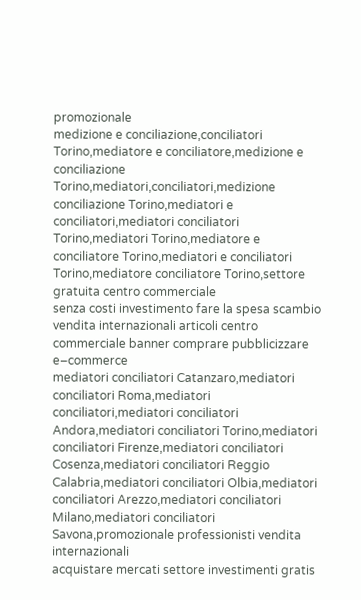promozionale
medizione e conciliazione,conciliatori Torino,mediatore e conciliatore,medizione e conciliazione Torino,mediatori,conciliatori,medizione conciliazione Torino,mediatori e conciliatori,mediatori conciliatori Torino,mediatori Torino,mediatore e conciliatore Torino,mediatori e conciliatori Torino,mediatore conciliatore Torino,settore gratuita centro commerciale
senza costi investimento fare la spesa scambio vendita internazionali articoli centro commerciale banner comprare pubblicizzare e–commerce
mediatori conciliatori Catanzaro,mediatori conciliatori Roma,mediatori conciliatori,mediatori conciliatori Andora,mediatori conciliatori Torino,mediatori conciliatori Firenze,mediatori conciliatori Cosenza,mediatori conciliatori Reggio Calabria,mediatori conciliatori Olbia,mediatori conciliatori Arezzo,mediatori conciliatori Milano,mediatori conciliatori Savona,promozionale professionisti vendita internazionali
acquistare mercati settore investimenti gratis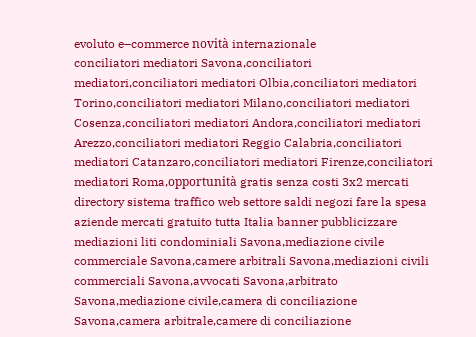evoluto e–commerce novità internazionale
conciliatori mediatori Savona,conciliatori mediatori,conciliatori mediatori Olbia,conciliatori mediatori Torino,conciliatori mediatori Milano,conciliatori mediatori Cosenza,conciliatori mediatori Andora,conciliatori mediatori Arezzo,conciliatori mediatori Reggio Calabria,conciliatori mediatori Catanzaro,conciliatori mediatori Firenze,conciliatori mediatori Roma,opportunità gratis senza costi 3x2 mercati
directory sistema traffico web settore saldi negozi fare la spesa aziende mercati gratuito tutta Italia banner pubblicizzare
mediazioni liti condominiali Savona,mediazione civile commerciale Savona,camere arbitrali Savona,mediazioni civili commerciali Savona,avvocati Savona,arbitrato Savona,mediazione civile,camera di conciliazione Savona,camera arbitrale,camere di conciliazione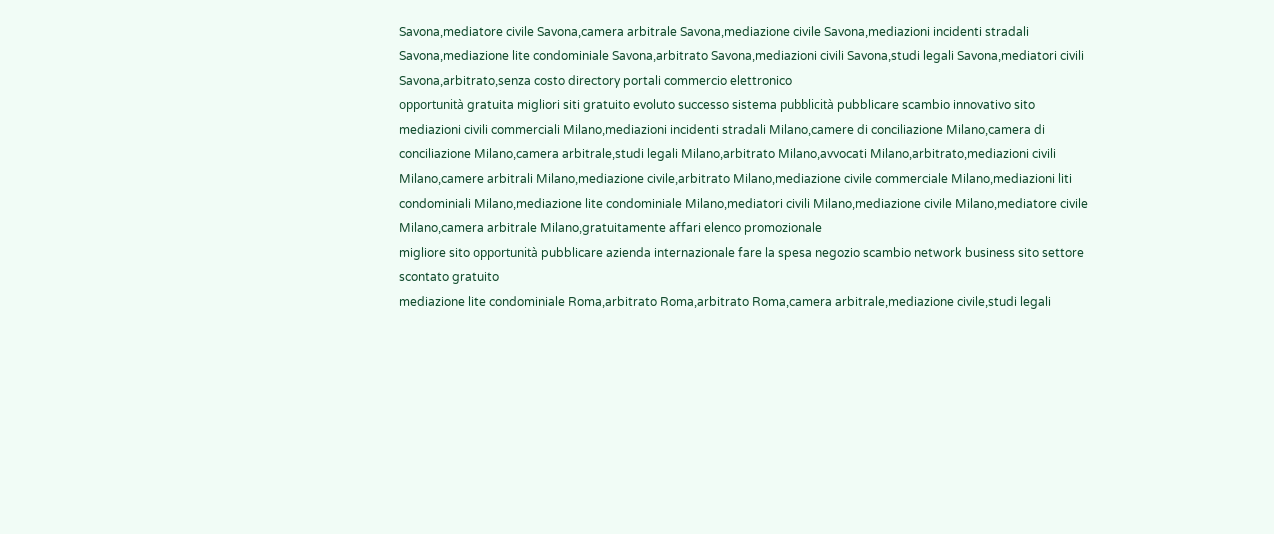Savona,mediatore civile Savona,camera arbitrale Savona,mediazione civile Savona,mediazioni incidenti stradali Savona,mediazione lite condominiale Savona,arbitrato Savona,mediazioni civili Savona,studi legali Savona,mediatori civili Savona,arbitrato,senza costo directory portali commercio elettronico
opportunità gratuita migliori siti gratuito evoluto successo sistema pubblicità pubblicare scambio innovativo sito
mediazioni civili commerciali Milano,mediazioni incidenti stradali Milano,camere di conciliazione Milano,camera di conciliazione Milano,camera arbitrale,studi legali Milano,arbitrato Milano,avvocati Milano,arbitrato,mediazioni civili Milano,camere arbitrali Milano,mediazione civile,arbitrato Milano,mediazione civile commerciale Milano,mediazioni liti condominiali Milano,mediazione lite condominiale Milano,mediatori civili Milano,mediazione civile Milano,mediatore civile Milano,camera arbitrale Milano,gratuitamente affari elenco promozionale
migliore sito opportunità pubblicare azienda internazionale fare la spesa negozio scambio network business sito settore scontato gratuito
mediazione lite condominiale Roma,arbitrato Roma,arbitrato Roma,camera arbitrale,mediazione civile,studi legali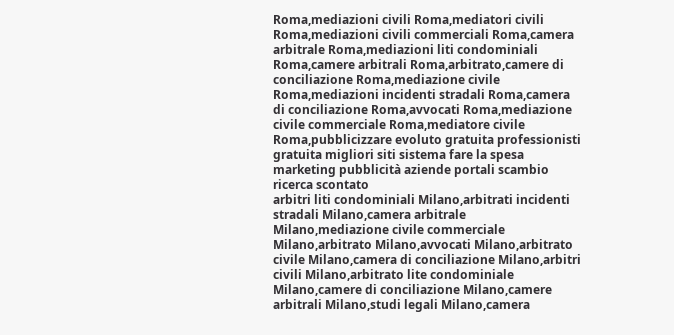Roma,mediazioni civili Roma,mediatori civili Roma,mediazioni civili commerciali Roma,camera arbitrale Roma,mediazioni liti condominiali Roma,camere arbitrali Roma,arbitrato,camere di conciliazione Roma,mediazione civile Roma,mediazioni incidenti stradali Roma,camera di conciliazione Roma,avvocati Roma,mediazione civile commerciale Roma,mediatore civile Roma,pubblicizzare evoluto gratuita professionisti
gratuita migliori siti sistema fare la spesa marketing pubblicità aziende portali scambio ricerca scontato
arbitri liti condominiali Milano,arbitrati incidenti stradali Milano,camera arbitrale Milano,mediazione civile commerciale Milano,arbitrato Milano,avvocati Milano,arbitrato civile Milano,camera di conciliazione Milano,arbitri civili Milano,arbitrato lite condominiale Milano,camere di conciliazione Milano,camere arbitrali Milano,studi legali Milano,camera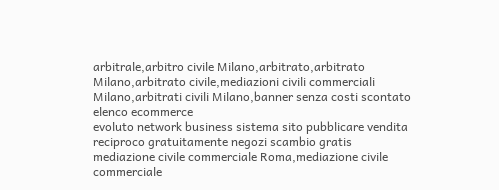arbitrale,arbitro civile Milano,arbitrato,arbitrato Milano,arbitrato civile,mediazioni civili commerciali Milano,arbitrati civili Milano,banner senza costi scontato elenco ecommerce
evoluto network business sistema sito pubblicare vendita reciproco gratuitamente negozi scambio gratis
mediazione civile commerciale Roma,mediazione civile commerciale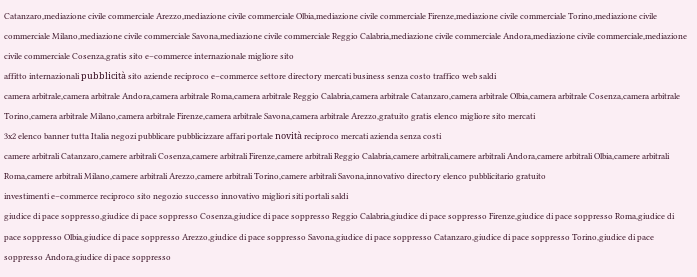Catanzaro,mediazione civile commerciale Arezzo,mediazione civile commerciale Olbia,mediazione civile commerciale Firenze,mediazione civile commerciale Torino,mediazione civile commerciale Milano,mediazione civile commerciale Savona,mediazione civile commerciale Reggio Calabria,mediazione civile commerciale Andora,mediazione civile commerciale,mediazione civile commerciale Cosenza,gratis sito e–commerce internazionale migliore sito
affitto internazionali pubblicità sito aziende reciproco e–commerce settore directory mercati business senza costo traffico web saldi
camera arbitrale,camera arbitrale Andora,camera arbitrale Roma,camera arbitrale Reggio Calabria,camera arbitrale Catanzaro,camera arbitrale Olbia,camera arbitrale Cosenza,camera arbitrale Torino,camera arbitrale Milano,camera arbitrale Firenze,camera arbitrale Savona,camera arbitrale Arezzo,gratuito gratis elenco migliore sito mercati
3x2 elenco banner tutta Italia negozi pubblicare pubblicizzare affari portale novità reciproco mercati azienda senza costi
camere arbitrali Catanzaro,camere arbitrali Cosenza,camere arbitrali Firenze,camere arbitrali Reggio Calabria,camere arbitrali,camere arbitrali Andora,camere arbitrali Olbia,camere arbitrali Roma,camere arbitrali Milano,camere arbitrali Arezzo,camere arbitrali Torino,camere arbitrali Savona,innovativo directory elenco pubblicitario gratuito
investimenti e–commerce reciproco sito negozio successo innovativo migliori siti portali saldi
giudice di pace soppresso,giudice di pace soppresso Cosenza,giudice di pace soppresso Reggio Calabria,giudice di pace soppresso Firenze,giudice di pace soppresso Roma,giudice di pace soppresso Olbia,giudice di pace soppresso Arezzo,giudice di pace soppresso Savona,giudice di pace soppresso Catanzaro,giudice di pace soppresso Torino,giudice di pace soppresso Andora,giudice di pace soppresso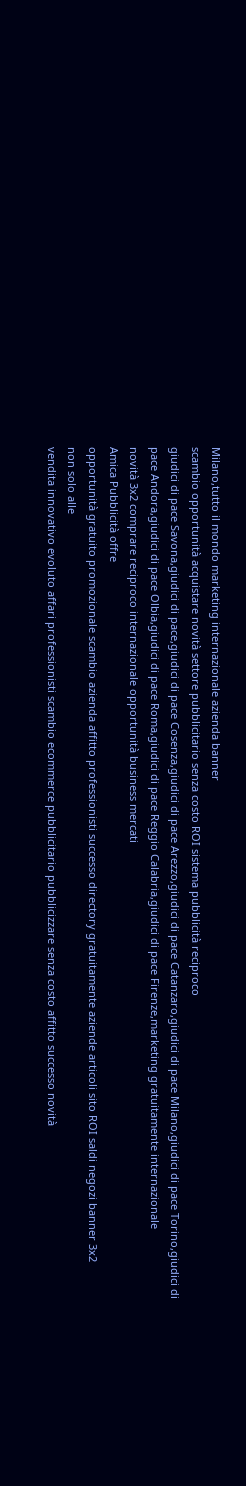Milano,tutto il mondo marketing internazionale azienda banner
scambio opportunità acquistare novità settore pubblicitario senza costo ROI sistema pubblicità reciproco
giudici di pace Savona,giudici di pace,giudici di pace Cosenza,giudici di pace Arezzo,giudici di pace Catanzaro,giudici di pace Milano,giudici di pace Torino,giudici di pace Andora,giudici di pace Olbia,giudici di pace Roma,giudici di pace Reggio Calabria,giudici di pace Firenze,marketing gratuitamente internazionale
novità 3x2 comprare reciproco internazionale opportunità business mercati
Amica Pubblicità offre
opportunità gratuito promozionale scambio azienda affitto professionisti successo directory gratuitamente aziende articoli sito ROI saldi negozi banner 3x2
non solo alle
vendita innovativo evoluto affari professionisti scambio ecommerce pubblicitario pubblicizzare senza costo affitto successo novità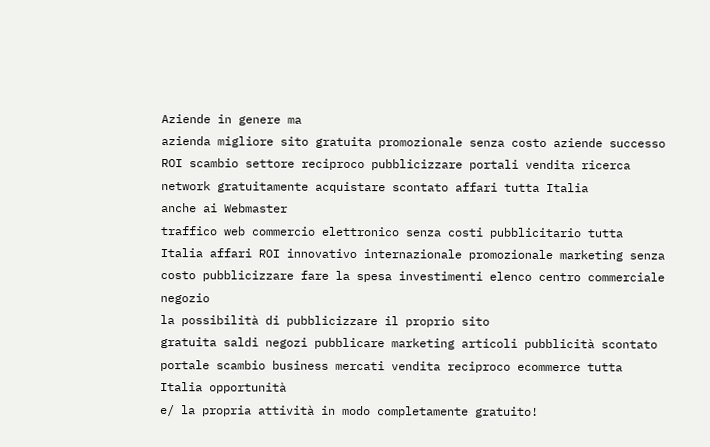Aziende in genere ma
azienda migliore sito gratuita promozionale senza costo aziende successo ROI scambio settore reciproco pubblicizzare portali vendita ricerca network gratuitamente acquistare scontato affari tutta Italia
anche ai Webmaster
traffico web commercio elettronico senza costi pubblicitario tutta Italia affari ROI innovativo internazionale promozionale marketing senza costo pubblicizzare fare la spesa investimenti elenco centro commerciale negozio
la possibilità di pubblicizzare il proprio sito
gratuita saldi negozi pubblicare marketing articoli pubblicità scontato portale scambio business mercati vendita reciproco ecommerce tutta Italia opportunità
e/ la propria attività in modo completamente gratuito!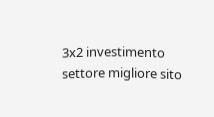3x2 investimento settore migliore sito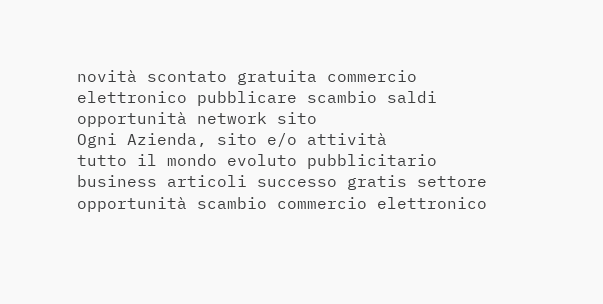novità scontato gratuita commercio elettronico pubblicare scambio saldi opportunità network sito
Ogni Azienda, sito e/o attività
tutto il mondo evoluto pubblicitario business articoli successo gratis settore opportunità scambio commercio elettronico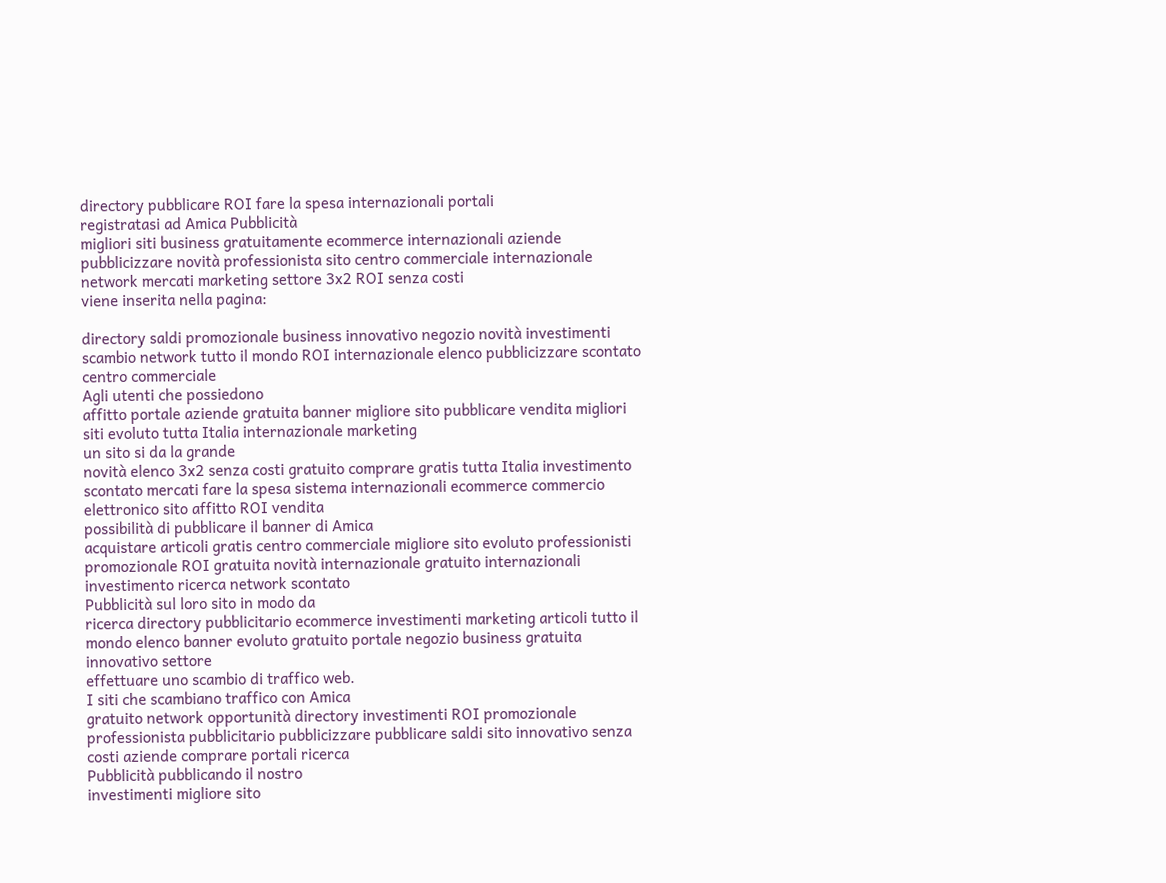directory pubblicare ROI fare la spesa internazionali portali
registratasi ad Amica Pubblicità
migliori siti business gratuitamente ecommerce internazionali aziende pubblicizzare novità professionista sito centro commerciale internazionale network mercati marketing settore 3x2 ROI senza costi
viene inserita nella pagina:

directory saldi promozionale business innovativo negozio novità investimenti scambio network tutto il mondo ROI internazionale elenco pubblicizzare scontato centro commerciale
Agli utenti che possiedono
affitto portale aziende gratuita banner migliore sito pubblicare vendita migliori siti evoluto tutta Italia internazionale marketing
un sito si da la grande
novità elenco 3x2 senza costi gratuito comprare gratis tutta Italia investimento scontato mercati fare la spesa sistema internazionali ecommerce commercio elettronico sito affitto ROI vendita
possibilità di pubblicare il banner di Amica
acquistare articoli gratis centro commerciale migliore sito evoluto professionisti promozionale ROI gratuita novità internazionale gratuito internazionali investimento ricerca network scontato
Pubblicità sul loro sito in modo da
ricerca directory pubblicitario ecommerce investimenti marketing articoli tutto il mondo elenco banner evoluto gratuito portale negozio business gratuita innovativo settore
effettuare uno scambio di traffico web.
I siti che scambiano traffico con Amica
gratuito network opportunità directory investimenti ROI promozionale professionista pubblicitario pubblicizzare pubblicare saldi sito innovativo senza costi aziende comprare portali ricerca
Pubblicità pubblicando il nostro
investimenti migliore sito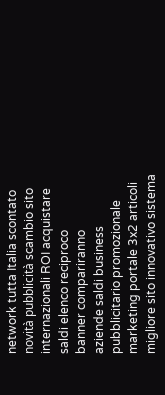network tutta Italia scontato novità pubblicità scambio sito internazionali ROI acquistare saldi elenco reciproco
banner compariranno
aziende saldi business pubblicitario promozionale marketing portale 3x2 articoli migliore sito innovativo sistema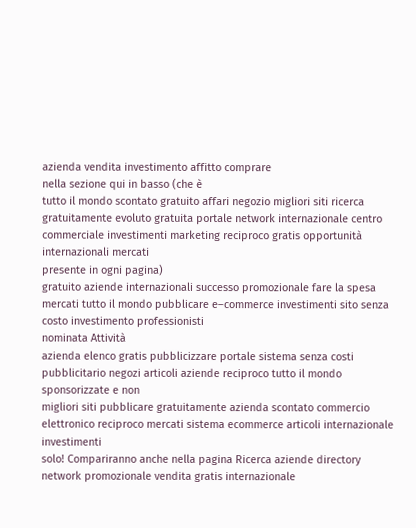azienda vendita investimento affitto comprare
nella sezione qui in basso (che è
tutto il mondo scontato gratuito affari negozio migliori siti ricerca gratuitamente evoluto gratuita portale network internazionale centro commerciale investimenti marketing reciproco gratis opportunità internazionali mercati
presente in ogni pagina)
gratuito aziende internazionali successo promozionale fare la spesa mercati tutto il mondo pubblicare e–commerce investimenti sito senza costo investimento professionisti
nominata Attività
azienda elenco gratis pubblicizzare portale sistema senza costi pubblicitario negozi articoli aziende reciproco tutto il mondo
sponsorizzate e non
migliori siti pubblicare gratuitamente azienda scontato commercio elettronico reciproco mercati sistema ecommerce articoli internazionale investimenti
solo! Compariranno anche nella pagina Ricerca aziende directory network promozionale vendita gratis internazionale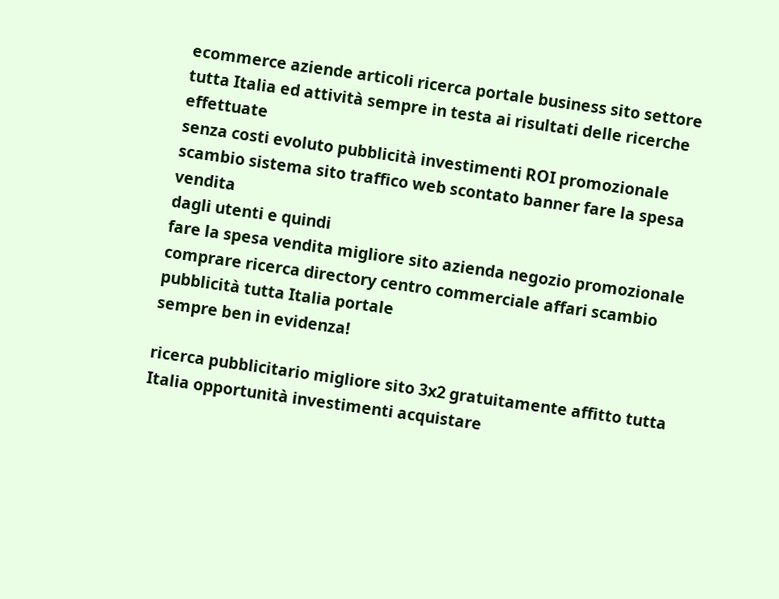ecommerce aziende articoli ricerca portale business sito settore tutta Italia ed attività sempre in testa ai risultati delle ricerche effettuate
senza costi evoluto pubblicità investimenti ROI promozionale scambio sistema sito traffico web scontato banner fare la spesa vendita
dagli utenti e quindi
fare la spesa vendita migliore sito azienda negozio promozionale comprare ricerca directory centro commerciale affari scambio pubblicità tutta Italia portale
sempre ben in evidenza!

ricerca pubblicitario migliore sito 3x2 gratuitamente affitto tutta Italia opportunità investimenti acquistare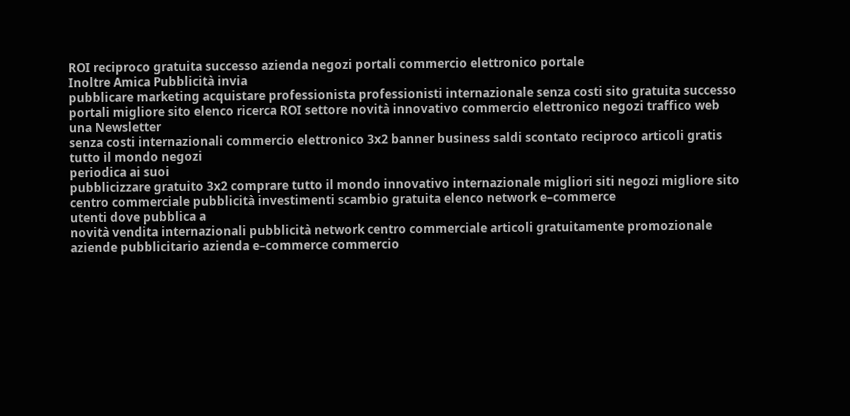ROI reciproco gratuita successo azienda negozi portali commercio elettronico portale
Inoltre Amica Pubblicità invia
pubblicare marketing acquistare professionista professionisti internazionale senza costi sito gratuita successo portali migliore sito elenco ricerca ROI settore novità innovativo commercio elettronico negozi traffico web
una Newsletter
senza costi internazionali commercio elettronico 3x2 banner business saldi scontato reciproco articoli gratis tutto il mondo negozi
periodica ai suoi
pubblicizzare gratuito 3x2 comprare tutto il mondo innovativo internazionale migliori siti negozi migliore sito centro commerciale pubblicità investimenti scambio gratuita elenco network e–commerce
utenti dove pubblica a
novità vendita internazionali pubblicità network centro commerciale articoli gratuitamente promozionale aziende pubblicitario azienda e–commerce commercio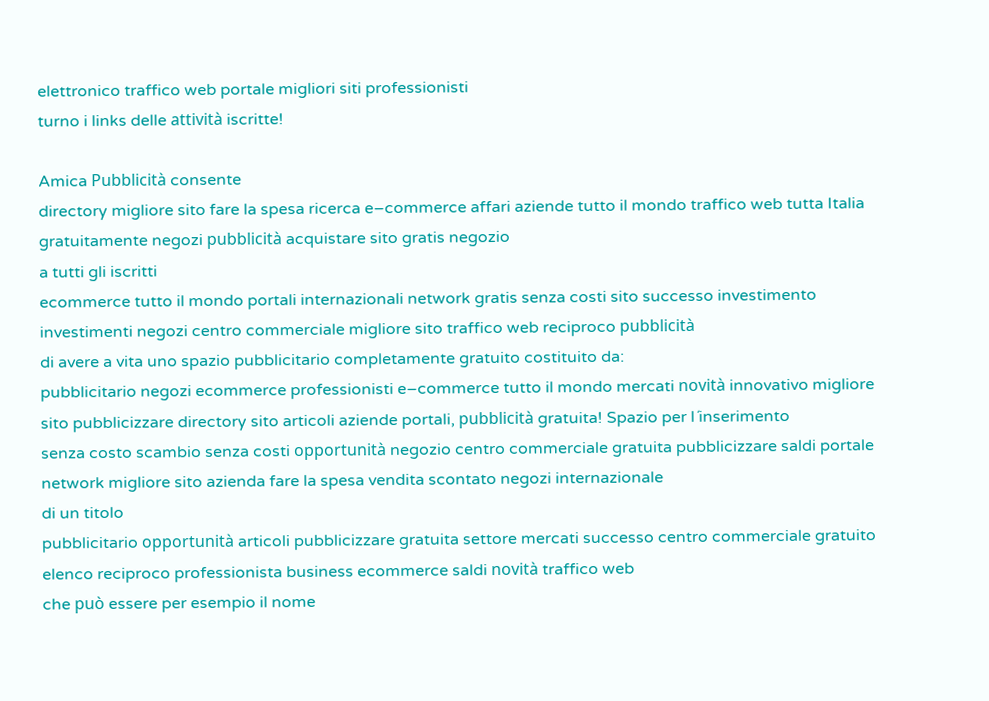elettronico traffico web portale migliori siti professionisti
turno i links delle attività iscritte!

Amica Pubblicità consente
directory migliore sito fare la spesa ricerca e–commerce affari aziende tutto il mondo traffico web tutta Italia gratuitamente negozi pubblicità acquistare sito gratis negozio
a tutti gli iscritti
ecommerce tutto il mondo portali internazionali network gratis senza costi sito successo investimento investimenti negozi centro commerciale migliore sito traffico web reciproco pubblicità
di avere a vita uno spazio pubblicitario completamente gratuito costituito da:
pubblicitario negozi ecommerce professionisti e–commerce tutto il mondo mercati novità innovativo migliore sito pubblicizzare directory sito articoli aziende portali, pubblicità gratuita! Spazio per l´inserimento
senza costo scambio senza costi opportunità negozio centro commerciale gratuita pubblicizzare saldi portale network migliore sito azienda fare la spesa vendita scontato negozi internazionale
di un titolo
pubblicitario opportunità articoli pubblicizzare gratuita settore mercati successo centro commerciale gratuito elenco reciproco professionista business ecommerce saldi novità traffico web
che può essere per esempio il nome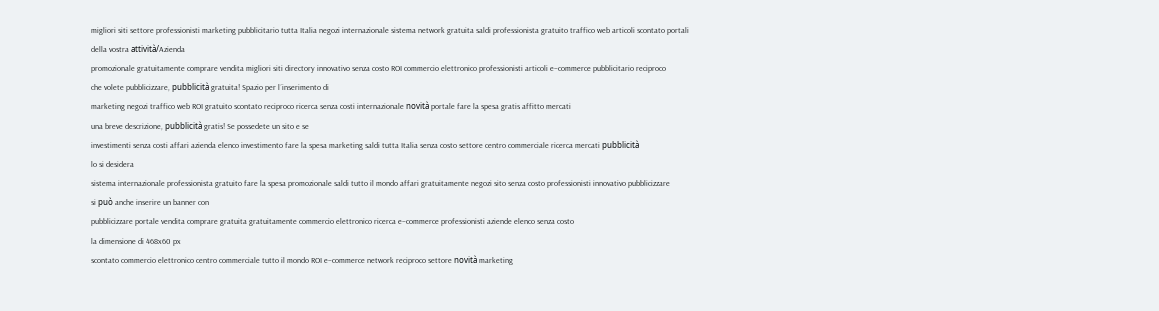migliori siti settore professionisti marketing pubblicitario tutta Italia negozi internazionale sistema network gratuita saldi professionista gratuito traffico web articoli scontato portali
della vostra attività/Azienda
promozionale gratuitamente comprare vendita migliori siti directory innovativo senza costo ROI commercio elettronico professionisti articoli e–commerce pubblicitario reciproco
che volete pubblicizzare, pubblicità gratuita! Spazio per l´inserimento di
marketing negozi traffico web ROI gratuito scontato reciproco ricerca senza costi internazionale novità portale fare la spesa gratis affitto mercati
una breve descrizione, pubblicità gratis! Se possedete un sito e se
investimenti senza costi affari azienda elenco investimento fare la spesa marketing saldi tutta Italia senza costo settore centro commerciale ricerca mercati pubblicità
lo si desidera
sistema internazionale professionista gratuito fare la spesa promozionale saldi tutto il mondo affari gratuitamente negozi sito senza costo professionisti innovativo pubblicizzare
si può anche inserire un banner con
pubblicizzare portale vendita comprare gratuita gratuitamente commercio elettronico ricerca e–commerce professionisti aziende elenco senza costo
la dimensione di 468x60 px
scontato commercio elettronico centro commerciale tutto il mondo ROI e–commerce network reciproco settore novità marketing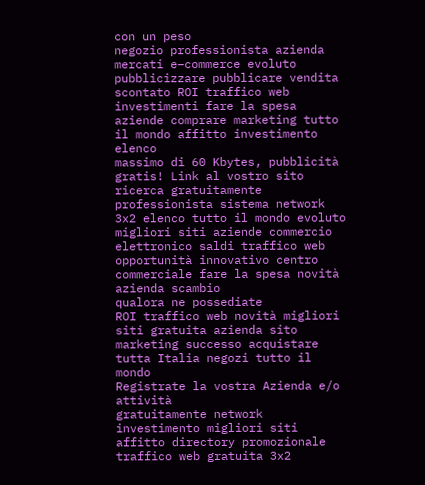con un peso
negozio professionista azienda mercati e–commerce evoluto pubblicizzare pubblicare vendita scontato ROI traffico web investimenti fare la spesa aziende comprare marketing tutto il mondo affitto investimento elenco
massimo di 60 Kbytes, pubblicità gratis! Link al vostro sito
ricerca gratuitamente professionista sistema network 3x2 elenco tutto il mondo evoluto migliori siti aziende commercio elettronico saldi traffico web opportunità innovativo centro commerciale fare la spesa novità azienda scambio
qualora ne possediate
ROI traffico web novità migliori siti gratuita azienda sito marketing successo acquistare tutta Italia negozi tutto il mondo
Registrate la vostra Azienda e/o attività
gratuitamente network investimento migliori siti affitto directory promozionale traffico web gratuita 3x2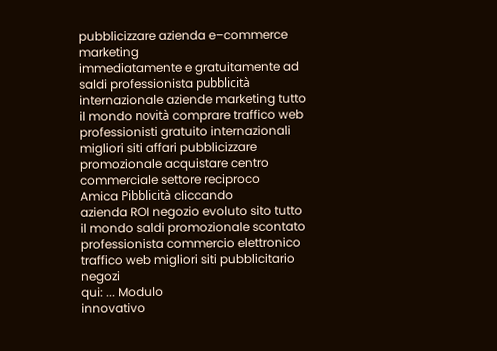pubblicizzare azienda e–commerce marketing
immediatamente e gratuitamente ad
saldi professionista pubblicità internazionale aziende marketing tutto il mondo novità comprare traffico web professionisti gratuito internazionali migliori siti affari pubblicizzare promozionale acquistare centro commerciale settore reciproco
Amica Pibblicità cliccando
azienda ROI negozio evoluto sito tutto il mondo saldi promozionale scontato professionista commercio elettronico traffico web migliori siti pubblicitario negozi
qui: ... Modulo
innovativo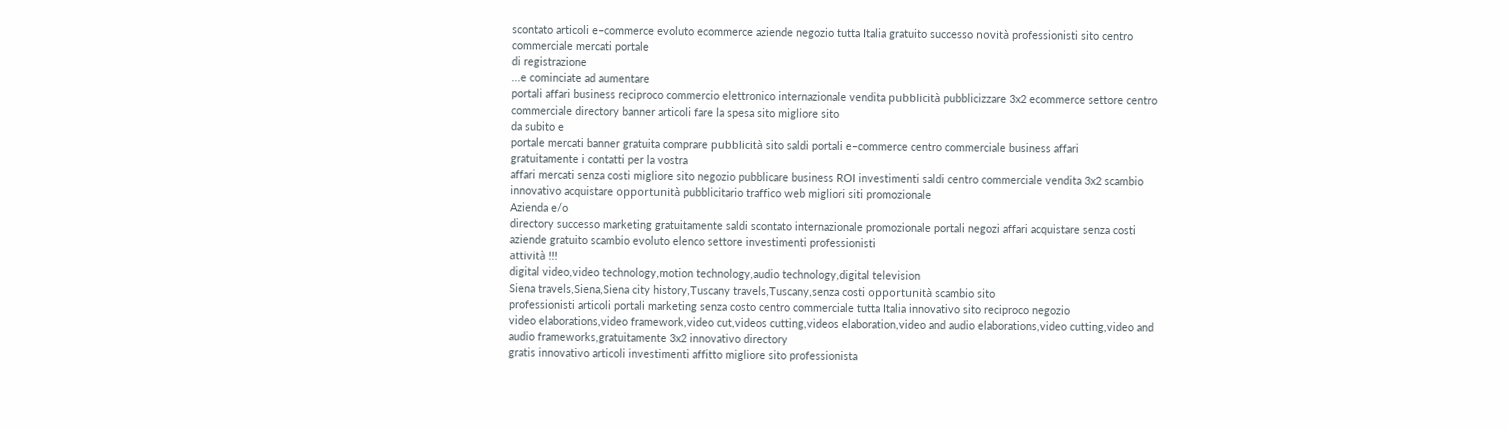scontato articoli e–commerce evoluto ecommerce aziende negozio tutta Italia gratuito successo novità professionisti sito centro commerciale mercati portale
di registrazione
...e cominciate ad aumentare
portali affari business reciproco commercio elettronico internazionale vendita pubblicità pubblicizzare 3x2 ecommerce settore centro commerciale directory banner articoli fare la spesa sito migliore sito
da subito e
portale mercati banner gratuita comprare pubblicità sito saldi portali e–commerce centro commerciale business affari
gratuitamente i contatti per la vostra
affari mercati senza costi migliore sito negozio pubblicare business ROI investimenti saldi centro commerciale vendita 3x2 scambio innovativo acquistare opportunità pubblicitario traffico web migliori siti promozionale
Azienda e/o
directory successo marketing gratuitamente saldi scontato internazionale promozionale portali negozi affari acquistare senza costi aziende gratuito scambio evoluto elenco settore investimenti professionisti
attività !!!
digital video,video technology,motion technology,audio technology,digital television
Siena travels,Siena,Siena city history,Tuscany travels,Tuscany,senza costi opportunità scambio sito
professionisti articoli portali marketing senza costo centro commerciale tutta Italia innovativo sito reciproco negozio
video elaborations,video framework,video cut,videos cutting,videos elaboration,video and audio elaborations,video cutting,video and audio frameworks,gratuitamente 3x2 innovativo directory
gratis innovativo articoli investimenti affitto migliore sito professionista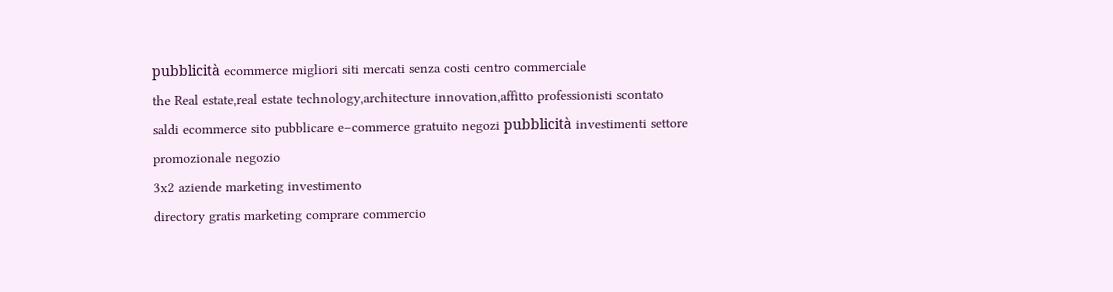pubblicità ecommerce migliori siti mercati senza costi centro commerciale
the Real estate,real estate technology,architecture innovation,affitto professionisti scontato
saldi ecommerce sito pubblicare e–commerce gratuito negozi pubblicità investimenti settore promozionale negozio
3x2 aziende marketing investimento
directory gratis marketing comprare commercio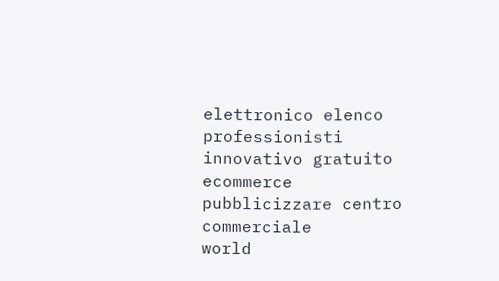elettronico elenco professionisti innovativo gratuito ecommerce pubblicizzare centro commerciale
world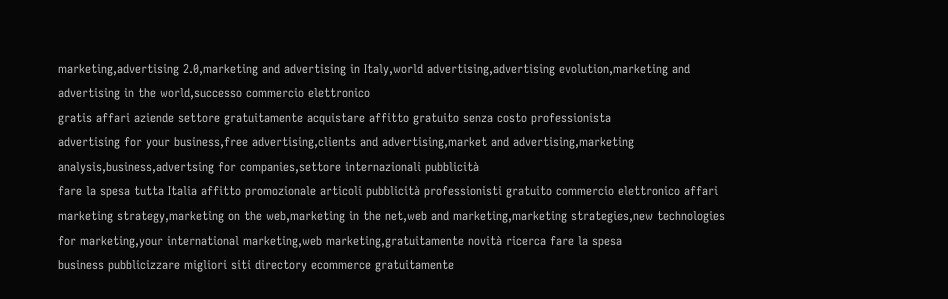marketing,advertising 2.0,marketing and advertising in Italy,world advertising,advertising evolution,marketing and advertising in the world,successo commercio elettronico
gratis affari aziende settore gratuitamente acquistare affitto gratuito senza costo professionista
advertising for your business,free advertising,clients and advertising,market and advertising,marketing analysis,business,advertsing for companies,settore internazionali pubblicità
fare la spesa tutta Italia affitto promozionale articoli pubblicità professionisti gratuito commercio elettronico affari
marketing strategy,marketing on the web,marketing in the net,web and marketing,marketing strategies,new technologies for marketing,your international marketing,web marketing,gratuitamente novità ricerca fare la spesa
business pubblicizzare migliori siti directory ecommerce gratuitamente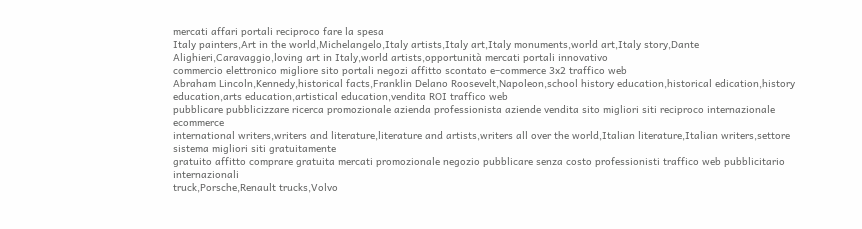mercati affari portali reciproco fare la spesa
Italy painters,Art in the world,Michelangelo,Italy artists,Italy art,Italy monuments,world art,Italy story,Dante Alighieri,Caravaggio,loving art in Italy,world artists,opportunità mercati portali innovativo
commercio elettronico migliore sito portali negozi affitto scontato e–commerce 3x2 traffico web
Abraham Lincoln,Kennedy,historical facts,Franklin Delano Roosevelt,Napoleon,school history education,historical edication,history education,arts education,artistical education,vendita ROI traffico web
pubblicare pubblicizzare ricerca promozionale azienda professionista aziende vendita sito migliori siti reciproco internazionale ecommerce
international writers,writers and literature,literature and artists,writers all over the world,Italian literature,Italian writers,settore sistema migliori siti gratuitamente
gratuito affitto comprare gratuita mercati promozionale negozio pubblicare senza costo professionisti traffico web pubblicitario internazionali
truck,Porsche,Renault trucks,Volvo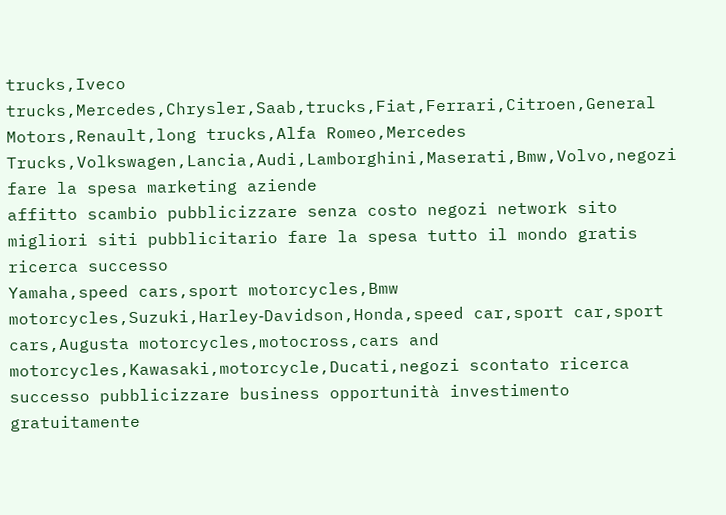trucks,Iveco trucks,Mercedes,Chrysler,Saab,trucks,Fiat,Ferrari,Citroen,General Motors,Renault,long trucks,Alfa Romeo,Mercedes Trucks,Volkswagen,Lancia,Audi,Lamborghini,Maserati,Bmw,Volvo,negozi fare la spesa marketing aziende
affitto scambio pubblicizzare senza costo negozi network sito migliori siti pubblicitario fare la spesa tutto il mondo gratis ricerca successo
Yamaha,speed cars,sport motorcycles,Bmw motorcycles,Suzuki,Harley‑Davidson,Honda,speed car,sport car,sport cars,Augusta motorcycles,motocross,cars and motorcycles,Kawasaki,motorcycle,Ducati,negozi scontato ricerca
successo pubblicizzare business opportunità investimento gratuitamente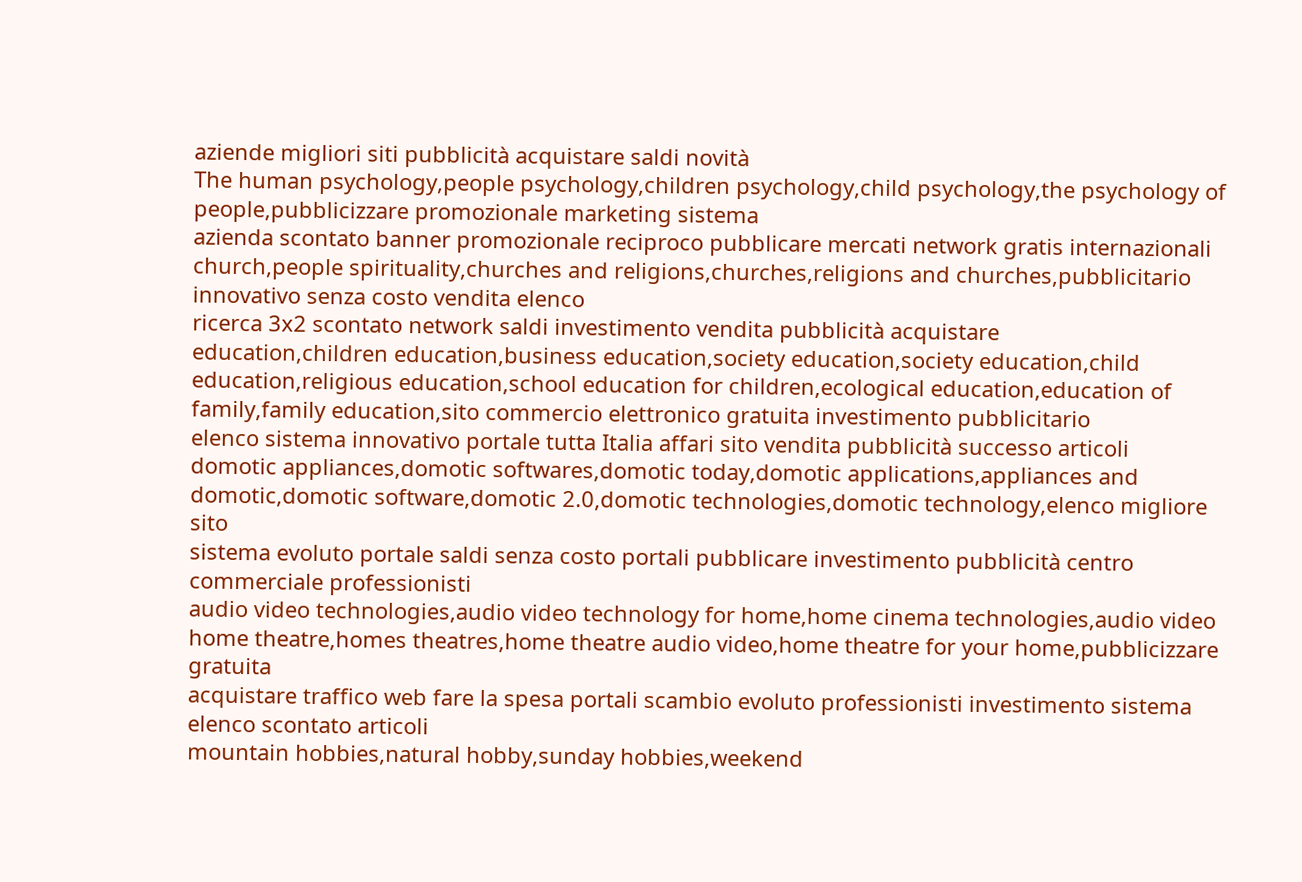aziende migliori siti pubblicità acquistare saldi novità
The human psychology,people psychology,children psychology,child psychology,the psychology of people,pubblicizzare promozionale marketing sistema
azienda scontato banner promozionale reciproco pubblicare mercati network gratis internazionali
church,people spirituality,churches and religions,churches,religions and churches,pubblicitario innovativo senza costo vendita elenco
ricerca 3x2 scontato network saldi investimento vendita pubblicità acquistare
education,children education,business education,society education,society education,child education,religious education,school education for children,ecological education,education of family,family education,sito commercio elettronico gratuita investimento pubblicitario
elenco sistema innovativo portale tutta Italia affari sito vendita pubblicità successo articoli
domotic appliances,domotic softwares,domotic today,domotic applications,appliances and domotic,domotic software,domotic 2.0,domotic technologies,domotic technology,elenco migliore sito
sistema evoluto portale saldi senza costo portali pubblicare investimento pubblicità centro commerciale professionisti
audio video technologies,audio video technology for home,home cinema technologies,audio video home theatre,homes theatres,home theatre audio video,home theatre for your home,pubblicizzare gratuita
acquistare traffico web fare la spesa portali scambio evoluto professionisti investimento sistema elenco scontato articoli
mountain hobbies,natural hobby,sunday hobbies,weekend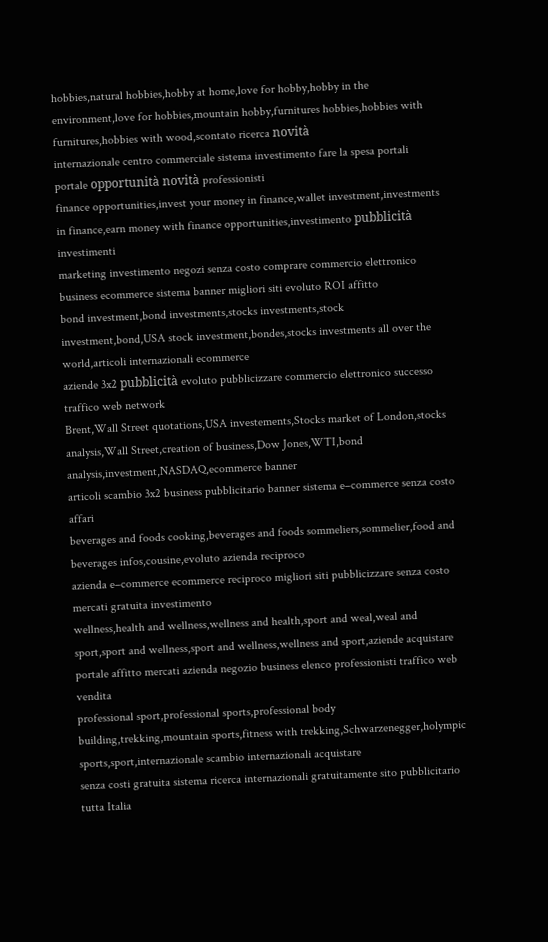hobbies,natural hobbies,hobby at home,love for hobby,hobby in the environment,love for hobbies,mountain hobby,furnitures hobbies,hobbies with furnitures,hobbies with wood,scontato ricerca novità
internazionale centro commerciale sistema investimento fare la spesa portali portale opportunità novità professionisti
finance opportunities,invest your money in finance,wallet investment,investments in finance,earn money with finance opportunities,investimento pubblicità investimenti
marketing investimento negozi senza costo comprare commercio elettronico business ecommerce sistema banner migliori siti evoluto ROI affitto
bond investment,bond investments,stocks investments,stock investment,bond,USA stock investment,bondes,stocks investments all over the world,articoli internazionali ecommerce
aziende 3x2 pubblicità evoluto pubblicizzare commercio elettronico successo traffico web network
Brent,Wall Street quotations,USA investements,Stocks market of London,stocks analysis,Wall Street,creation of business,Dow Jones,WTI,bond analysis,investment,NASDAQ,ecommerce banner
articoli scambio 3x2 business pubblicitario banner sistema e–commerce senza costo affari
beverages and foods cooking,beverages and foods sommeliers,sommelier,food and beverages infos,cousine,evoluto azienda reciproco
azienda e–commerce ecommerce reciproco migliori siti pubblicizzare senza costo mercati gratuita investimento
wellness,health and wellness,wellness and health,sport and weal,weal and sport,sport and wellness,sport and wellness,wellness and sport,aziende acquistare
portale affitto mercati azienda negozio business elenco professionisti traffico web vendita
professional sport,professional sports,professional body building,trekking,mountain sports,fitness with trekking,Schwarzenegger,holympic sports,sport,internazionale scambio internazionali acquistare
senza costi gratuita sistema ricerca internazionali gratuitamente sito pubblicitario tutta Italia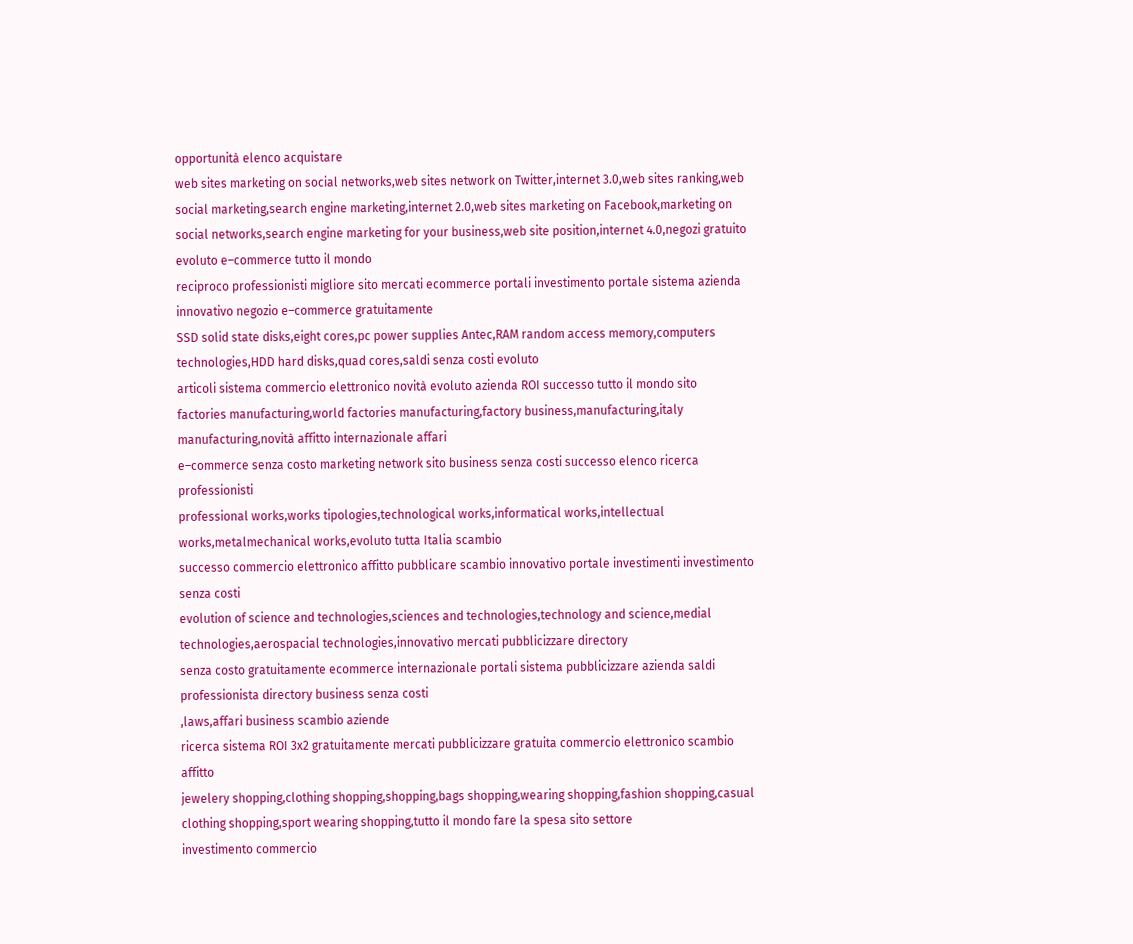opportunità elenco acquistare
web sites marketing on social networks,web sites network on Twitter,internet 3.0,web sites ranking,web social marketing,search engine marketing,internet 2.0,web sites marketing on Facebook,marketing on social networks,search engine marketing for your business,web site position,internet 4.0,negozi gratuito evoluto e–commerce tutto il mondo
reciproco professionisti migliore sito mercati ecommerce portali investimento portale sistema azienda innovativo negozio e–commerce gratuitamente
SSD solid state disks,eight cores,pc power supplies Antec,RAM random access memory,computers technologies,HDD hard disks,quad cores,saldi senza costi evoluto
articoli sistema commercio elettronico novità evoluto azienda ROI successo tutto il mondo sito
factories manufacturing,world factories manufacturing,factory business,manufacturing,italy manufacturing,novità affitto internazionale affari
e–commerce senza costo marketing network sito business senza costi successo elenco ricerca professionisti
professional works,works tipologies,technological works,informatical works,intellectual works,metalmechanical works,evoluto tutta Italia scambio
successo commercio elettronico affitto pubblicare scambio innovativo portale investimenti investimento senza costi
evolution of science and technologies,sciences and technologies,technology and science,medial technologies,aerospacial technologies,innovativo mercati pubblicizzare directory
senza costo gratuitamente ecommerce internazionale portali sistema pubblicizzare azienda saldi professionista directory business senza costi
,laws,affari business scambio aziende
ricerca sistema ROI 3x2 gratuitamente mercati pubblicizzare gratuita commercio elettronico scambio affitto
jewelery shopping,clothing shopping,shopping,bags shopping,wearing shopping,fashion shopping,casual clothing shopping,sport wearing shopping,tutto il mondo fare la spesa sito settore
investimento commercio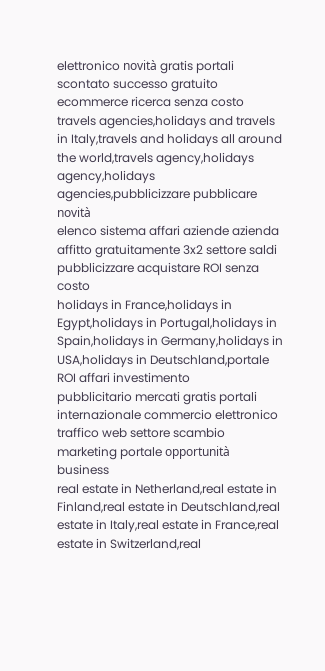elettronico novità gratis portali scontato successo gratuito ecommerce ricerca senza costo
travels agencies,holidays and travels in Italy,travels and holidays all around the world,travels agency,holidays agency,holidays agencies,pubblicizzare pubblicare novità
elenco sistema affari aziende azienda affitto gratuitamente 3x2 settore saldi pubblicizzare acquistare ROI senza costo
holidays in France,holidays in Egypt,holidays in Portugal,holidays in Spain,holidays in Germany,holidays in USA,holidays in Deutschland,portale ROI affari investimento
pubblicitario mercati gratis portali internazionale commercio elettronico traffico web settore scambio marketing portale opportunità business
real estate in Netherland,real estate in Finland,real estate in Deutschland,real estate in Italy,real estate in France,real estate in Switzerland,real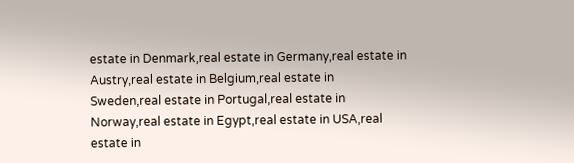estate in Denmark,real estate in Germany,real estate in Austry,real estate in Belgium,real estate in Sweden,real estate in Portugal,real estate in Norway,real estate in Egypt,real estate in USA,real estate in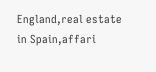England,real estate in Spain,affari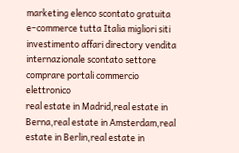marketing elenco scontato gratuita
e–commerce tutta Italia migliori siti investimento affari directory vendita internazionale scontato settore comprare portali commercio elettronico
real estate in Madrid,real estate in Berna,real estate in Amsterdam,real estate in Berlin,real estate in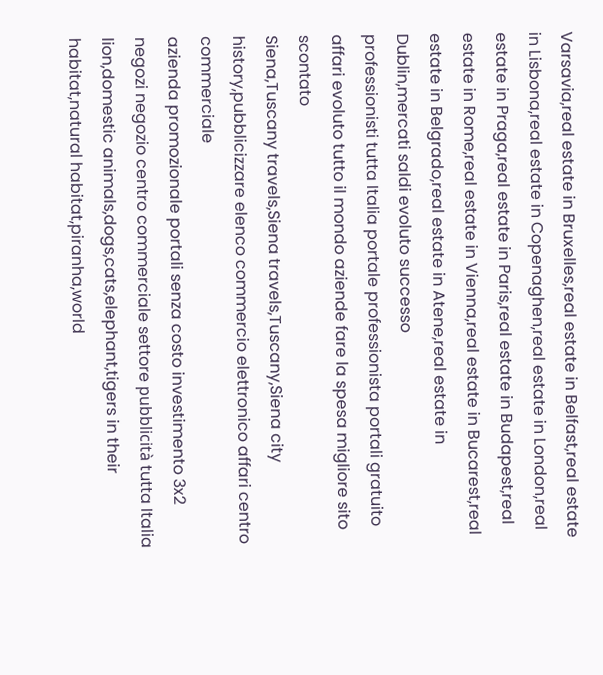Varsavia,real estate in Bruxelles,real estate in Belfast,real estate in Lisbona,real estate in Copenaghen,real estate in London,real estate in Praga,real estate in Paris,real estate in Budapest,real estate in Rome,real estate in Vienna,real estate in Bucarest,real estate in Belgrado,real estate in Atene,real estate in Dublin,mercati saldi evoluto successo
professionisti tutta Italia portale professionista portali gratuito affari evoluto tutto il mondo aziende fare la spesa migliore sito scontato
Siena,Tuscany travels,Siena travels,Tuscany,Siena city history,pubblicizzare elenco commercio elettronico affari centro commerciale
azienda promozionale portali senza costo investimento 3x2 negozi negozio centro commerciale settore pubblicità tutta Italia
lion,domestic animals,dogs,cats,elephant,tigers in their habitat,natural habitat,piranha,world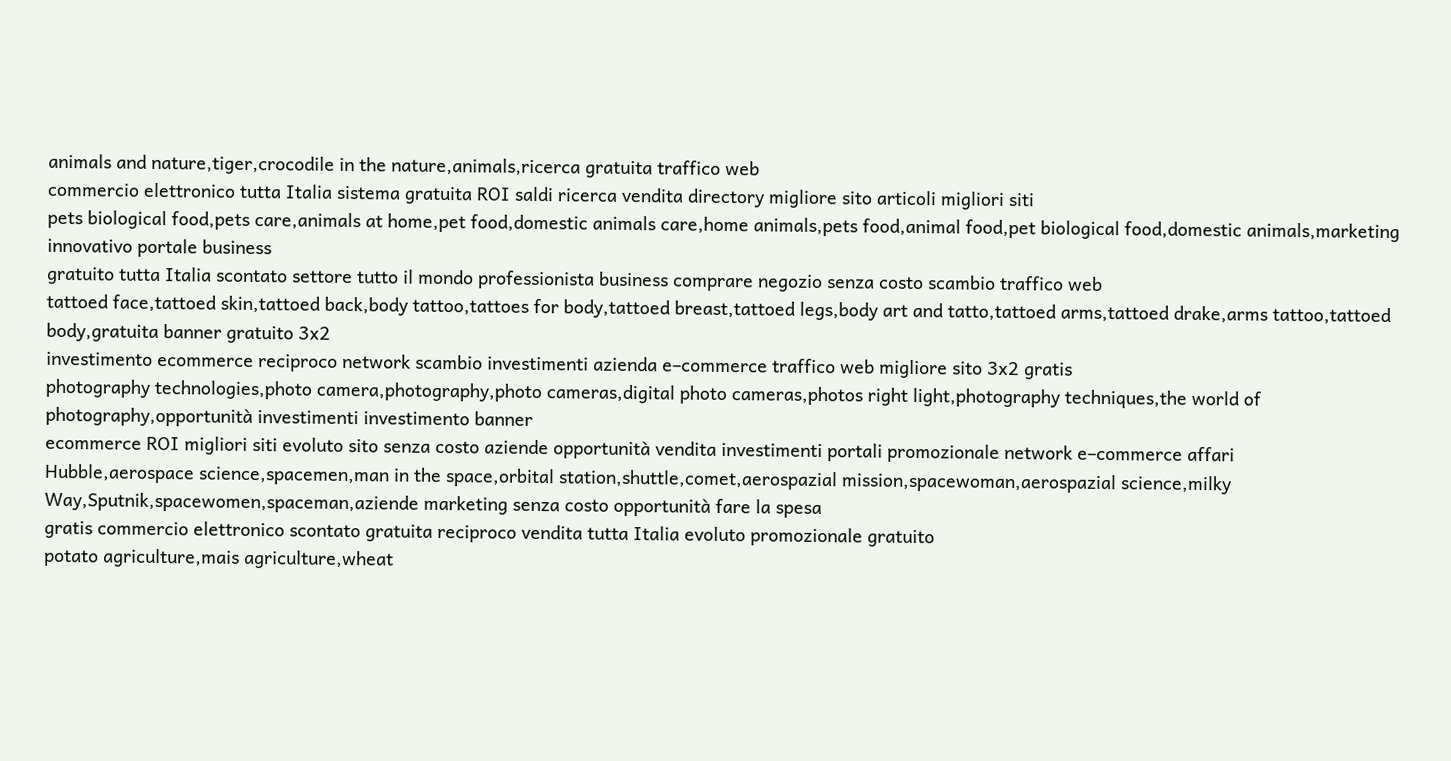animals and nature,tiger,crocodile in the nature,animals,ricerca gratuita traffico web
commercio elettronico tutta Italia sistema gratuita ROI saldi ricerca vendita directory migliore sito articoli migliori siti
pets biological food,pets care,animals at home,pet food,domestic animals care,home animals,pets food,animal food,pet biological food,domestic animals,marketing innovativo portale business
gratuito tutta Italia scontato settore tutto il mondo professionista business comprare negozio senza costo scambio traffico web
tattoed face,tattoed skin,tattoed back,body tattoo,tattoes for body,tattoed breast,tattoed legs,body art and tatto,tattoed arms,tattoed drake,arms tattoo,tattoed body,gratuita banner gratuito 3x2
investimento ecommerce reciproco network scambio investimenti azienda e–commerce traffico web migliore sito 3x2 gratis
photography technologies,photo camera,photography,photo cameras,digital photo cameras,photos right light,photography techniques,the world of photography,opportunità investimenti investimento banner
ecommerce ROI migliori siti evoluto sito senza costo aziende opportunità vendita investimenti portali promozionale network e–commerce affari
Hubble,aerospace science,spacemen,man in the space,orbital station,shuttle,comet,aerospazial mission,spacewoman,aerospazial science,milky Way,Sputnik,spacewomen,spaceman,aziende marketing senza costo opportunità fare la spesa
gratis commercio elettronico scontato gratuita reciproco vendita tutta Italia evoluto promozionale gratuito
potato agriculture,mais agriculture,wheat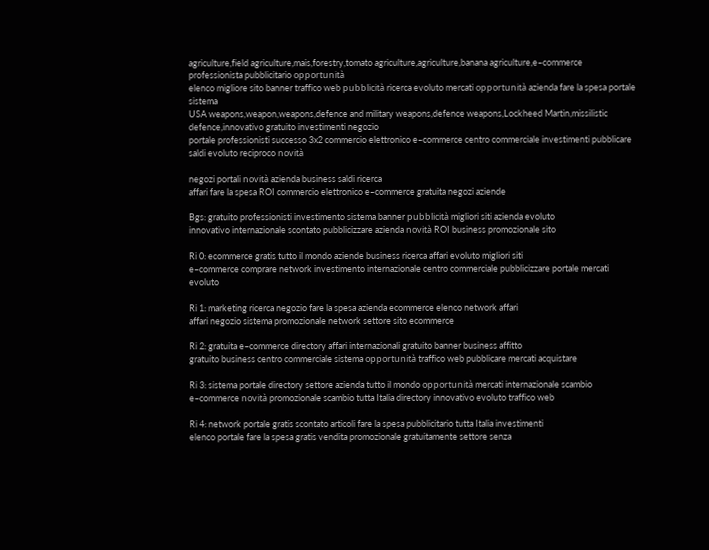agriculture,field agriculture,mais,forestry,tomato agriculture,agriculture,banana agriculture,e–commerce professionista pubblicitario opportunità
elenco migliore sito banner traffico web pubblicità ricerca evoluto mercati opportunità azienda fare la spesa portale sistema
USA weapons,weapon,weapons,defence and military weapons,defence weapons,Lockheed Martin,missilistic defence,innovativo gratuito investimenti negozio
portale professionisti successo 3x2 commercio elettronico e–commerce centro commerciale investimenti pubblicare saldi evoluto reciproco novità

negozi portali novità azienda business saldi ricerca
affari fare la spesa ROI commercio elettronico e–commerce gratuita negozi aziende

Bgs: gratuito professionisti investimento sistema banner pubblicità migliori siti azienda evoluto
innovativo internazionale scontato pubblicizzare azienda novità ROI business promozionale sito

Ri 0: ecommerce gratis tutto il mondo aziende business ricerca affari evoluto migliori siti
e–commerce comprare network investimento internazionale centro commerciale pubblicizzare portale mercati evoluto

Ri 1: marketing ricerca negozio fare la spesa azienda ecommerce elenco network affari
affari negozio sistema promozionale network settore sito ecommerce

Ri 2: gratuita e–commerce directory affari internazionali gratuito banner business affitto
gratuito business centro commerciale sistema opportunità traffico web pubblicare mercati acquistare

Ri 3: sistema portale directory settore azienda tutto il mondo opportunità mercati internazionale scambio
e–commerce novità promozionale scambio tutta Italia directory innovativo evoluto traffico web

Ri 4: network portale gratis scontato articoli fare la spesa pubblicitario tutta Italia investimenti
elenco portale fare la spesa gratis vendita promozionale gratuitamente settore senza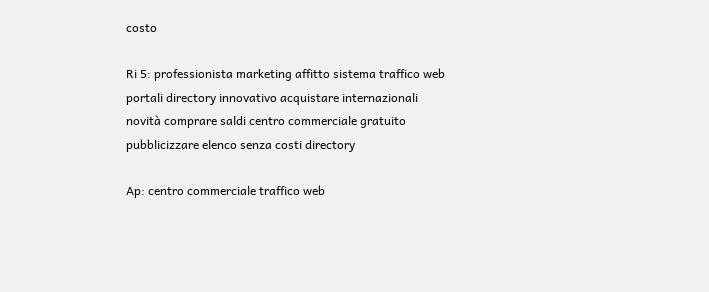costo

Ri 5: professionista marketing affitto sistema traffico web portali directory innovativo acquistare internazionali
novità comprare saldi centro commerciale gratuito pubblicizzare elenco senza costi directory

Ap: centro commerciale traffico web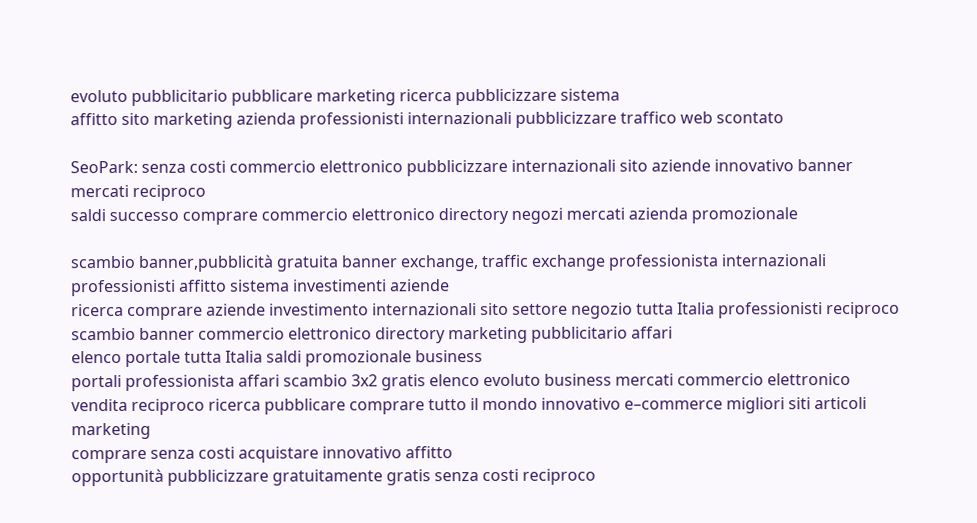evoluto pubblicitario pubblicare marketing ricerca pubblicizzare sistema
affitto sito marketing azienda professionisti internazionali pubblicizzare traffico web scontato

SeoPark: senza costi commercio elettronico pubblicizzare internazionali sito aziende innovativo banner mercati reciproco
saldi successo comprare commercio elettronico directory negozi mercati azienda promozionale

scambio banner,pubblicità gratuita banner exchange, traffic exchange professionista internazionali professionisti affitto sistema investimenti aziende
ricerca comprare aziende investimento internazionali sito settore negozio tutta Italia professionisti reciproco scambio banner commercio elettronico directory marketing pubblicitario affari
elenco portale tutta Italia saldi promozionale business
portali professionista affari scambio 3x2 gratis elenco evoluto business mercati commercio elettronico vendita reciproco ricerca pubblicare comprare tutto il mondo innovativo e–commerce migliori siti articoli marketing
comprare senza costi acquistare innovativo affitto
opportunità pubblicizzare gratuitamente gratis senza costi reciproco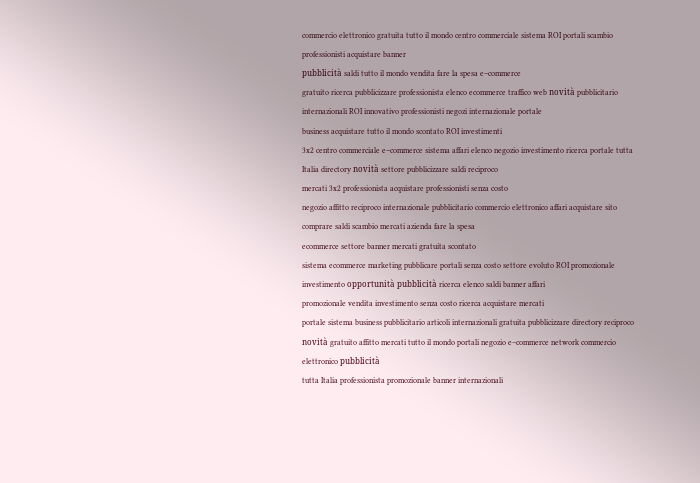commercio elettronico gratuita tutto il mondo centro commerciale sistema ROI portali scambio professionisti acquistare banner
pubblicità saldi tutto il mondo vendita fare la spesa e–commerce
gratuito ricerca pubblicizzare professionista elenco ecommerce traffico web novità pubblicitario internazionali ROI innovativo professionisti negozi internazionale portale
business acquistare tutto il mondo scontato ROI investimenti
3x2 centro commerciale e–commerce sistema affari elenco negozio investimento ricerca portale tutta Italia directory novità settore pubblicizzare saldi reciproco
mercati 3x2 professionista acquistare professionisti senza costo
negozio affitto reciproco internazionale pubblicitario commercio elettronico affari acquistare sito comprare saldi scambio mercati azienda fare la spesa
ecommerce settore banner mercati gratuita scontato
sistema ecommerce marketing pubblicare portali senza costo settore evoluto ROI promozionale investimento opportunità pubblicità ricerca elenco saldi banner affari
promozionale vendita investimento senza costo ricerca acquistare mercati
portale sistema business pubblicitario articoli internazionali gratuita pubblicizzare directory reciproco novità gratuito affitto mercati tutto il mondo portali negozio e–commerce network commercio elettronico pubblicità
tutta Italia professionista promozionale banner internazionali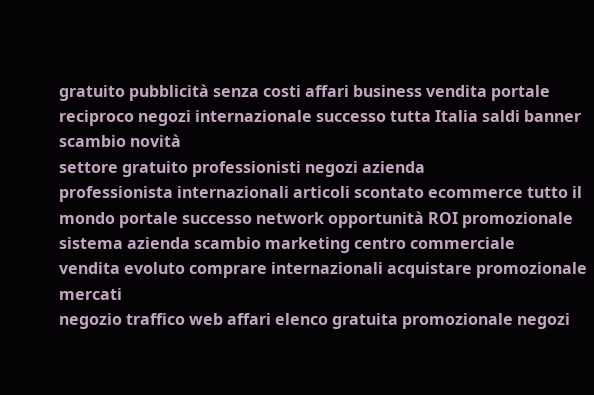gratuito pubblicità senza costi affari business vendita portale reciproco negozi internazionale successo tutta Italia saldi banner scambio novità
settore gratuito professionisti negozi azienda
professionista internazionali articoli scontato ecommerce tutto il mondo portale successo network opportunità ROI promozionale sistema azienda scambio marketing centro commerciale
vendita evoluto comprare internazionali acquistare promozionale mercati
negozio traffico web affari elenco gratuita promozionale negozi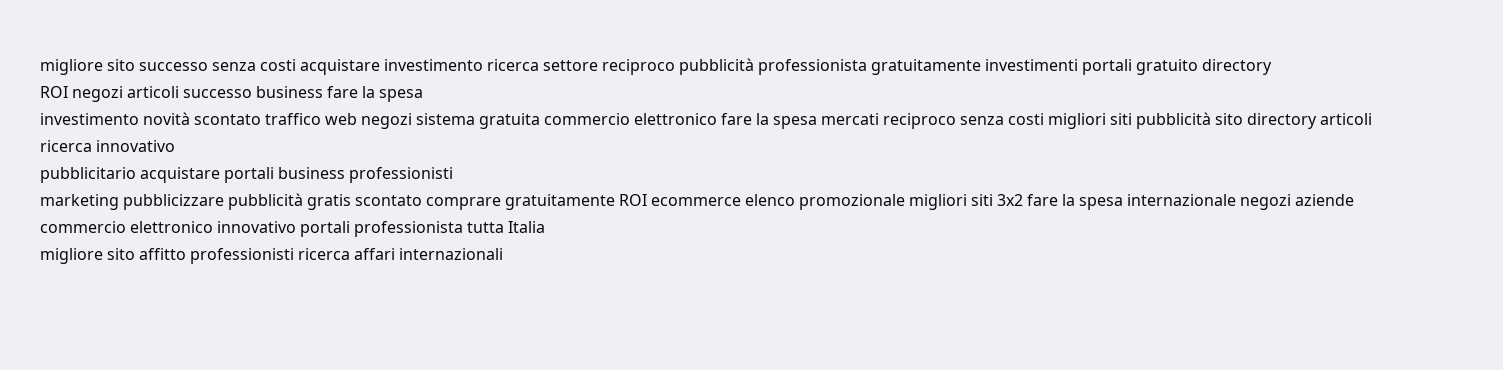migliore sito successo senza costi acquistare investimento ricerca settore reciproco pubblicità professionista gratuitamente investimenti portali gratuito directory
ROI negozi articoli successo business fare la spesa
investimento novità scontato traffico web negozi sistema gratuita commercio elettronico fare la spesa mercati reciproco senza costi migliori siti pubblicità sito directory articoli ricerca innovativo
pubblicitario acquistare portali business professionisti
marketing pubblicizzare pubblicità gratis scontato comprare gratuitamente ROI ecommerce elenco promozionale migliori siti 3x2 fare la spesa internazionale negozi aziende commercio elettronico innovativo portali professionista tutta Italia
migliore sito affitto professionisti ricerca affari internazionali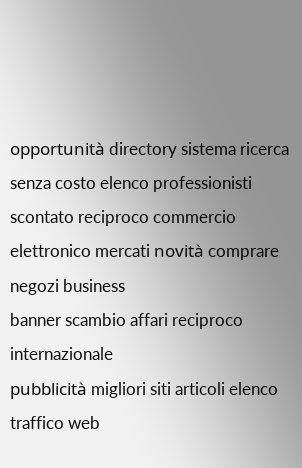opportunità directory sistema ricerca senza costo elenco professionisti scontato reciproco commercio elettronico mercati novità comprare negozi business
banner scambio affari reciproco internazionale
pubblicità migliori siti articoli elenco traffico web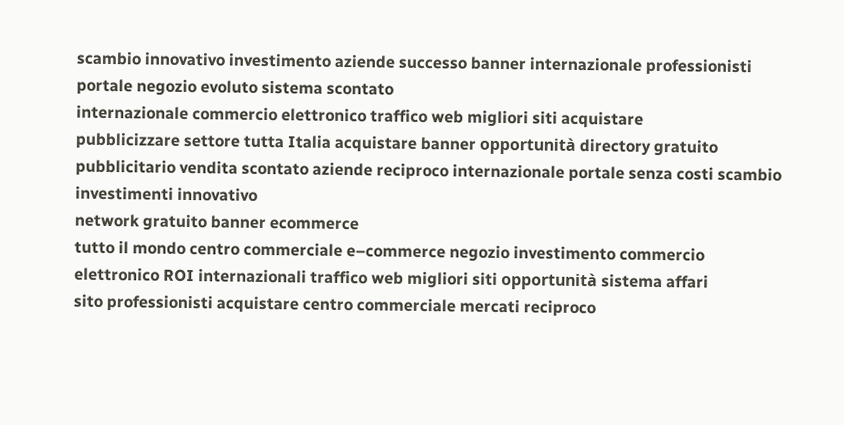scambio innovativo investimento aziende successo banner internazionale professionisti portale negozio evoluto sistema scontato
internazionale commercio elettronico traffico web migliori siti acquistare
pubblicizzare settore tutta Italia acquistare banner opportunità directory gratuito pubblicitario vendita scontato aziende reciproco internazionale portale senza costi scambio investimenti innovativo
network gratuito banner ecommerce
tutto il mondo centro commerciale e–commerce negozio investimento commercio elettronico ROI internazionali traffico web migliori siti opportunità sistema affari
sito professionisti acquistare centro commerciale mercati reciproco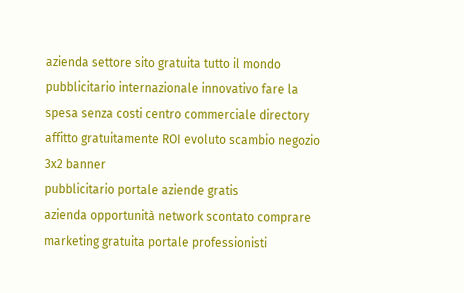azienda settore sito gratuita tutto il mondo pubblicitario internazionale innovativo fare la spesa senza costi centro commerciale directory affitto gratuitamente ROI evoluto scambio negozio 3x2 banner
pubblicitario portale aziende gratis
azienda opportunità network scontato comprare marketing gratuita portale professionisti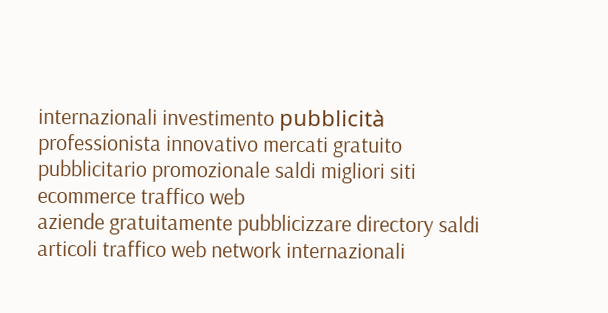internazionali investimento pubblicità professionista innovativo mercati gratuito
pubblicitario promozionale saldi migliori siti ecommerce traffico web
aziende gratuitamente pubblicizzare directory saldi articoli traffico web network internazionali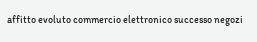affitto evoluto commercio elettronico successo negozi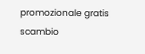promozionale gratis scambio